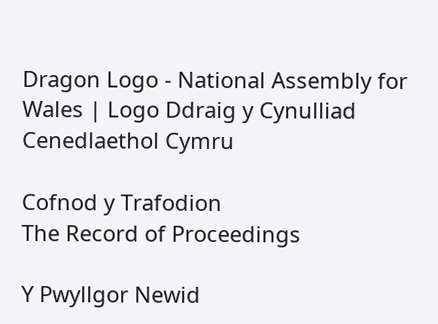Dragon Logo - National Assembly for Wales | Logo Ddraig y Cynulliad Cenedlaethol Cymru

Cofnod y Trafodion
The Record of Proceedings

Y Pwyllgor Newid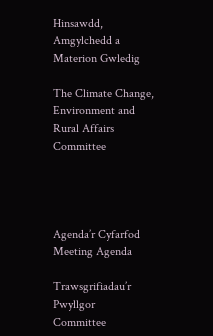Hinsawdd, Amgylchedd a Materion Gwledig

The Climate Change, Environment and Rural Affairs Committee




Agenda’r Cyfarfod
Meeting Agenda

Trawsgrifiadau’r Pwyllgor
Committee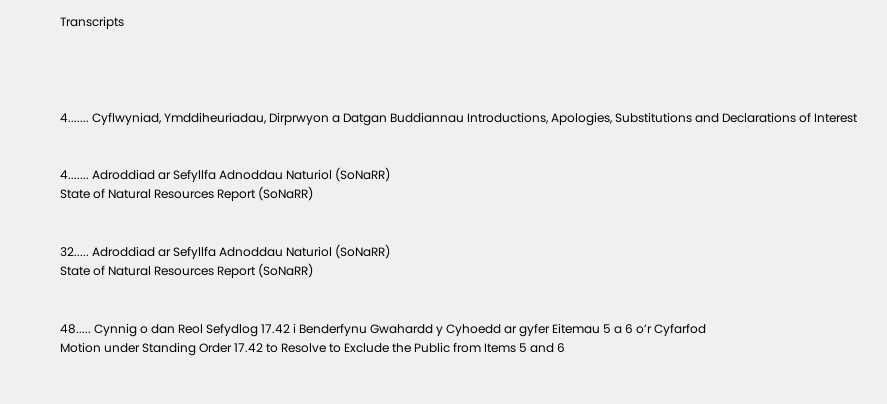Transcripts




4....... Cyflwyniad, Ymddiheuriadau, Dirprwyon a Datgan Buddiannau Introductions, Apologies, Substitutions and Declarations of Interest


4....... Adroddiad ar Sefyllfa Adnoddau Naturiol (SoNaRR)
State of Natural Resources Report (SoNaRR)


32..... Adroddiad ar Sefyllfa Adnoddau Naturiol (SoNaRR)
State of Natural Resources Report (SoNaRR)


48..... Cynnig o dan Reol Sefydlog 17.42 i Benderfynu Gwahardd y Cyhoedd ar gyfer Eitemau 5 a 6 o’r Cyfarfod
Motion under Standing Order 17.42 to Resolve to Exclude the Public from Items 5 and 6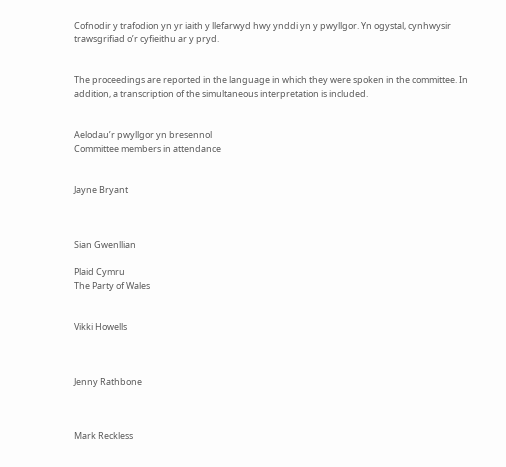Cofnodir y trafodion yn yr iaith y llefarwyd hwy ynddi yn y pwyllgor. Yn ogystal, cynhwysir trawsgrifiad o’r cyfieithu ar y pryd.


The proceedings are reported in the language in which they were spoken in the committee. In addition, a transcription of the simultaneous interpretation is included.


Aelodau’r pwyllgor yn bresennol
Committee members in attendance


Jayne Bryant



Sian Gwenllian

Plaid Cymru
The Party of Wales


Vikki Howells



Jenny Rathbone



Mark Reckless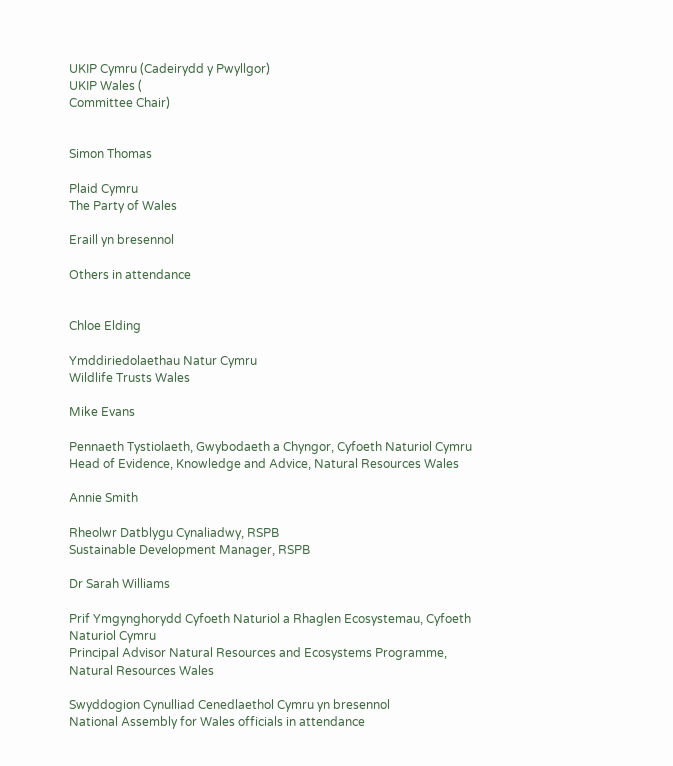UKIP Cymru (Cadeirydd y Pwyllgor)
UKIP Wales (
Committee Chair)


Simon Thomas

Plaid Cymru
The Party of Wales

Eraill yn bresennol

Others in attendance


Chloe Elding

Ymddiriedolaethau Natur Cymru
Wildlife Trusts Wales

Mike Evans

Pennaeth Tystiolaeth, Gwybodaeth a Chyngor, Cyfoeth Naturiol Cymru
Head of Evidence, Knowledge and Advice, Natural Resources Wales

Annie Smith

Rheolwr Datblygu Cynaliadwy, RSPB
Sustainable Development Manager, RSPB

Dr Sarah Williams

Prif Ymgynghorydd Cyfoeth Naturiol a Rhaglen Ecosystemau, Cyfoeth Naturiol Cymru
Principal Advisor Natural Resources and Ecosystems Programme, Natural Resources Wales

Swyddogion Cynulliad Cenedlaethol Cymru yn bresennol
National Assembly for Wales officials in attendance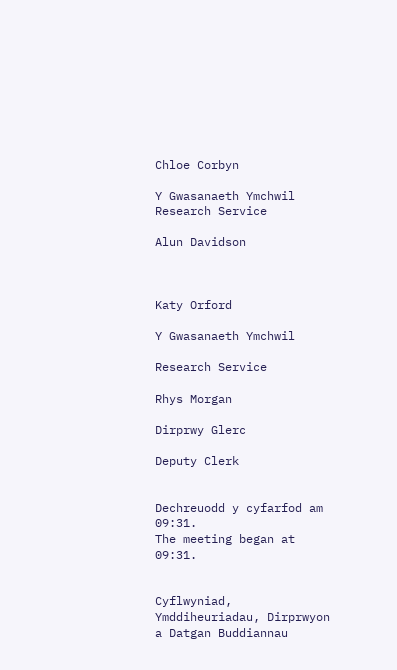Chloe Corbyn

Y Gwasanaeth Ymchwil
Research Service

Alun Davidson



Katy Orford

Y Gwasanaeth Ymchwil

Research Service

Rhys Morgan

Dirprwy Glerc

Deputy Clerk


Dechreuodd y cyfarfod am 09:31.
The meeting began at 09:31.


Cyflwyniad, Ymddiheuriadau, Dirprwyon a Datgan Buddiannau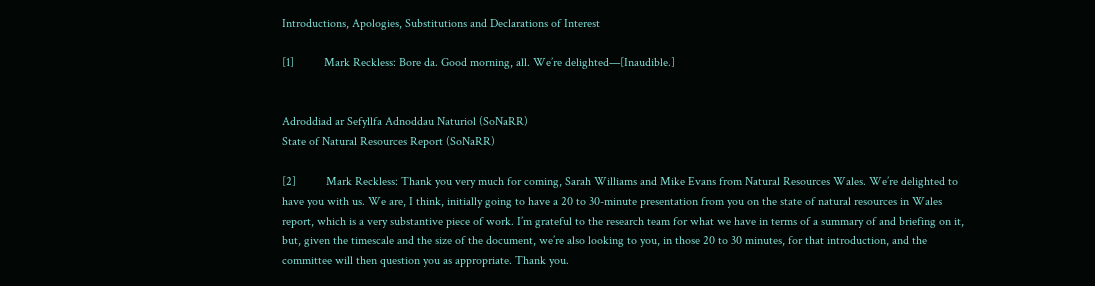Introductions, Apologies, Substitutions and Declarations of Interest

[1]          Mark Reckless: Bore da. Good morning, all. We’re delighted—[Inaudible.]


Adroddiad ar Sefyllfa Adnoddau Naturiol (SoNaRR)
State of Natural Resources Report (SoNaRR)

[2]          Mark Reckless: Thank you very much for coming, Sarah Williams and Mike Evans from Natural Resources Wales. We’re delighted to have you with us. We are, I think, initially going to have a 20 to 30-minute presentation from you on the state of natural resources in Wales report, which is a very substantive piece of work. I’m grateful to the research team for what we have in terms of a summary of and briefing on it, but, given the timescale and the size of the document, we’re also looking to you, in those 20 to 30 minutes, for that introduction, and the committee will then question you as appropriate. Thank you.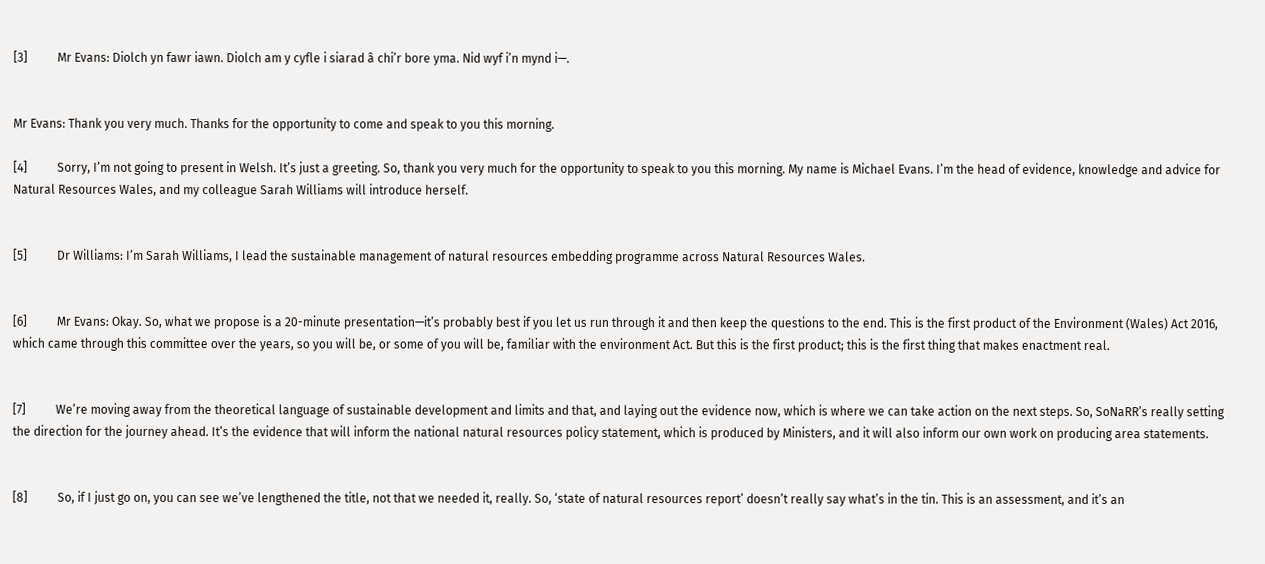[3]          Mr Evans: Diolch yn fawr iawn. Diolch am y cyfle i siarad â chi’r bore yma. Nid wyf i’n mynd i—.


Mr Evans: Thank you very much. Thanks for the opportunity to come and speak to you this morning.

[4]          Sorry, I’m not going to present in Welsh. It’s just a greeting. So, thank you very much for the opportunity to speak to you this morning. My name is Michael Evans. I’m the head of evidence, knowledge and advice for Natural Resources Wales, and my colleague Sarah Williams will introduce herself.


[5]          Dr Williams: I’m Sarah Williams, I lead the sustainable management of natural resources embedding programme across Natural Resources Wales.


[6]          Mr Evans: Okay. So, what we propose is a 20-minute presentation—it’s probably best if you let us run through it and then keep the questions to the end. This is the first product of the Environment (Wales) Act 2016, which came through this committee over the years, so you will be, or some of you will be, familiar with the environment Act. But this is the first product; this is the first thing that makes enactment real.


[7]          We’re moving away from the theoretical language of sustainable development and limits and that, and laying out the evidence now, which is where we can take action on the next steps. So, SoNaRR’s really setting the direction for the journey ahead. It’s the evidence that will inform the national natural resources policy statement, which is produced by Ministers, and it will also inform our own work on producing area statements.


[8]          So, if I just go on, you can see we’ve lengthened the title, not that we needed it, really. So, ‘state of natural resources report’ doesn’t really say what’s in the tin. This is an assessment, and it’s an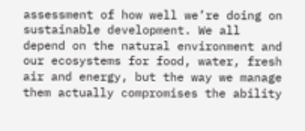assessment of how well we’re doing on sustainable development. We all depend on the natural environment and our ecosystems for food, water, fresh air and energy, but the way we manage them actually compromises the ability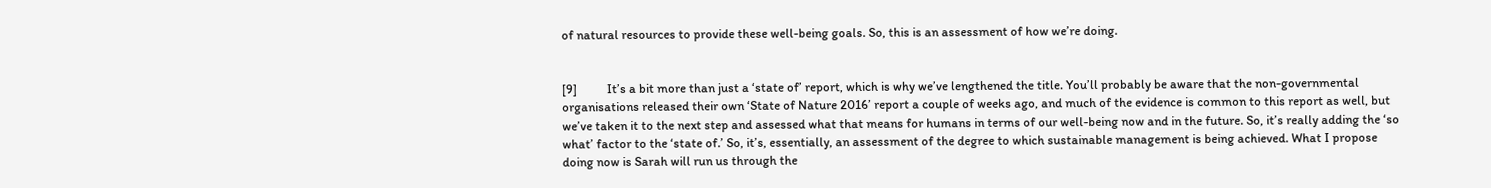of natural resources to provide these well-being goals. So, this is an assessment of how we’re doing.


[9]          It’s a bit more than just a ‘state of’ report, which is why we’ve lengthened the title. You’ll probably be aware that the non-governmental organisations released their own ‘State of Nature 2016’ report a couple of weeks ago, and much of the evidence is common to this report as well, but we’ve taken it to the next step and assessed what that means for humans in terms of our well-being now and in the future. So, it’s really adding the ‘so what’ factor to the ‘state of.’ So, it’s, essentially, an assessment of the degree to which sustainable management is being achieved. What I propose doing now is Sarah will run us through the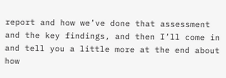report and how we’ve done that assessment and the key findings, and then I’ll come in and tell you a little more at the end about how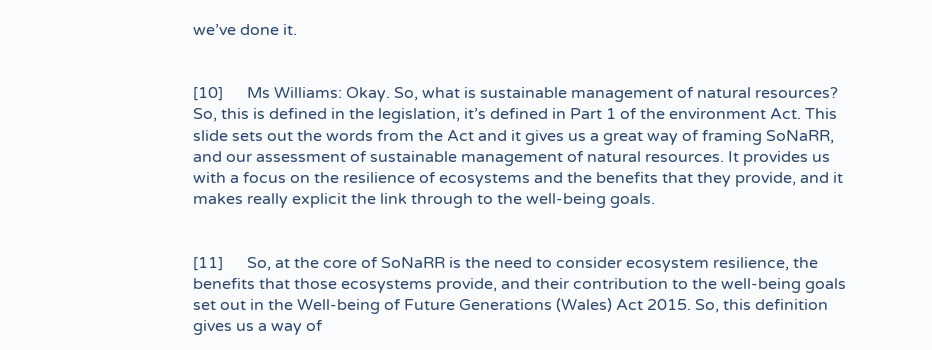we’ve done it.


[10]      Ms Williams: Okay. So, what is sustainable management of natural resources? So, this is defined in the legislation, it’s defined in Part 1 of the environment Act. This slide sets out the words from the Act and it gives us a great way of framing SoNaRR, and our assessment of sustainable management of natural resources. It provides us with a focus on the resilience of ecosystems and the benefits that they provide, and it makes really explicit the link through to the well-being goals.


[11]      So, at the core of SoNaRR is the need to consider ecosystem resilience, the benefits that those ecosystems provide, and their contribution to the well-being goals set out in the Well-being of Future Generations (Wales) Act 2015. So, this definition gives us a way of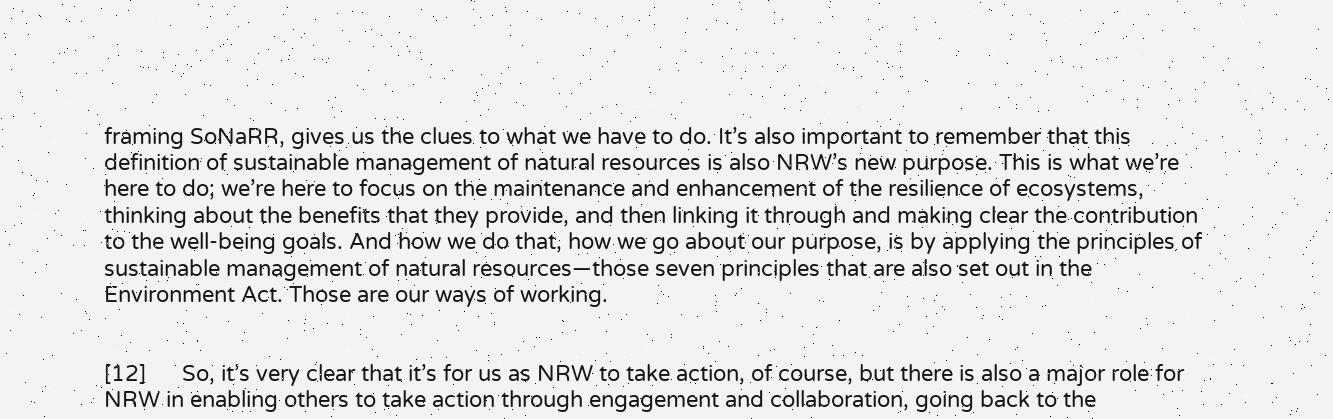framing SoNaRR, gives us the clues to what we have to do. It’s also important to remember that this definition of sustainable management of natural resources is also NRW’s new purpose. This is what we’re here to do; we’re here to focus on the maintenance and enhancement of the resilience of ecosystems, thinking about the benefits that they provide, and then linking it through and making clear the contribution to the well-being goals. And how we do that, how we go about our purpose, is by applying the principles of sustainable management of natural resources—those seven principles that are also set out in the Environment Act. Those are our ways of working.


[12]      So, it’s very clear that it’s for us as NRW to take action, of course, but there is also a major role for NRW in enabling others to take action through engagement and collaboration, going back to the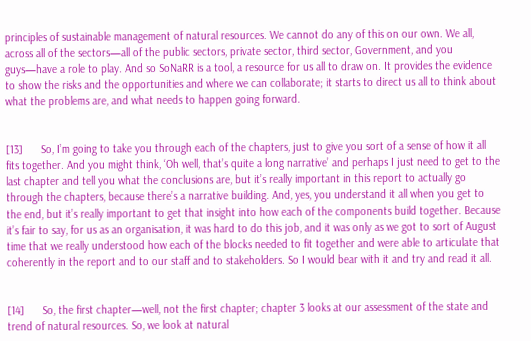principles of sustainable management of natural resources. We cannot do any of this on our own. We all, across all of the sectors—all of the public sectors, private sector, third sector, Government, and you guys—have a role to play. And so SoNaRR is a tool, a resource for us all to draw on. It provides the evidence to show the risks and the opportunities and where we can collaborate; it starts to direct us all to think about what the problems are, and what needs to happen going forward.


[13]      So, I’m going to take you through each of the chapters, just to give you sort of a sense of how it all fits together. And you might think, ‘Oh well, that’s quite a long narrative’ and perhaps I just need to get to the last chapter and tell you what the conclusions are, but it’s really important in this report to actually go through the chapters, because there’s a narrative building. And, yes, you understand it all when you get to the end, but it’s really important to get that insight into how each of the components build together. Because it’s fair to say, for us as an organisation, it was hard to do this job, and it was only as we got to sort of August time that we really understood how each of the blocks needed to fit together and were able to articulate that coherently in the report and to our staff and to stakeholders. So I would bear with it and try and read it all.


[14]      So, the first chapter—well, not the first chapter; chapter 3 looks at our assessment of the state and trend of natural resources. So, we look at natural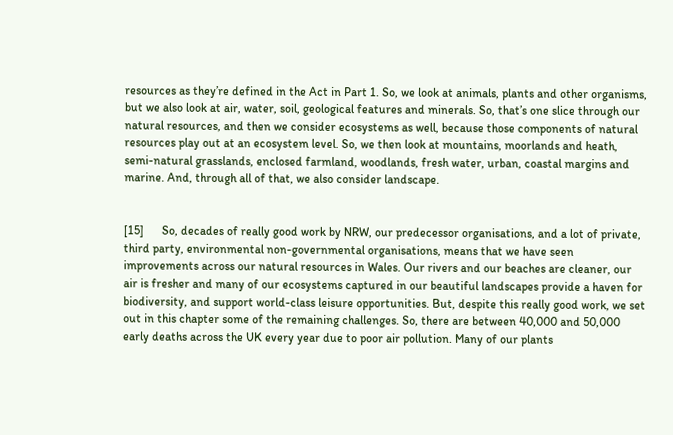resources as they’re defined in the Act in Part 1. So, we look at animals, plants and other organisms, but we also look at air, water, soil, geological features and minerals. So, that’s one slice through our natural resources, and then we consider ecosystems as well, because those components of natural resources play out at an ecosystem level. So, we then look at mountains, moorlands and heath, semi-natural grasslands, enclosed farmland, woodlands, fresh water, urban, coastal margins and marine. And, through all of that, we also consider landscape.


[15]      So, decades of really good work by NRW, our predecessor organisations, and a lot of private, third party, environmental non-governmental organisations, means that we have seen improvements across our natural resources in Wales. Our rivers and our beaches are cleaner, our air is fresher and many of our ecosystems captured in our beautiful landscapes provide a haven for biodiversity, and support world-class leisure opportunities. But, despite this really good work, we set out in this chapter some of the remaining challenges. So, there are between 40,000 and 50,000 early deaths across the UK every year due to poor air pollution. Many of our plants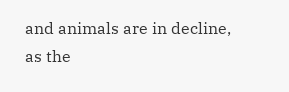and animals are in decline, as the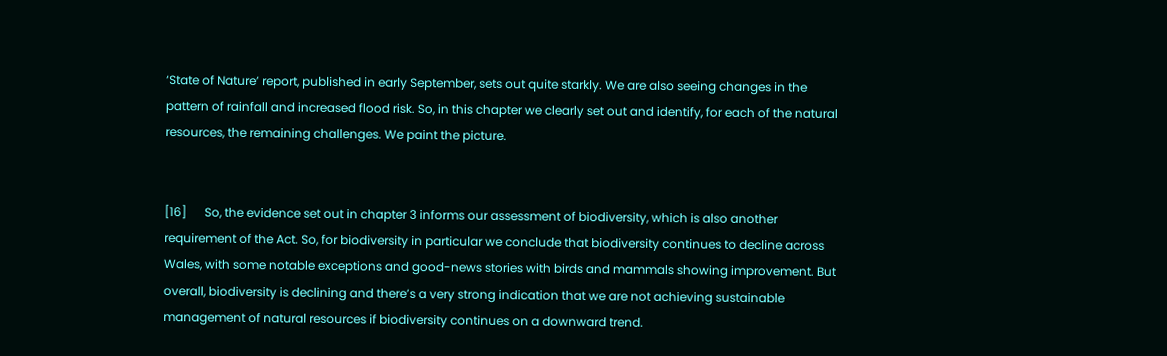‘State of Nature’ report, published in early September, sets out quite starkly. We are also seeing changes in the pattern of rainfall and increased flood risk. So, in this chapter we clearly set out and identify, for each of the natural resources, the remaining challenges. We paint the picture.


[16]      So, the evidence set out in chapter 3 informs our assessment of biodiversity, which is also another requirement of the Act. So, for biodiversity in particular we conclude that biodiversity continues to decline across Wales, with some notable exceptions and good-news stories with birds and mammals showing improvement. But overall, biodiversity is declining and there’s a very strong indication that we are not achieving sustainable management of natural resources if biodiversity continues on a downward trend.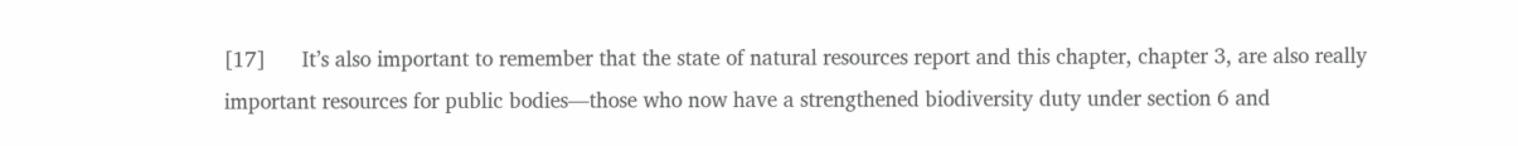[17]      It’s also important to remember that the state of natural resources report and this chapter, chapter 3, are also really important resources for public bodies—those who now have a strengthened biodiversity duty under section 6 and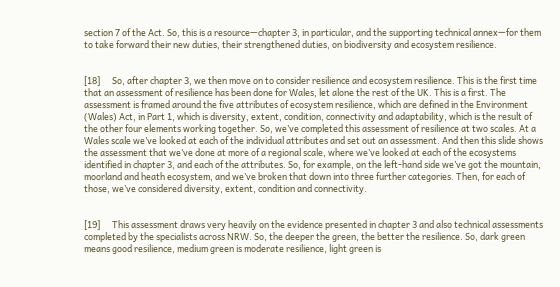section 7 of the Act. So, this is a resource—chapter 3, in particular, and the supporting technical annex—for them to take forward their new duties, their strengthened duties, on biodiversity and ecosystem resilience.


[18]      So, after chapter 3, we then move on to consider resilience and ecosystem resilience. This is the first time that an assessment of resilience has been done for Wales, let alone the rest of the UK. This is a first. The assessment is framed around the five attributes of ecosystem resilience, which are defined in the Environment (Wales) Act, in Part 1, which is diversity, extent, condition, connectivity and adaptability, which is the result of the other four elements working together. So, we’ve completed this assessment of resilience at two scales. At a Wales scale we’ve looked at each of the individual attributes and set out an assessment. And then this slide shows the assessment that we’ve done at more of a regional scale, where we’ve looked at each of the ecosystems identified in chapter 3, and each of the attributes. So, for example, on the left-hand side we’ve got the mountain, moorland and heath ecosystem, and we’ve broken that down into three further categories. Then, for each of those, we’ve considered diversity, extent, condition and connectivity.


[19]      This assessment draws very heavily on the evidence presented in chapter 3 and also technical assessments completed by the specialists across NRW. So, the deeper the green, the better the resilience. So, dark green means good resilience, medium green is moderate resilience, light green is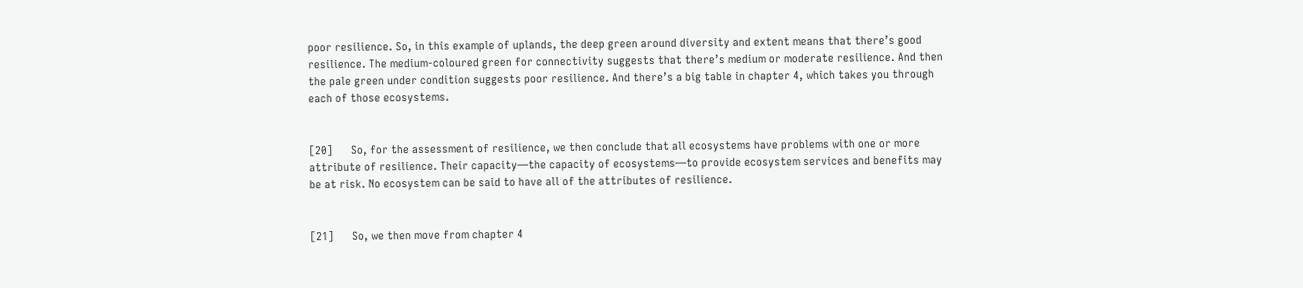poor resilience. So, in this example of uplands, the deep green around diversity and extent means that there’s good resilience. The medium-coloured green for connectivity suggests that there’s medium or moderate resilience. And then the pale green under condition suggests poor resilience. And there’s a big table in chapter 4, which takes you through each of those ecosystems.


[20]      So, for the assessment of resilience, we then conclude that all ecosystems have problems with one or more attribute of resilience. Their capacity—the capacity of ecosystems—to provide ecosystem services and benefits may be at risk. No ecosystem can be said to have all of the attributes of resilience.


[21]      So, we then move from chapter 4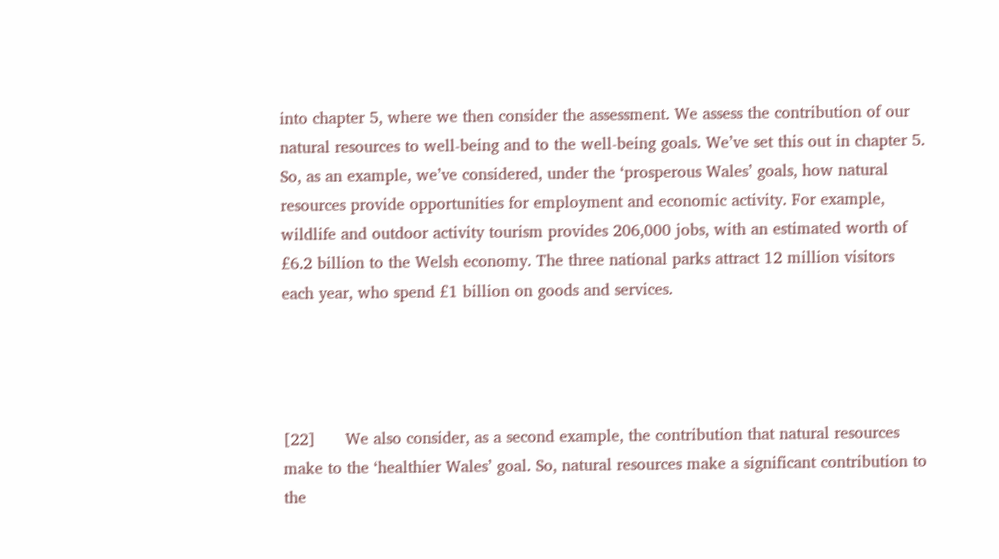into chapter 5, where we then consider the assessment. We assess the contribution of our natural resources to well-being and to the well-being goals. We’ve set this out in chapter 5. So, as an example, we’ve considered, under the ‘prosperous Wales’ goals, how natural resources provide opportunities for employment and economic activity. For example, wildlife and outdoor activity tourism provides 206,000 jobs, with an estimated worth of £6.2 billion to the Welsh economy. The three national parks attract 12 million visitors each year, who spend £1 billion on goods and services.




[22]      We also consider, as a second example, the contribution that natural resources make to the ‘healthier Wales’ goal. So, natural resources make a significant contribution to the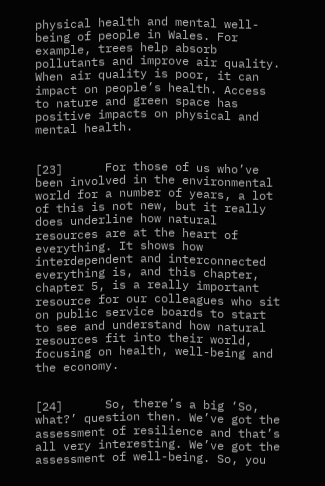physical health and mental well-being of people in Wales. For example, trees help absorb pollutants and improve air quality. When air quality is poor, it can impact on people’s health. Access to nature and green space has positive impacts on physical and mental health.


[23]      For those of us who’ve been involved in the environmental world for a number of years, a lot of this is not new, but it really does underline how natural resources are at the heart of everything. It shows how interdependent and interconnected everything is, and this chapter, chapter 5, is a really important resource for our colleagues who sit on public service boards to start to see and understand how natural resources fit into their world, focusing on health, well-being and the economy.


[24]      So, there’s a big ‘So, what?’ question then. We’ve got the assessment of resilience and that’s all very interesting. We’ve got the assessment of well-being. So, you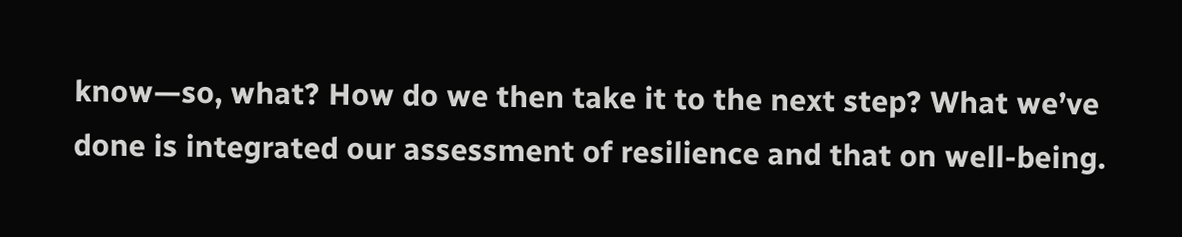know—so, what? How do we then take it to the next step? What we’ve done is integrated our assessment of resilience and that on well-being.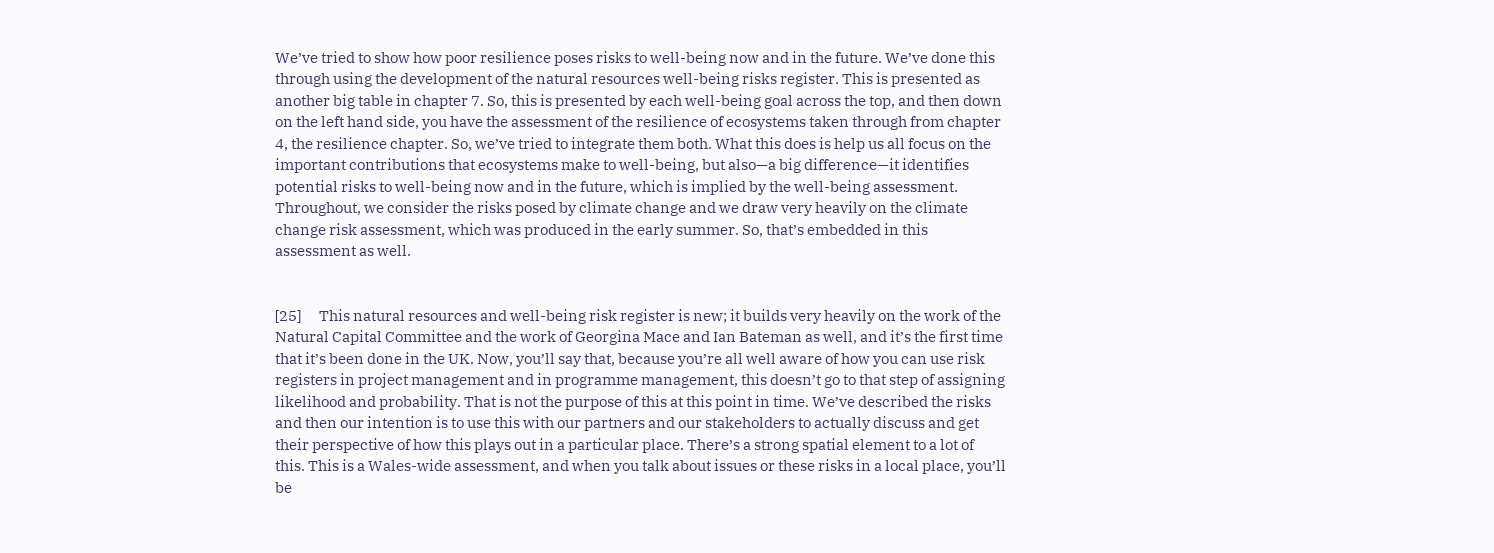We’ve tried to show how poor resilience poses risks to well-being now and in the future. We’ve done this through using the development of the natural resources well-being risks register. This is presented as another big table in chapter 7. So, this is presented by each well-being goal across the top, and then down on the left hand side, you have the assessment of the resilience of ecosystems taken through from chapter 4, the resilience chapter. So, we’ve tried to integrate them both. What this does is help us all focus on the important contributions that ecosystems make to well-being, but also—a big difference—it identifies potential risks to well-being now and in the future, which is implied by the well-being assessment. Throughout, we consider the risks posed by climate change and we draw very heavily on the climate change risk assessment, which was produced in the early summer. So, that’s embedded in this assessment as well.


[25]      This natural resources and well-being risk register is new; it builds very heavily on the work of the Natural Capital Committee and the work of Georgina Mace and Ian Bateman as well, and it’s the first time that it’s been done in the UK. Now, you’ll say that, because you’re all well aware of how you can use risk registers in project management and in programme management, this doesn’t go to that step of assigning likelihood and probability. That is not the purpose of this at this point in time. We’ve described the risks and then our intention is to use this with our partners and our stakeholders to actually discuss and get their perspective of how this plays out in a particular place. There’s a strong spatial element to a lot of this. This is a Wales-wide assessment, and when you talk about issues or these risks in a local place, you’ll be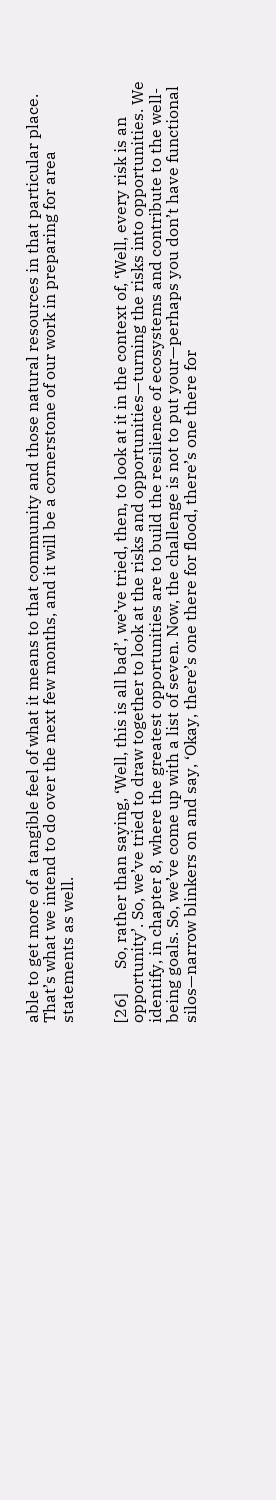able to get more of a tangible feel of what it means to that community and those natural resources in that particular place. That’s what we intend to do over the next few months, and it will be a cornerstone of our work in preparing for area statements as well.


[26]      So, rather than saying, ‘Well, this is all bad’, we’ve tried, then, to look at it in the context of, ‘Well, every risk is an opportunity’. So, we’ve tried to draw together to look at the risks and opportunities—turning the risks into opportunities. We identify, in chapter 8, where the greatest opportunities are to build the resilience of ecosystems and contribute to the well-being goals. So, we’ve come up with a list of seven. Now, the challenge is not to put your—perhaps you don’t have functional silos—narrow blinkers on and say, ‘Okay, there’s one there for flood, there’s one there for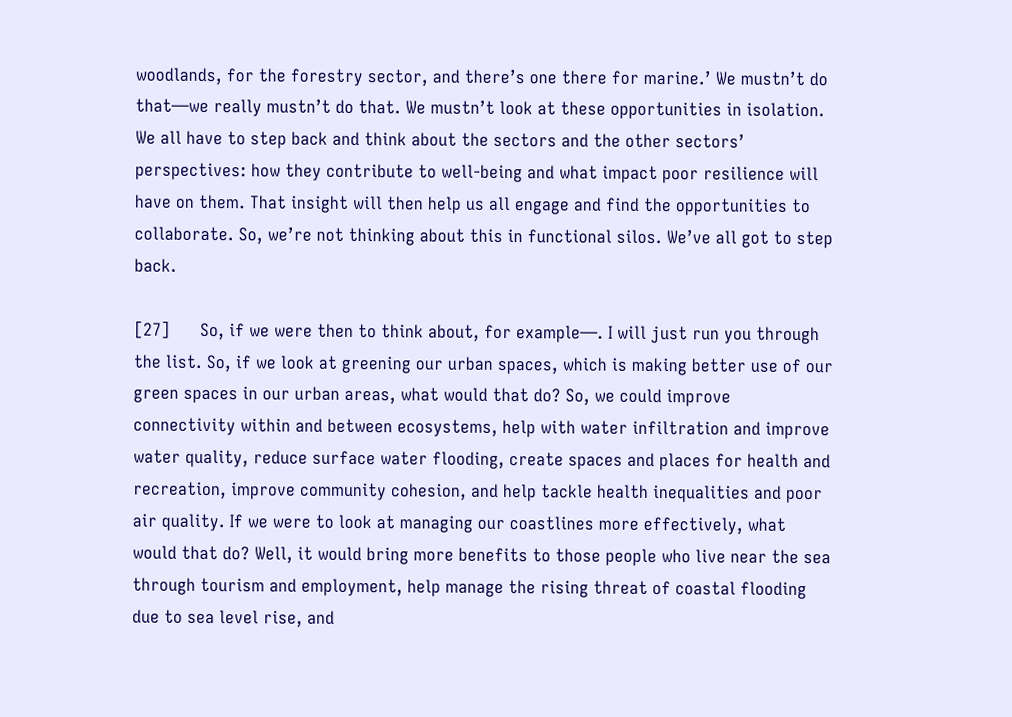woodlands, for the forestry sector, and there’s one there for marine.’ We mustn’t do that—we really mustn’t do that. We mustn’t look at these opportunities in isolation. We all have to step back and think about the sectors and the other sectors’ perspectives: how they contribute to well-being and what impact poor resilience will have on them. That insight will then help us all engage and find the opportunities to collaborate. So, we’re not thinking about this in functional silos. We’ve all got to step back.

[27]      So, if we were then to think about, for example—. I will just run you through the list. So, if we look at greening our urban spaces, which is making better use of our green spaces in our urban areas, what would that do? So, we could improve connectivity within and between ecosystems, help with water infiltration and improve water quality, reduce surface water flooding, create spaces and places for health and recreation, improve community cohesion, and help tackle health inequalities and poor air quality. If we were to look at managing our coastlines more effectively, what would that do? Well, it would bring more benefits to those people who live near the sea through tourism and employment, help manage the rising threat of coastal flooding due to sea level rise, and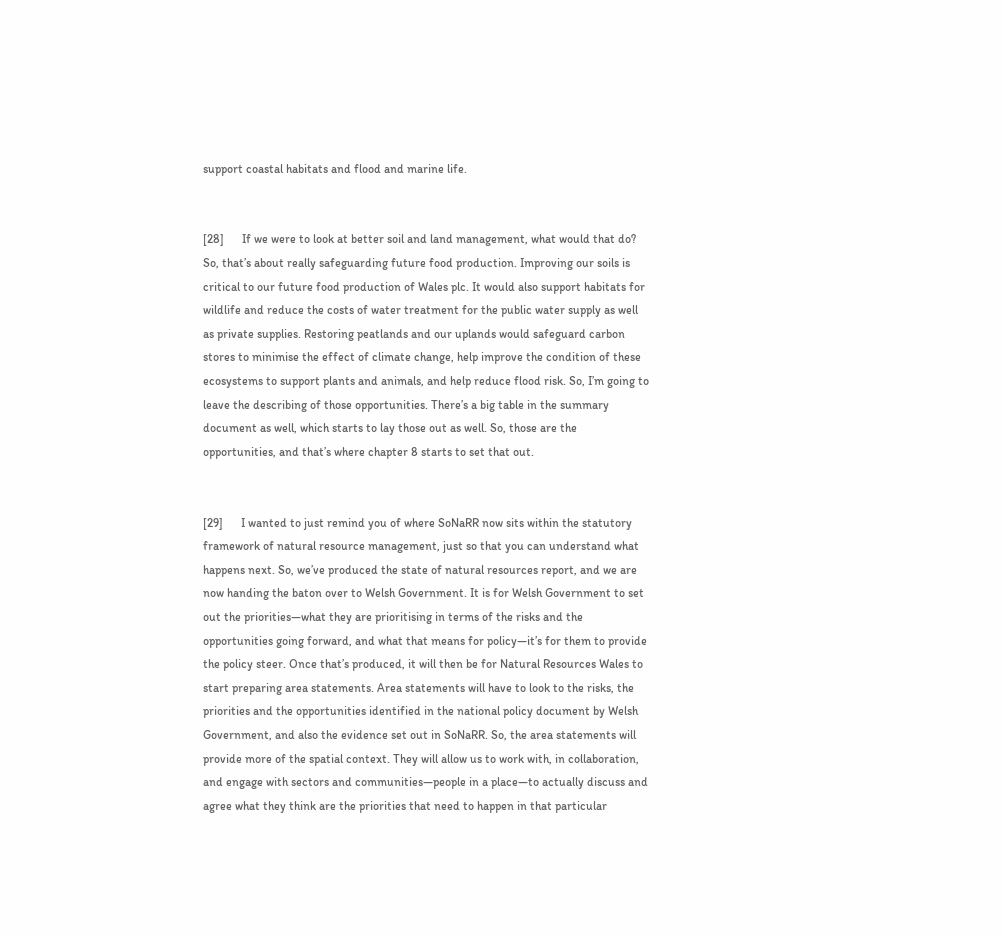support coastal habitats and flood and marine life.


[28]      If we were to look at better soil and land management, what would that do? So, that’s about really safeguarding future food production. Improving our soils is critical to our future food production of Wales plc. It would also support habitats for wildlife and reduce the costs of water treatment for the public water supply as well as private supplies. Restoring peatlands and our uplands would safeguard carbon stores to minimise the effect of climate change, help improve the condition of these ecosystems to support plants and animals, and help reduce flood risk. So, I’m going to leave the describing of those opportunities. There’s a big table in the summary document as well, which starts to lay those out as well. So, those are the opportunities, and that’s where chapter 8 starts to set that out.


[29]      I wanted to just remind you of where SoNaRR now sits within the statutory framework of natural resource management, just so that you can understand what happens next. So, we’ve produced the state of natural resources report, and we are now handing the baton over to Welsh Government. It is for Welsh Government to set out the priorities—what they are prioritising in terms of the risks and the opportunities going forward, and what that means for policy—it’s for them to provide the policy steer. Once that’s produced, it will then be for Natural Resources Wales to start preparing area statements. Area statements will have to look to the risks, the priorities and the opportunities identified in the national policy document by Welsh Government, and also the evidence set out in SoNaRR. So, the area statements will provide more of the spatial context. They will allow us to work with, in collaboration, and engage with sectors and communities—people in a place—to actually discuss and agree what they think are the priorities that need to happen in that particular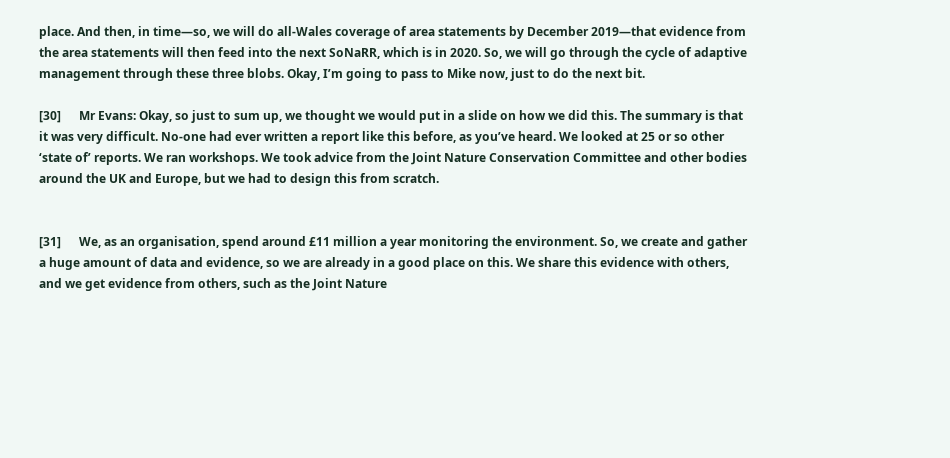place. And then, in time—so, we will do all-Wales coverage of area statements by December 2019—that evidence from the area statements will then feed into the next SoNaRR, which is in 2020. So, we will go through the cycle of adaptive management through these three blobs. Okay, I’m going to pass to Mike now, just to do the next bit.

[30]      Mr Evans: Okay, so just to sum up, we thought we would put in a slide on how we did this. The summary is that it was very difficult. No-one had ever written a report like this before, as you’ve heard. We looked at 25 or so other ‘state of’ reports. We ran workshops. We took advice from the Joint Nature Conservation Committee and other bodies around the UK and Europe, but we had to design this from scratch.


[31]      We, as an organisation, spend around £11 million a year monitoring the environment. So, we create and gather a huge amount of data and evidence, so we are already in a good place on this. We share this evidence with others, and we get evidence from others, such as the Joint Nature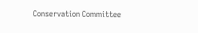Conservation Committee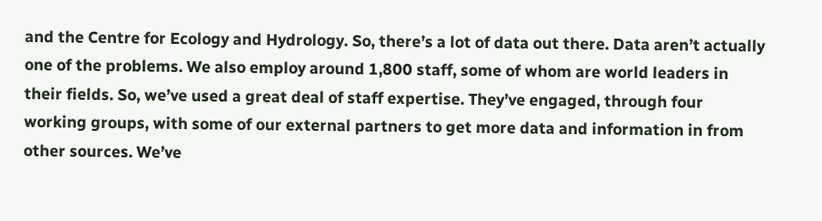and the Centre for Ecology and Hydrology. So, there’s a lot of data out there. Data aren’t actually one of the problems. We also employ around 1,800 staff, some of whom are world leaders in their fields. So, we’ve used a great deal of staff expertise. They’ve engaged, through four working groups, with some of our external partners to get more data and information in from other sources. We’ve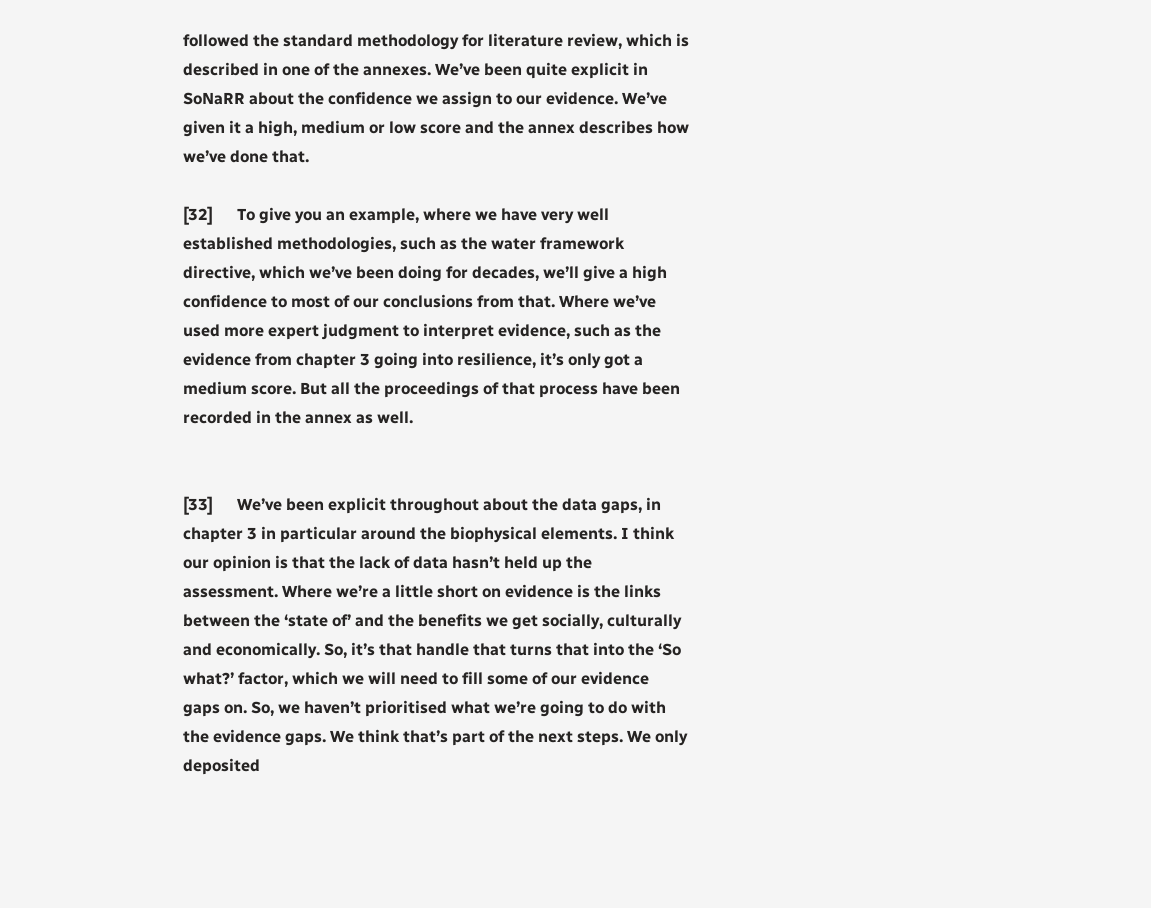followed the standard methodology for literature review, which is described in one of the annexes. We’ve been quite explicit in SoNaRR about the confidence we assign to our evidence. We’ve given it a high, medium or low score and the annex describes how we’ve done that.

[32]      To give you an example, where we have very well established methodologies, such as the water framework directive, which we’ve been doing for decades, we’ll give a high confidence to most of our conclusions from that. Where we’ve used more expert judgment to interpret evidence, such as the evidence from chapter 3 going into resilience, it’s only got a medium score. But all the proceedings of that process have been recorded in the annex as well.


[33]      We’ve been explicit throughout about the data gaps, in chapter 3 in particular around the biophysical elements. I think our opinion is that the lack of data hasn’t held up the assessment. Where we’re a little short on evidence is the links between the ‘state of’ and the benefits we get socially, culturally and economically. So, it’s that handle that turns that into the ‘So what?’ factor, which we will need to fill some of our evidence gaps on. So, we haven’t prioritised what we’re going to do with the evidence gaps. We think that’s part of the next steps. We only deposited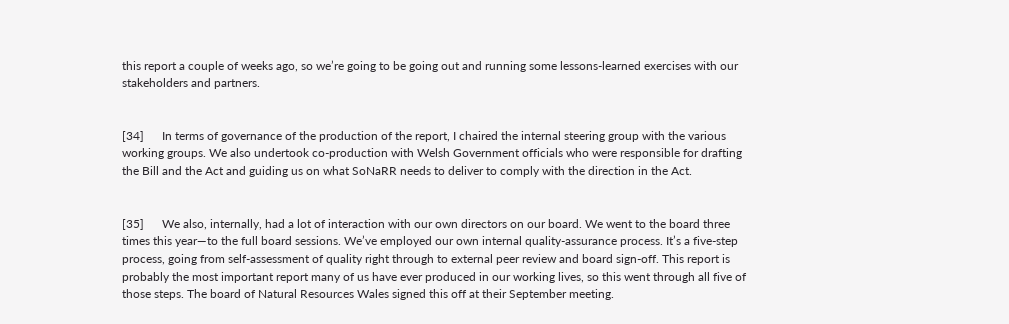this report a couple of weeks ago, so we’re going to be going out and running some lessons-learned exercises with our stakeholders and partners.


[34]      In terms of governance of the production of the report, I chaired the internal steering group with the various working groups. We also undertook co-production with Welsh Government officials who were responsible for drafting the Bill and the Act and guiding us on what SoNaRR needs to deliver to comply with the direction in the Act.


[35]      We also, internally, had a lot of interaction with our own directors on our board. We went to the board three times this year—to the full board sessions. We’ve employed our own internal quality-assurance process. It’s a five-step process, going from self-assessment of quality right through to external peer review and board sign-off. This report is probably the most important report many of us have ever produced in our working lives, so this went through all five of those steps. The board of Natural Resources Wales signed this off at their September meeting.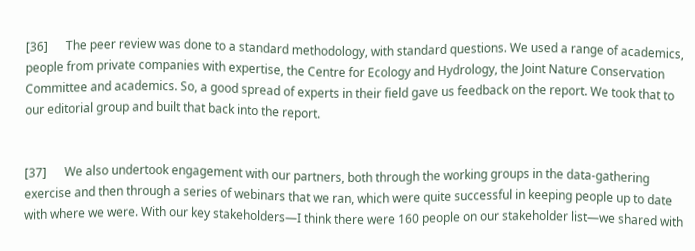[36]      The peer review was done to a standard methodology, with standard questions. We used a range of academics, people from private companies with expertise, the Centre for Ecology and Hydrology, the Joint Nature Conservation Committee and academics. So, a good spread of experts in their field gave us feedback on the report. We took that to our editorial group and built that back into the report.


[37]      We also undertook engagement with our partners, both through the working groups in the data-gathering exercise and then through a series of webinars that we ran, which were quite successful in keeping people up to date with where we were. With our key stakeholders—I think there were 160 people on our stakeholder list—we shared with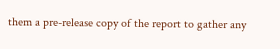them a pre-release copy of the report to gather any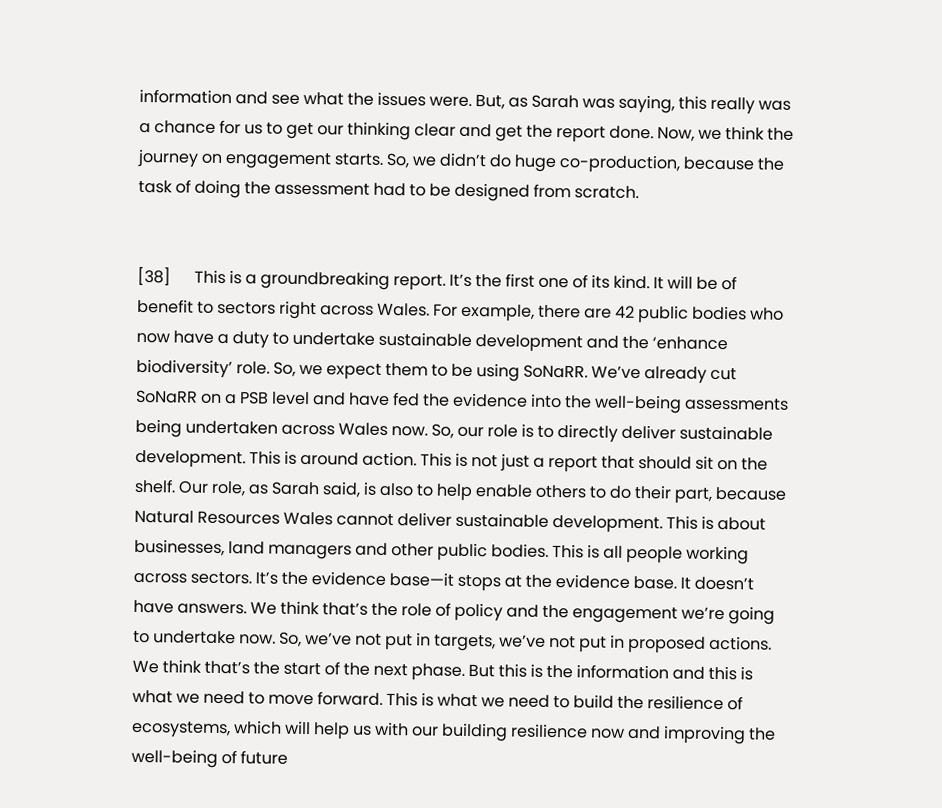information and see what the issues were. But, as Sarah was saying, this really was a chance for us to get our thinking clear and get the report done. Now, we think the journey on engagement starts. So, we didn’t do huge co-production, because the task of doing the assessment had to be designed from scratch.


[38]      This is a groundbreaking report. It’s the first one of its kind. It will be of benefit to sectors right across Wales. For example, there are 42 public bodies who now have a duty to undertake sustainable development and the ‘enhance biodiversity’ role. So, we expect them to be using SoNaRR. We’ve already cut SoNaRR on a PSB level and have fed the evidence into the well-being assessments being undertaken across Wales now. So, our role is to directly deliver sustainable development. This is around action. This is not just a report that should sit on the shelf. Our role, as Sarah said, is also to help enable others to do their part, because Natural Resources Wales cannot deliver sustainable development. This is about businesses, land managers and other public bodies. This is all people working across sectors. It’s the evidence base—it stops at the evidence base. It doesn’t have answers. We think that’s the role of policy and the engagement we’re going to undertake now. So, we’ve not put in targets, we’ve not put in proposed actions. We think that’s the start of the next phase. But this is the information and this is what we need to move forward. This is what we need to build the resilience of ecosystems, which will help us with our building resilience now and improving the well-being of future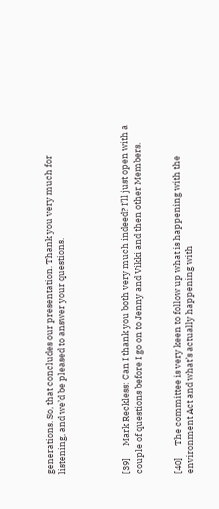generations. So, that concludes our presentation. Thank you very much for listening, and we’d be pleased to answer your questions.




[39]      Mark Reckless: Can I thank you both very much indeed? I’ll just open with a couple of questions before I go on to Jenny and Vikki and then other Members.


[40]      The committee is very keen to follow up what is happening with the environment Act and what’s actually happening with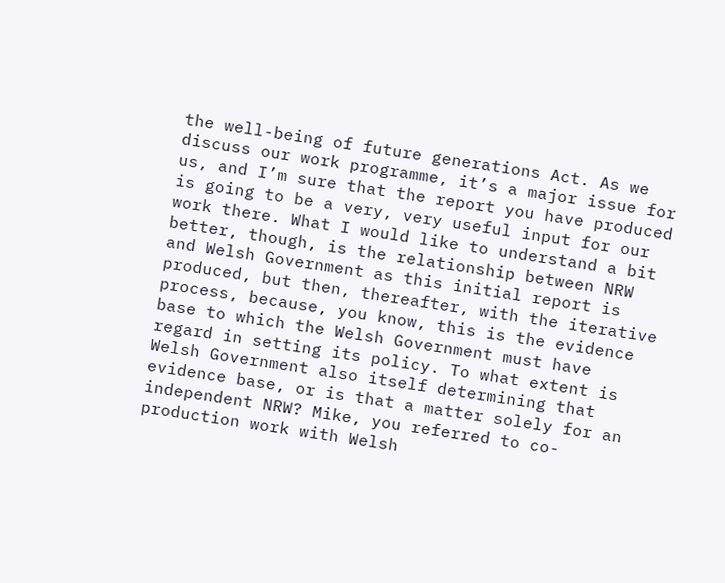the well-being of future generations Act. As we discuss our work programme, it’s a major issue for us, and I’m sure that the report you have produced is going to be a very, very useful input for our work there. What I would like to understand a bit better, though, is the relationship between NRW and Welsh Government as this initial report is produced, but then, thereafter, with the iterative process, because, you know, this is the evidence base to which the Welsh Government must have regard in setting its policy. To what extent is Welsh Government also itself determining that evidence base, or is that a matter solely for an independent NRW? Mike, you referred to co-production work with Welsh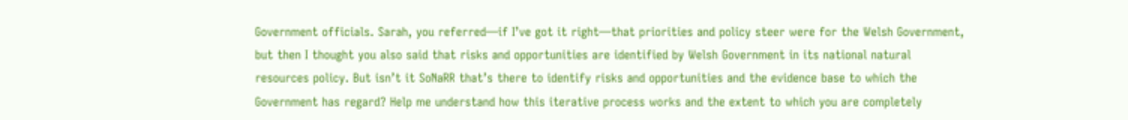Government officials. Sarah, you referred—if I’ve got it right—that priorities and policy steer were for the Welsh Government, but then I thought you also said that risks and opportunities are identified by Welsh Government in its national natural resources policy. But isn’t it SoNaRR that’s there to identify risks and opportunities and the evidence base to which the Government has regard? Help me understand how this iterative process works and the extent to which you are completely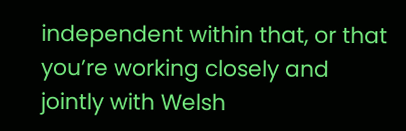independent within that, or that you’re working closely and jointly with Welsh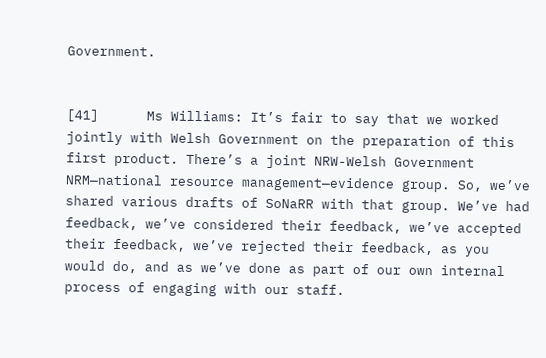Government.


[41]      Ms Williams: It’s fair to say that we worked jointly with Welsh Government on the preparation of this first product. There’s a joint NRW-Welsh Government NRM—national resource management—evidence group. So, we’ve shared various drafts of SoNaRR with that group. We’ve had feedback, we’ve considered their feedback, we’ve accepted their feedback, we’ve rejected their feedback, as you would do, and as we’ve done as part of our own internal process of engaging with our staff.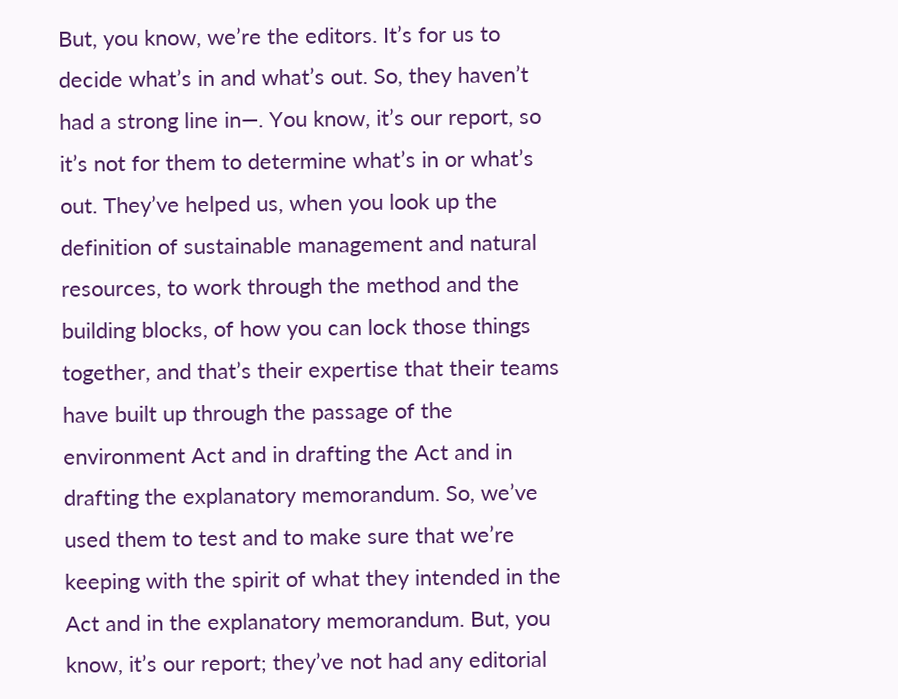But, you know, we’re the editors. It’s for us to decide what’s in and what’s out. So, they haven’t had a strong line in—. You know, it’s our report, so it’s not for them to determine what’s in or what’s out. They’ve helped us, when you look up the definition of sustainable management and natural resources, to work through the method and the building blocks, of how you can lock those things together, and that’s their expertise that their teams have built up through the passage of the environment Act and in drafting the Act and in drafting the explanatory memorandum. So, we’ve used them to test and to make sure that we’re keeping with the spirit of what they intended in the Act and in the explanatory memorandum. But, you know, it’s our report; they’ve not had any editorial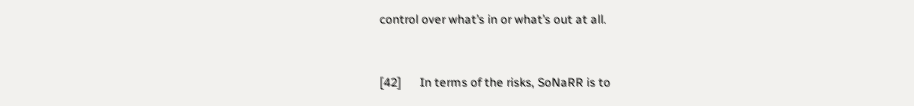control over what’s in or what’s out at all.


[42]      In terms of the risks, SoNaRR is to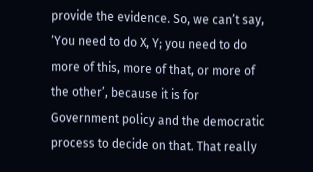provide the evidence. So, we can’t say, ‘You need to do X, Y; you need to do more of this, more of that, or more of the other’, because it is for Government policy and the democratic process to decide on that. That really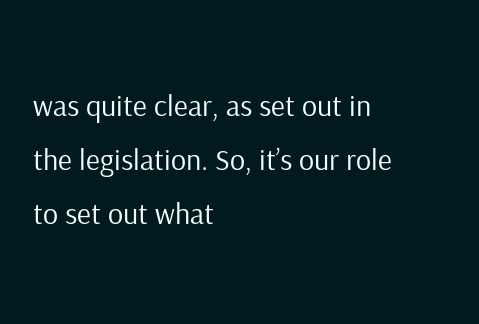was quite clear, as set out in the legislation. So, it’s our role to set out what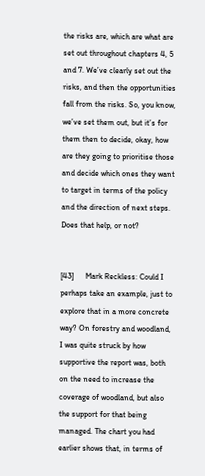the risks are, which are what are set out throughout chapters 4, 5 and 7. We’ve clearly set out the risks, and then the opportunities fall from the risks. So, you know, we’ve set them out, but it’s for them then to decide, okay, how are they going to prioritise those and decide which ones they want to target in terms of the policy and the direction of next steps. Does that help, or not?


[43]      Mark Reckless: Could I perhaps take an example, just to explore that in a more concrete way? On forestry and woodland, I was quite struck by how supportive the report was, both on the need to increase the coverage of woodland, but also the support for that being managed. The chart you had earlier shows that, in terms of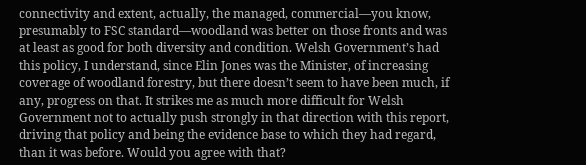connectivity and extent, actually, the managed, commercial—you know, presumably to FSC standard—woodland was better on those fronts and was at least as good for both diversity and condition. Welsh Government’s had this policy, I understand, since Elin Jones was the Minister, of increasing coverage of woodland forestry, but there doesn’t seem to have been much, if any, progress on that. It strikes me as much more difficult for Welsh Government not to actually push strongly in that direction with this report, driving that policy and being the evidence base to which they had regard, than it was before. Would you agree with that?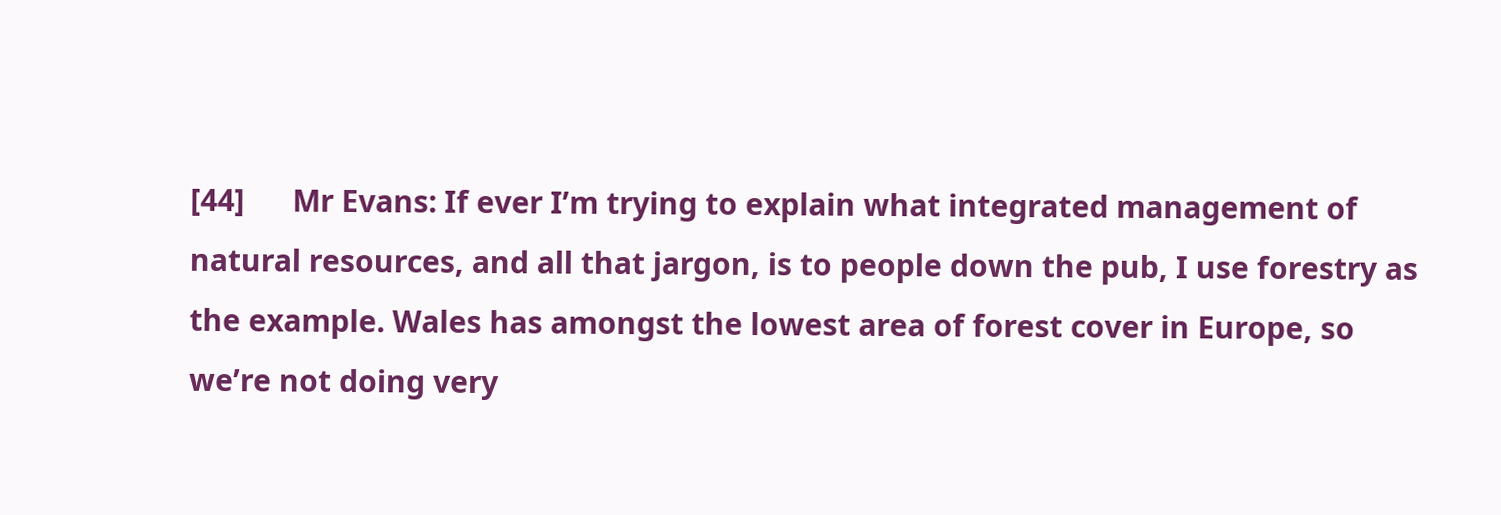[44]      Mr Evans: If ever I’m trying to explain what integrated management of natural resources, and all that jargon, is to people down the pub, I use forestry as the example. Wales has amongst the lowest area of forest cover in Europe, so we’re not doing very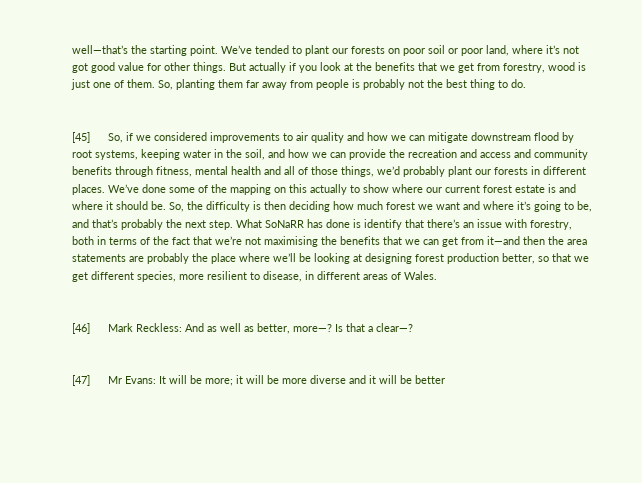well—that’s the starting point. We’ve tended to plant our forests on poor soil or poor land, where it’s not got good value for other things. But actually if you look at the benefits that we get from forestry, wood is just one of them. So, planting them far away from people is probably not the best thing to do.


[45]      So, if we considered improvements to air quality and how we can mitigate downstream flood by root systems, keeping water in the soil, and how we can provide the recreation and access and community benefits through fitness, mental health and all of those things, we’d probably plant our forests in different places. We’ve done some of the mapping on this actually to show where our current forest estate is and where it should be. So, the difficulty is then deciding how much forest we want and where it’s going to be, and that’s probably the next step. What SoNaRR has done is identify that there’s an issue with forestry, both in terms of the fact that we’re not maximising the benefits that we can get from it—and then the area statements are probably the place where we’ll be looking at designing forest production better, so that we get different species, more resilient to disease, in different areas of Wales.


[46]      Mark Reckless: And as well as better, more—? Is that a clear—?


[47]      Mr Evans: It will be more; it will be more diverse and it will be better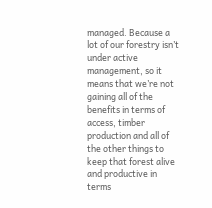managed. Because a lot of our forestry isn’t under active management, so it means that we’re not gaining all of the benefits in terms of access, timber production and all of the other things to keep that forest alive and productive in terms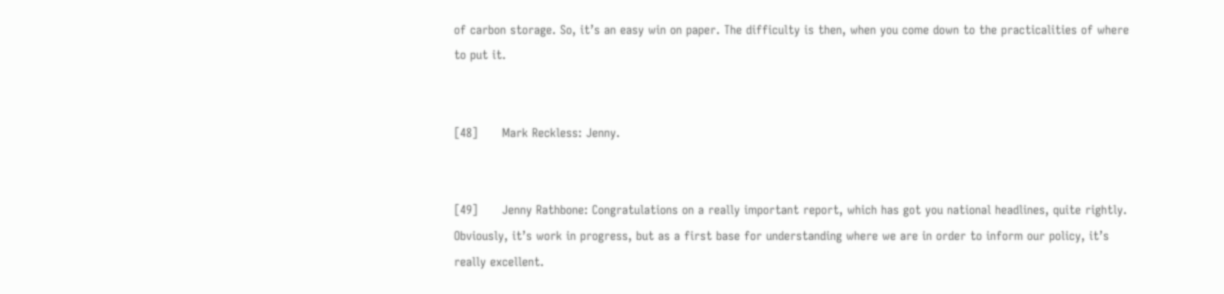of carbon storage. So, it’s an easy win on paper. The difficulty is then, when you come down to the practicalities of where to put it.


[48]      Mark Reckless: Jenny.


[49]      Jenny Rathbone: Congratulations on a really important report, which has got you national headlines, quite rightly. Obviously, it’s work in progress, but as a first base for understanding where we are in order to inform our policy, it’s really excellent.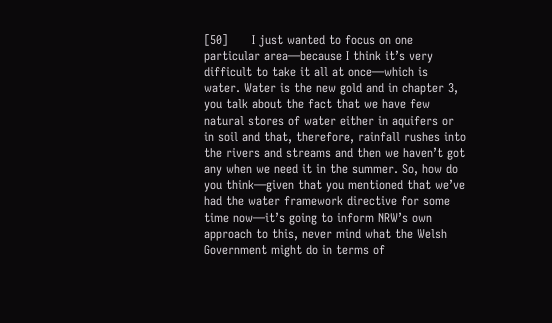[50]      I just wanted to focus on one particular area—because I think it’s very difficult to take it all at once—which is water. Water is the new gold and in chapter 3, you talk about the fact that we have few natural stores of water either in aquifers or in soil and that, therefore, rainfall rushes into the rivers and streams and then we haven’t got any when we need it in the summer. So, how do you think—given that you mentioned that we’ve had the water framework directive for some time now—it’s going to inform NRW’s own approach to this, never mind what the Welsh Government might do in terms of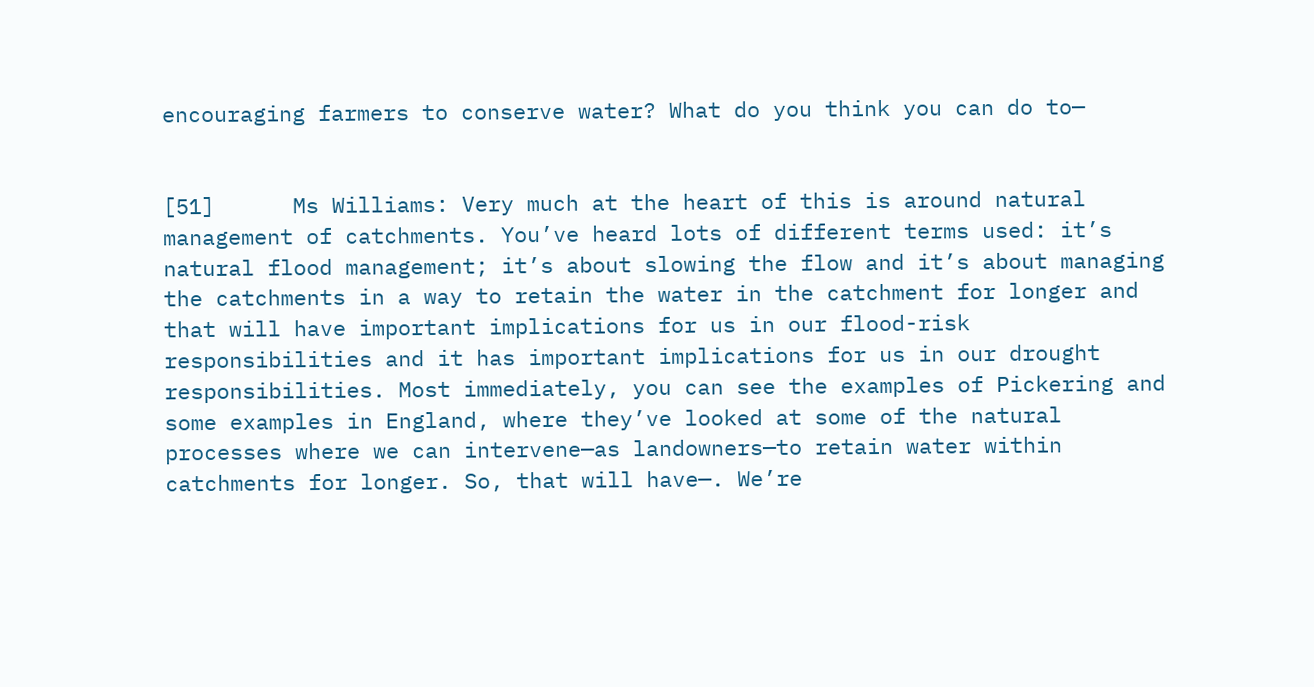encouraging farmers to conserve water? What do you think you can do to—


[51]      Ms Williams: Very much at the heart of this is around natural management of catchments. You’ve heard lots of different terms used: it’s natural flood management; it’s about slowing the flow and it’s about managing the catchments in a way to retain the water in the catchment for longer and that will have important implications for us in our flood-risk responsibilities and it has important implications for us in our drought responsibilities. Most immediately, you can see the examples of Pickering and some examples in England, where they’ve looked at some of the natural processes where we can intervene—as landowners—to retain water within catchments for longer. So, that will have—. We’re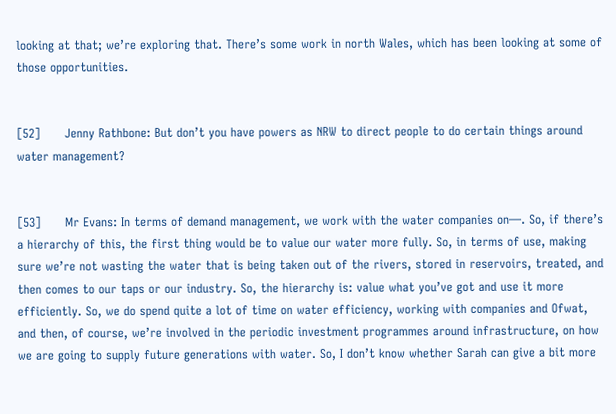looking at that; we’re exploring that. There’s some work in north Wales, which has been looking at some of those opportunities.


[52]      Jenny Rathbone: But don’t you have powers as NRW to direct people to do certain things around water management?


[53]      Mr Evans: In terms of demand management, we work with the water companies on—. So, if there’s a hierarchy of this, the first thing would be to value our water more fully. So, in terms of use, making sure we’re not wasting the water that is being taken out of the rivers, stored in reservoirs, treated, and then comes to our taps or our industry. So, the hierarchy is: value what you’ve got and use it more efficiently. So, we do spend quite a lot of time on water efficiency, working with companies and Ofwat, and then, of course, we’re involved in the periodic investment programmes around infrastructure, on how we are going to supply future generations with water. So, I don’t know whether Sarah can give a bit more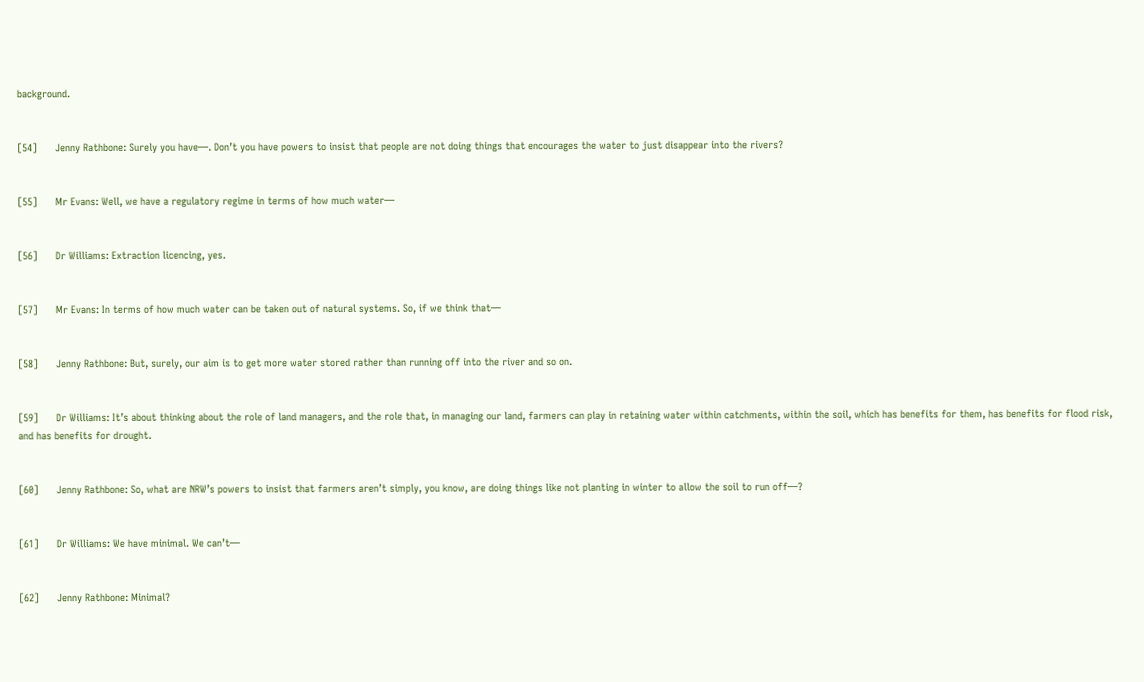background.


[54]      Jenny Rathbone: Surely you have—. Don’t you have powers to insist that people are not doing things that encourages the water to just disappear into the rivers?


[55]      Mr Evans: Well, we have a regulatory regime in terms of how much water—


[56]      Dr Williams: Extraction licencing, yes.


[57]      Mr Evans: In terms of how much water can be taken out of natural systems. So, if we think that—


[58]      Jenny Rathbone: But, surely, our aim is to get more water stored rather than running off into the river and so on.


[59]      Dr Williams: It’s about thinking about the role of land managers, and the role that, in managing our land, farmers can play in retaining water within catchments, within the soil, which has benefits for them, has benefits for flood risk, and has benefits for drought.


[60]      Jenny Rathbone: So, what are NRW’s powers to insist that farmers aren’t simply, you know, are doing things like not planting in winter to allow the soil to run off—?


[61]      Dr Williams: We have minimal. We can’t—


[62]      Jenny Rathbone: Minimal?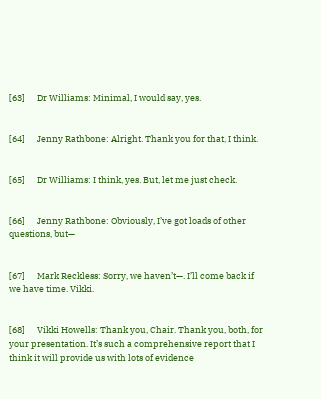[63]      Dr Williams: Minimal, I would say, yes.


[64]      Jenny Rathbone: Alright. Thank you for that, I think.


[65]      Dr Williams: I think, yes. But, let me just check.


[66]      Jenny Rathbone: Obviously, I’ve got loads of other questions, but—


[67]      Mark Reckless: Sorry, we haven’t—. I’ll come back if we have time. Vikki.


[68]      Vikki Howells: Thank you, Chair. Thank you, both, for your presentation. It’s such a comprehensive report that I think it will provide us with lots of evidence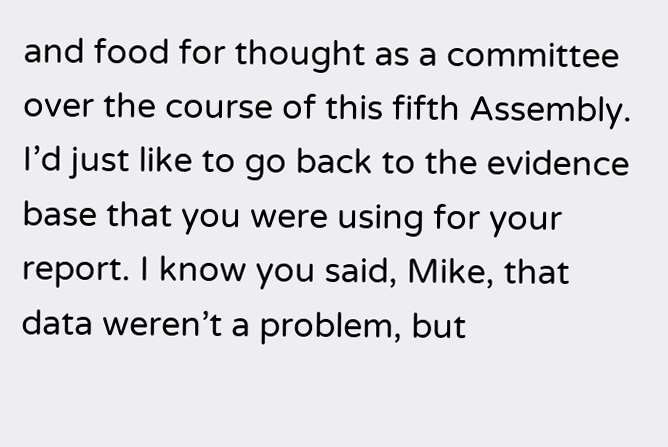and food for thought as a committee over the course of this fifth Assembly. I’d just like to go back to the evidence base that you were using for your report. I know you said, Mike, that data weren’t a problem, but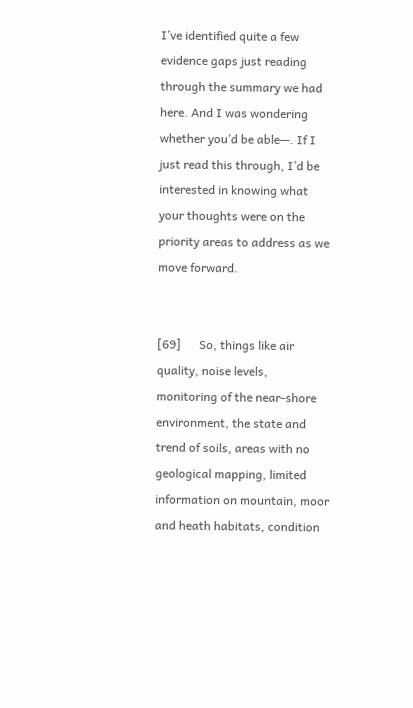I’ve identified quite a few evidence gaps just reading through the summary we had here. And I was wondering whether you’d be able—. If I just read this through, I’d be interested in knowing what your thoughts were on the priority areas to address as we move forward.


[69]      So, things like air quality, noise levels, monitoring of the near-shore environment, the state and trend of soils, areas with no geological mapping, limited information on mountain, moor and heath habitats, condition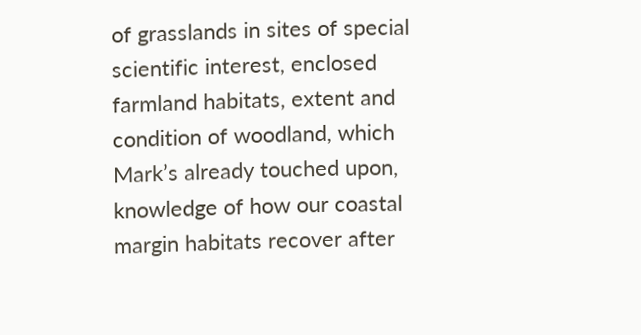of grasslands in sites of special scientific interest, enclosed farmland habitats, extent and condition of woodland, which Mark’s already touched upon, knowledge of how our coastal margin habitats recover after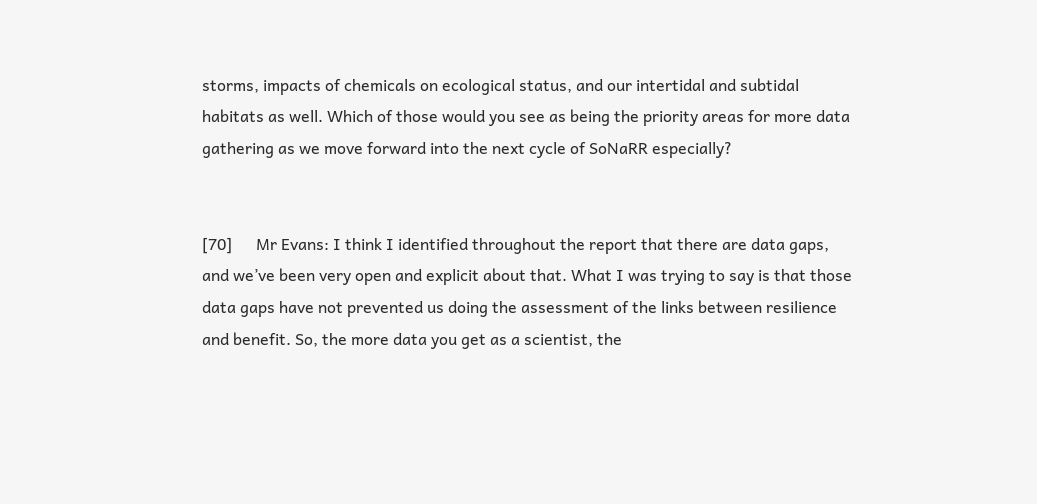storms, impacts of chemicals on ecological status, and our intertidal and subtidal habitats as well. Which of those would you see as being the priority areas for more data gathering as we move forward into the next cycle of SoNaRR especially?


[70]      Mr Evans: I think I identified throughout the report that there are data gaps, and we’ve been very open and explicit about that. What I was trying to say is that those data gaps have not prevented us doing the assessment of the links between resilience and benefit. So, the more data you get as a scientist, the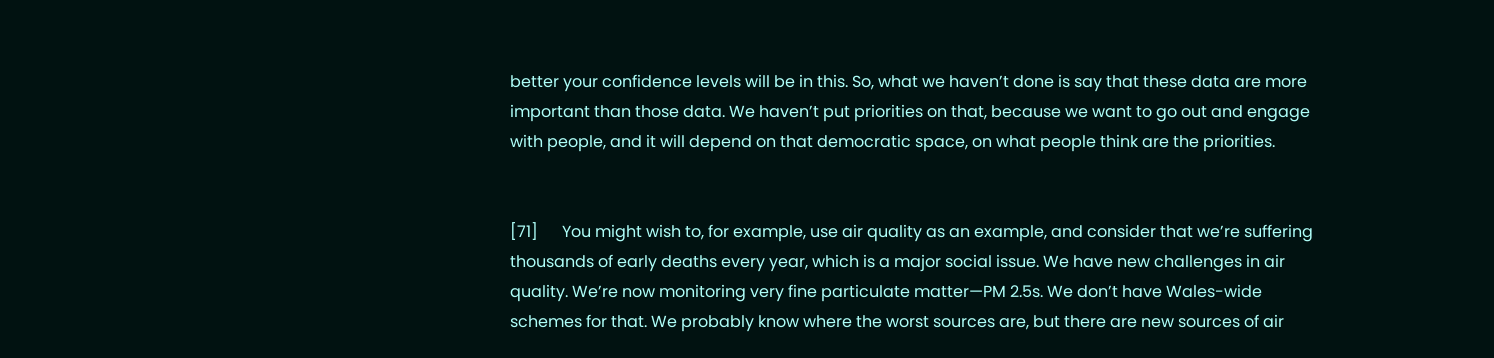better your confidence levels will be in this. So, what we haven’t done is say that these data are more important than those data. We haven’t put priorities on that, because we want to go out and engage with people, and it will depend on that democratic space, on what people think are the priorities.


[71]      You might wish to, for example, use air quality as an example, and consider that we’re suffering thousands of early deaths every year, which is a major social issue. We have new challenges in air quality. We’re now monitoring very fine particulate matter—PM 2.5s. We don’t have Wales-wide schemes for that. We probably know where the worst sources are, but there are new sources of air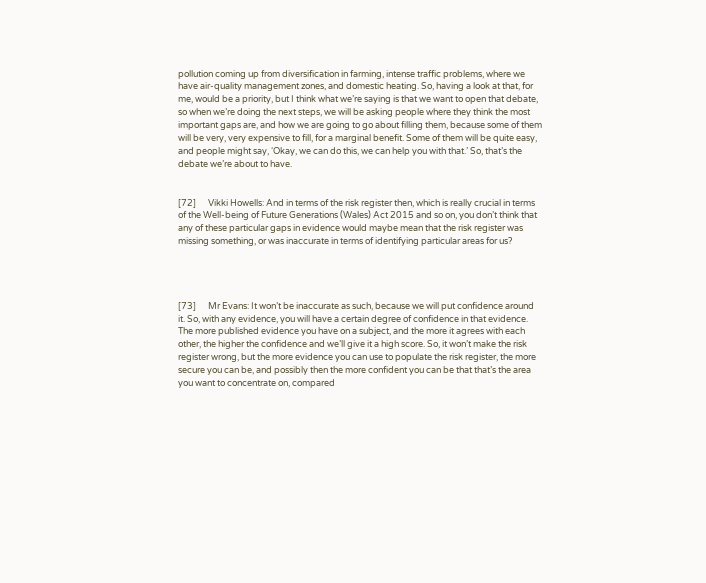pollution coming up from diversification in farming, intense traffic problems, where we have air-quality management zones, and domestic heating. So, having a look at that, for me, would be a priority, but I think what we’re saying is that we want to open that debate, so when we’re doing the next steps, we will be asking people where they think the most important gaps are, and how we are going to go about filling them, because some of them will be very, very expensive to fill, for a marginal benefit. Some of them will be quite easy, and people might say, ‘Okay, we can do this, we can help you with that.’ So, that’s the debate we’re about to have.


[72]      Vikki Howells: And in terms of the risk register then, which is really crucial in terms of the Well-being of Future Generations (Wales) Act 2015 and so on, you don’t think that any of these particular gaps in evidence would maybe mean that the risk register was missing something, or was inaccurate in terms of identifying particular areas for us?




[73]      Mr Evans: It won’t be inaccurate as such, because we will put confidence around it. So, with any evidence, you will have a certain degree of confidence in that evidence. The more published evidence you have on a subject, and the more it agrees with each other, the higher the confidence and we’ll give it a high score. So, it won’t make the risk register wrong, but the more evidence you can use to populate the risk register, the more secure you can be, and possibly then the more confident you can be that that’s the area you want to concentrate on, compared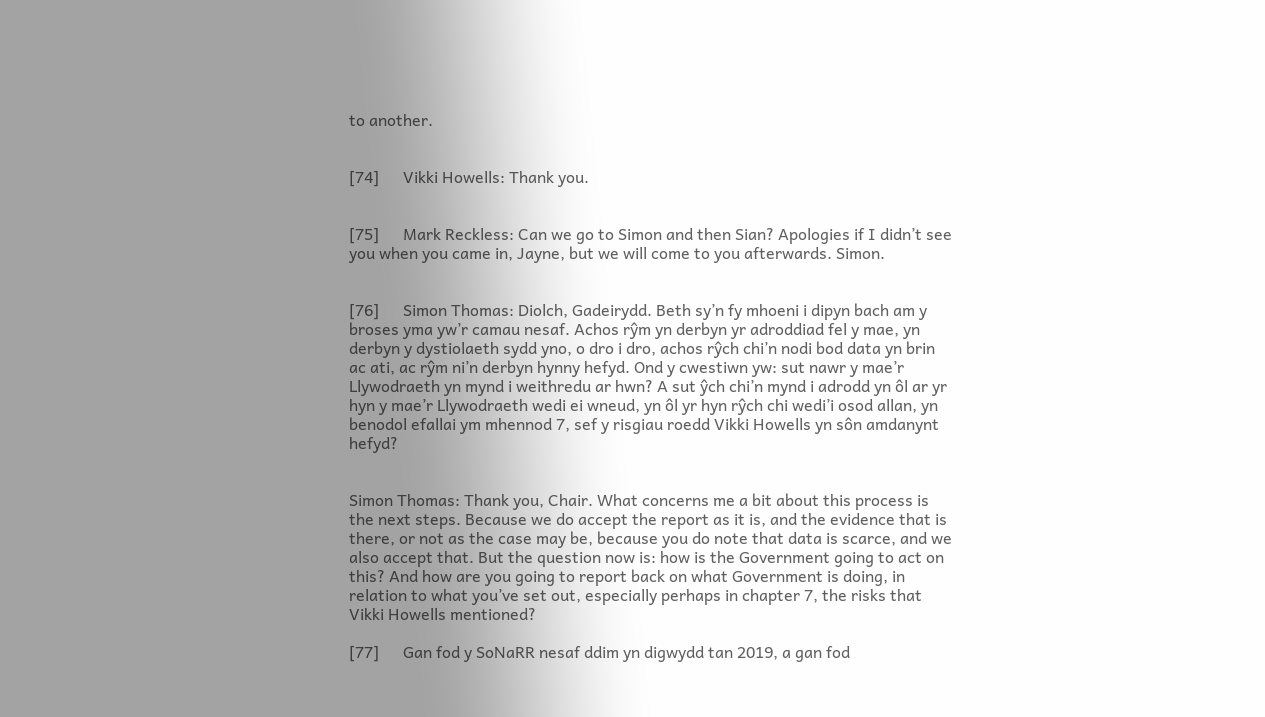to another.


[74]      Vikki Howells: Thank you.


[75]      Mark Reckless: Can we go to Simon and then Sian? Apologies if I didn’t see you when you came in, Jayne, but we will come to you afterwards. Simon.


[76]      Simon Thomas: Diolch, Gadeirydd. Beth sy’n fy mhoeni i dipyn bach am y broses yma yw’r camau nesaf. Achos rŷm yn derbyn yr adroddiad fel y mae, yn derbyn y dystiolaeth sydd yno, o dro i dro, achos rŷch chi’n nodi bod data yn brin ac ati, ac rŷm ni’n derbyn hynny hefyd. Ond y cwestiwn yw: sut nawr y mae’r Llywodraeth yn mynd i weithredu ar hwn? A sut ŷch chi’n mynd i adrodd yn ôl ar yr hyn y mae’r Llywodraeth wedi ei wneud, yn ôl yr hyn rŷch chi wedi’i osod allan, yn benodol efallai ym mhennod 7, sef y risgiau roedd Vikki Howells yn sôn amdanynt hefyd?


Simon Thomas: Thank you, Chair. What concerns me a bit about this process is the next steps. Because we do accept the report as it is, and the evidence that is there, or not as the case may be, because you do note that data is scarce, and we also accept that. But the question now is: how is the Government going to act on this? And how are you going to report back on what Government is doing, in relation to what you’ve set out, especially perhaps in chapter 7, the risks that Vikki Howells mentioned?

[77]      Gan fod y SoNaRR nesaf ddim yn digwydd tan 2019, a gan fod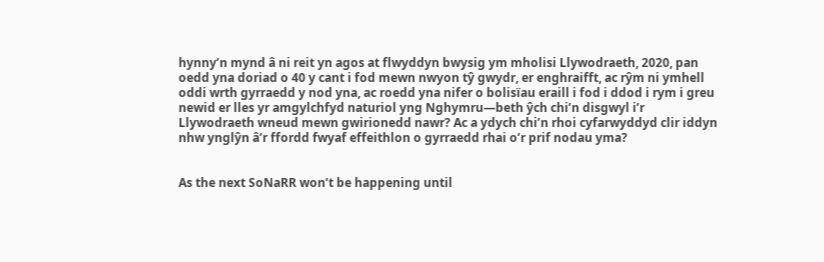hynny’n mynd â ni reit yn agos at flwyddyn bwysig ym mholisi Llywodraeth, 2020, pan oedd yna doriad o 40 y cant i fod mewn nwyon tŷ gwydr, er enghraifft, ac rŷm ni ymhell oddi wrth gyrraedd y nod yna, ac roedd yna nifer o bolisïau eraill i fod i ddod i rym i greu newid er lles yr amgylchfyd naturiol yng Nghymru—beth ŷch chi’n disgwyl i’r Llywodraeth wneud mewn gwirionedd nawr? Ac a ydych chi’n rhoi cyfarwyddyd clir iddyn nhw ynglŷn â’r ffordd fwyaf effeithlon o gyrraedd rhai o’r prif nodau yma?


As the next SoNaRR won’t be happening until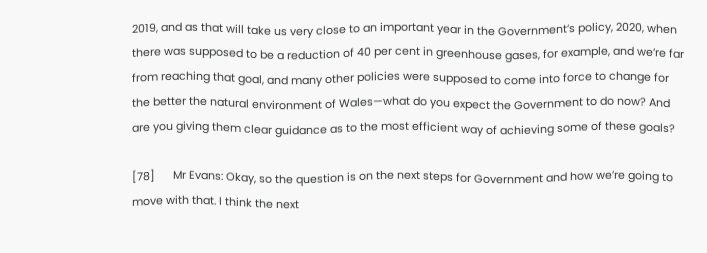2019, and as that will take us very close to an important year in the Government’s policy, 2020, when there was supposed to be a reduction of 40 per cent in greenhouse gases, for example, and we’re far from reaching that goal, and many other policies were supposed to come into force to change for the better the natural environment of Wales—what do you expect the Government to do now? And are you giving them clear guidance as to the most efficient way of achieving some of these goals?

[78]      Mr Evans: Okay, so the question is on the next steps for Government and how we’re going to move with that. I think the next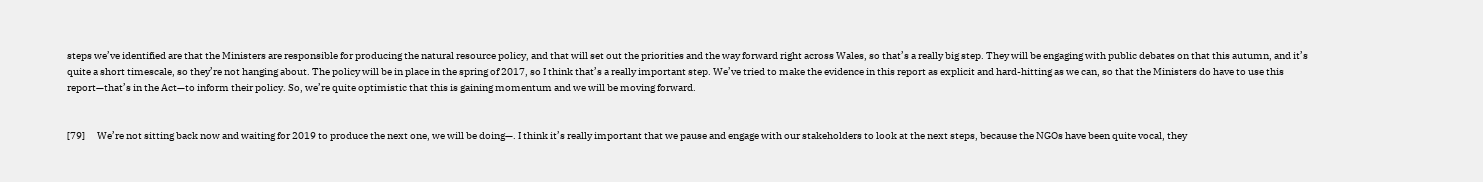steps we’ve identified are that the Ministers are responsible for producing the natural resource policy, and that will set out the priorities and the way forward right across Wales, so that’s a really big step. They will be engaging with public debates on that this autumn, and it’s quite a short timescale, so they’re not hanging about. The policy will be in place in the spring of 2017, so I think that’s a really important step. We’ve tried to make the evidence in this report as explicit and hard-hitting as we can, so that the Ministers do have to use this report—that’s in the Act—to inform their policy. So, we’re quite optimistic that this is gaining momentum and we will be moving forward.


[79]      We’re not sitting back now and waiting for 2019 to produce the next one, we will be doing—. I think it’s really important that we pause and engage with our stakeholders to look at the next steps, because the NGOs have been quite vocal, they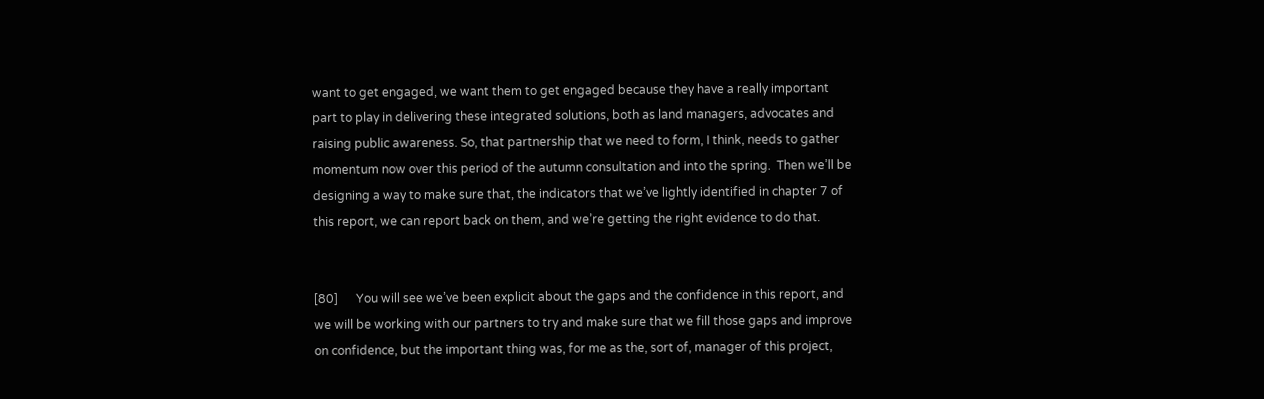want to get engaged, we want them to get engaged because they have a really important part to play in delivering these integrated solutions, both as land managers, advocates and raising public awareness. So, that partnership that we need to form, I think, needs to gather momentum now over this period of the autumn consultation and into the spring.  Then we’ll be designing a way to make sure that, the indicators that we’ve lightly identified in chapter 7 of this report, we can report back on them, and we’re getting the right evidence to do that.


[80]      You will see we’ve been explicit about the gaps and the confidence in this report, and we will be working with our partners to try and make sure that we fill those gaps and improve on confidence, but the important thing was, for me as the, sort of, manager of this project,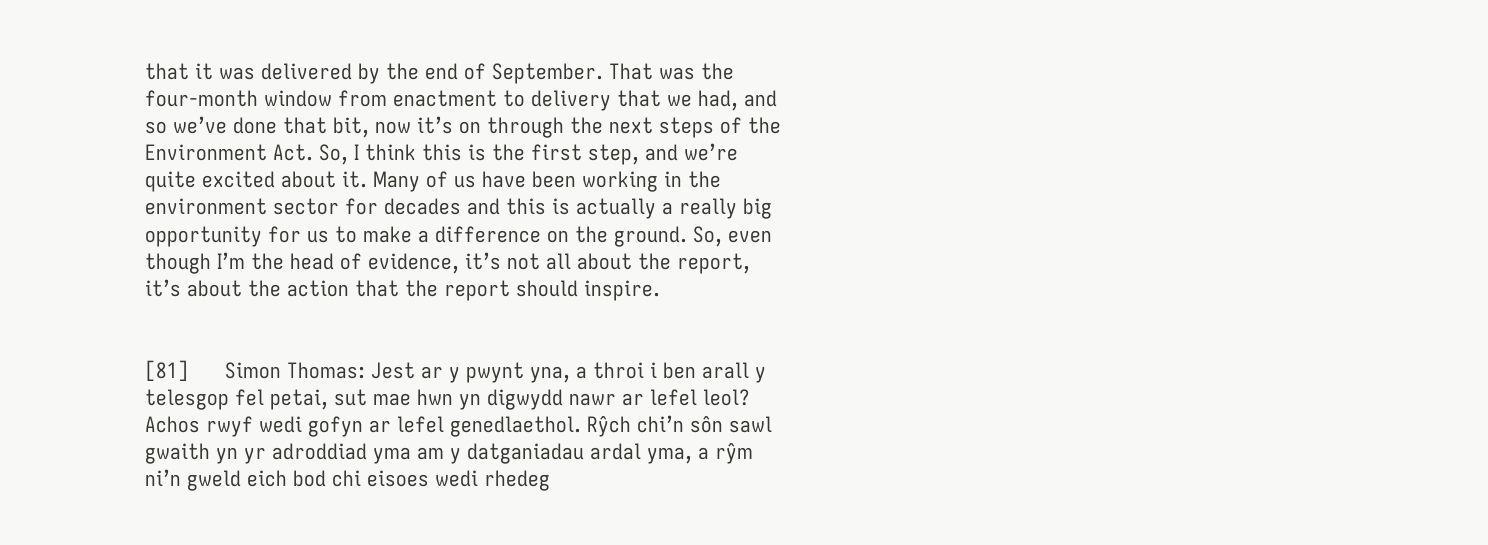that it was delivered by the end of September. That was the four-month window from enactment to delivery that we had, and so we’ve done that bit, now it’s on through the next steps of the Environment Act. So, I think this is the first step, and we’re quite excited about it. Many of us have been working in the environment sector for decades and this is actually a really big opportunity for us to make a difference on the ground. So, even though I’m the head of evidence, it’s not all about the report, it’s about the action that the report should inspire.


[81]      Simon Thomas: Jest ar y pwynt yna, a throi i ben arall y telesgop fel petai, sut mae hwn yn digwydd nawr ar lefel leol? Achos rwyf wedi gofyn ar lefel genedlaethol. Rŷch chi’n sôn sawl gwaith yn yr adroddiad yma am y datganiadau ardal yma, a rŷm ni’n gweld eich bod chi eisoes wedi rhedeg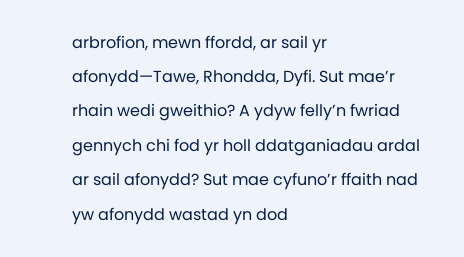arbrofion, mewn ffordd, ar sail yr afonydd—Tawe, Rhondda, Dyfi. Sut mae’r rhain wedi gweithio? A ydyw felly’n fwriad gennych chi fod yr holl ddatganiadau ardal ar sail afonydd? Sut mae cyfuno’r ffaith nad yw afonydd wastad yn dod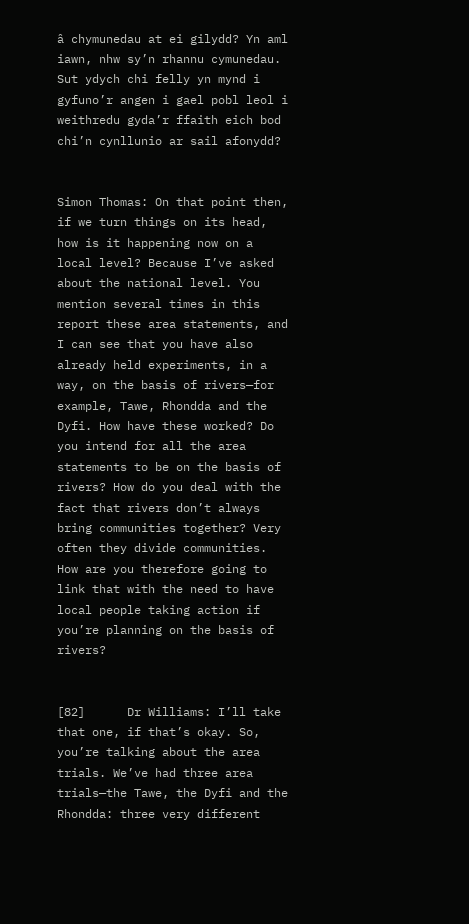â chymunedau at ei gilydd? Yn aml iawn, nhw sy’n rhannu cymunedau. Sut ydych chi felly yn mynd i gyfuno’r angen i gael pobl leol i weithredu gyda’r ffaith eich bod chi’n cynllunio ar sail afonydd?


Simon Thomas: On that point then, if we turn things on its head, how is it happening now on a local level? Because I’ve asked about the national level. You mention several times in this report these area statements, and I can see that you have also already held experiments, in a way, on the basis of rivers—for example, Tawe, Rhondda and the Dyfi. How have these worked? Do you intend for all the area statements to be on the basis of rivers? How do you deal with the fact that rivers don’t always bring communities together? Very often they divide communities. How are you therefore going to link that with the need to have local people taking action if you’re planning on the basis of rivers?


[82]      Dr Williams: I’ll take that one, if that’s okay. So, you’re talking about the area trials. We’ve had three area trials—the Tawe, the Dyfi and the Rhondda: three very different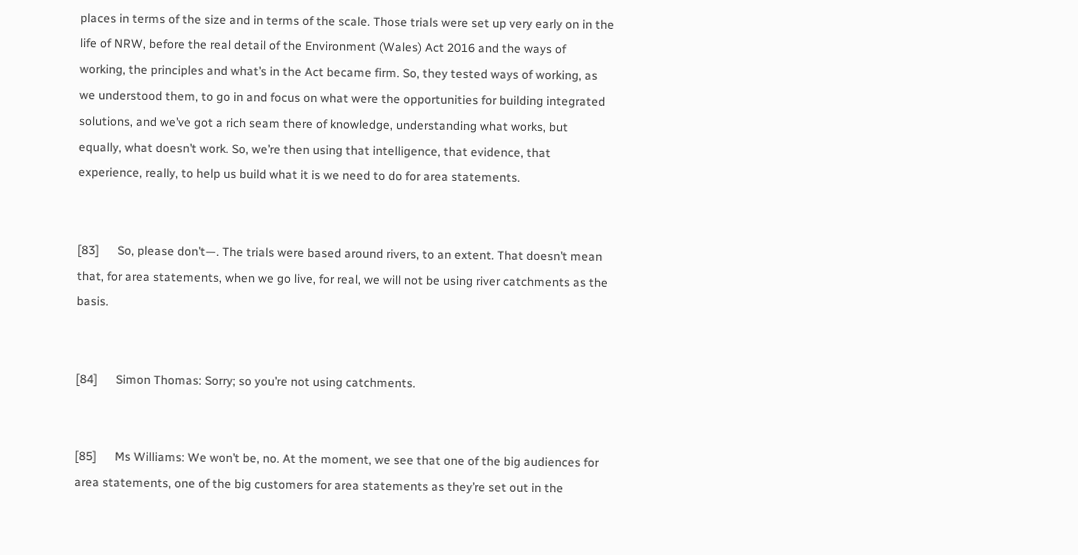places in terms of the size and in terms of the scale. Those trials were set up very early on in the life of NRW, before the real detail of the Environment (Wales) Act 2016 and the ways of working, the principles and what’s in the Act became firm. So, they tested ways of working, as we understood them, to go in and focus on what were the opportunities for building integrated solutions, and we’ve got a rich seam there of knowledge, understanding what works, but equally, what doesn’t work. So, we’re then using that intelligence, that evidence, that experience, really, to help us build what it is we need to do for area statements.


[83]      So, please don’t—. The trials were based around rivers, to an extent. That doesn’t mean that, for area statements, when we go live, for real, we will not be using river catchments as the basis.


[84]      Simon Thomas: Sorry; so you’re not using catchments.


[85]      Ms Williams: We won’t be, no. At the moment, we see that one of the big audiences for area statements, one of the big customers for area statements as they’re set out in the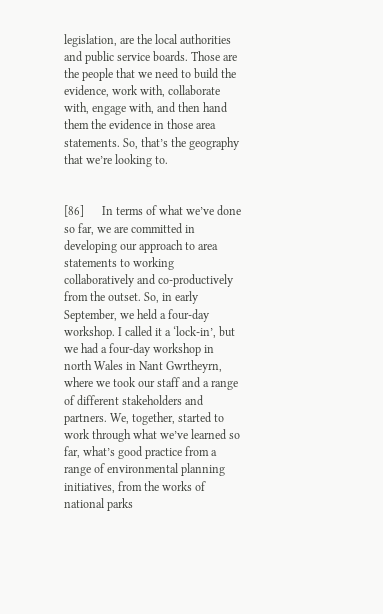legislation, are the local authorities and public service boards. Those are the people that we need to build the evidence, work with, collaborate with, engage with, and then hand them the evidence in those area statements. So, that’s the geography that we’re looking to.


[86]      In terms of what we’ve done so far, we are committed in developing our approach to area statements to working collaboratively and co-productively from the outset. So, in early September, we held a four-day workshop. I called it a ‘lock-in’, but we had a four-day workshop in north Wales in Nant Gwrtheyrn, where we took our staff and a range of different stakeholders and partners. We, together, started to work through what we’ve learned so far, what’s good practice from a range of environmental planning initiatives, from the works of national parks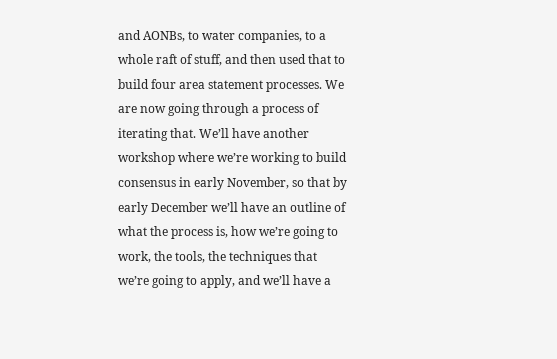and AONBs, to water companies, to a whole raft of stuff, and then used that to build four area statement processes. We are now going through a process of iterating that. We’ll have another workshop where we’re working to build consensus in early November, so that by early December we’ll have an outline of what the process is, how we’re going to work, the tools, the techniques that we’re going to apply, and we’ll have a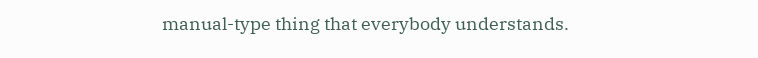manual-type thing that everybody understands.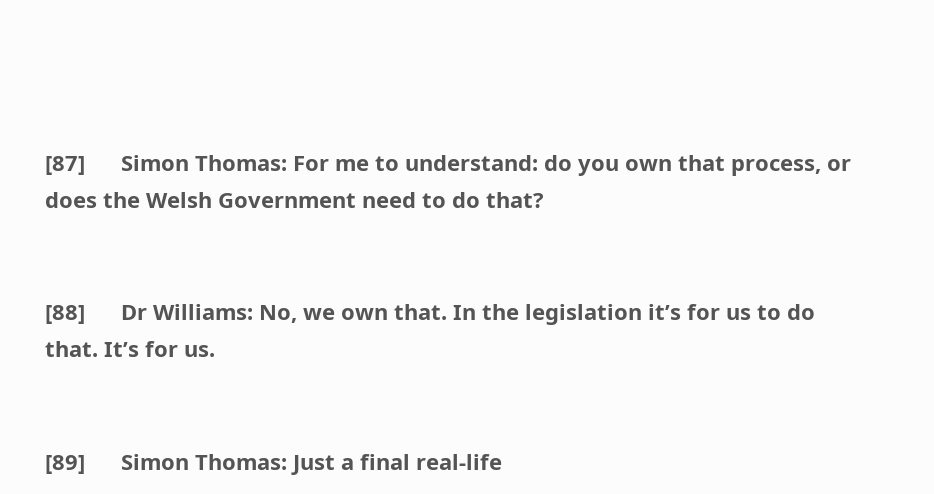[87]      Simon Thomas: For me to understand: do you own that process, or does the Welsh Government need to do that?


[88]      Dr Williams: No, we own that. In the legislation it’s for us to do that. It’s for us.


[89]      Simon Thomas: Just a final real-life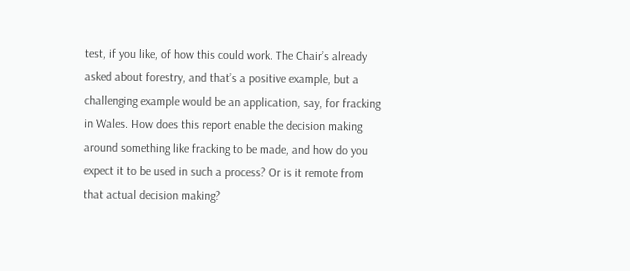test, if you like, of how this could work. The Chair’s already asked about forestry, and that’s a positive example, but a challenging example would be an application, say, for fracking in Wales. How does this report enable the decision making around something like fracking to be made, and how do you expect it to be used in such a process? Or is it remote from that actual decision making?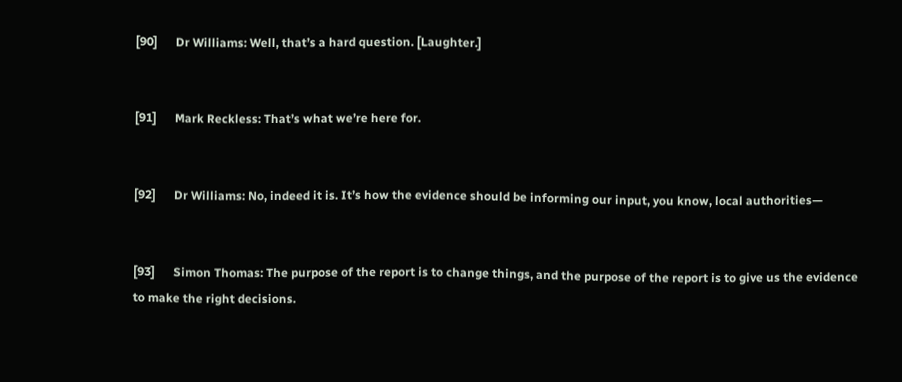[90]      Dr Williams: Well, that’s a hard question. [Laughter.]


[91]      Mark Reckless: That’s what we’re here for.


[92]      Dr Williams: No, indeed it is. It’s how the evidence should be informing our input, you know, local authorities—


[93]      Simon Thomas: The purpose of the report is to change things, and the purpose of the report is to give us the evidence to make the right decisions.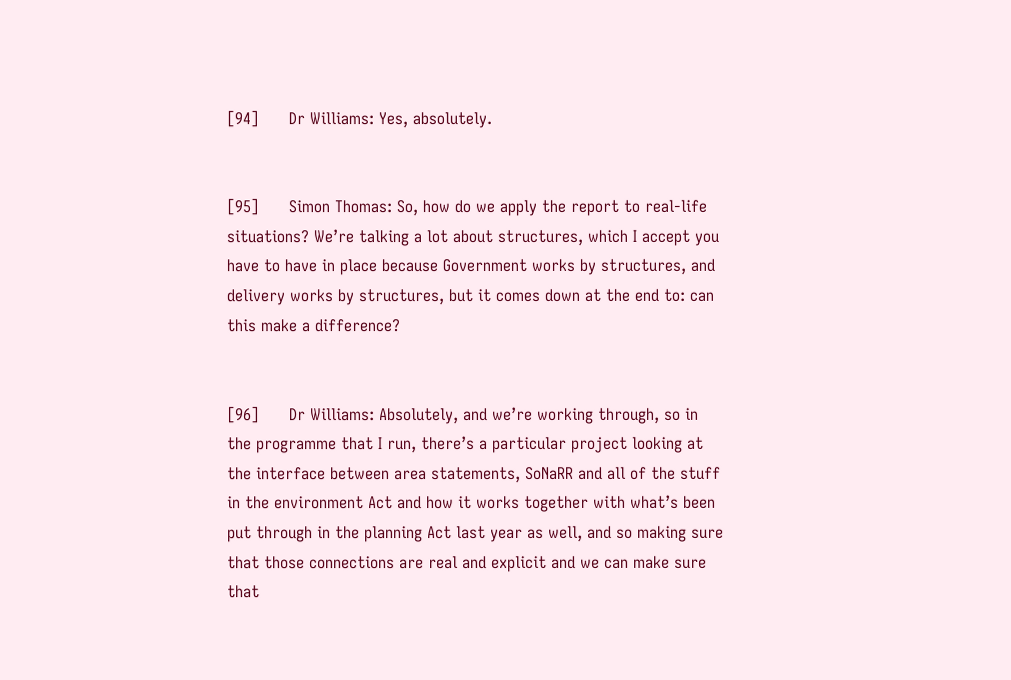[94]      Dr Williams: Yes, absolutely.


[95]      Simon Thomas: So, how do we apply the report to real-life situations? We’re talking a lot about structures, which I accept you have to have in place because Government works by structures, and delivery works by structures, but it comes down at the end to: can this make a difference?


[96]      Dr Williams: Absolutely, and we’re working through, so in the programme that I run, there’s a particular project looking at the interface between area statements, SoNaRR and all of the stuff in the environment Act and how it works together with what’s been put through in the planning Act last year as well, and so making sure that those connections are real and explicit and we can make sure that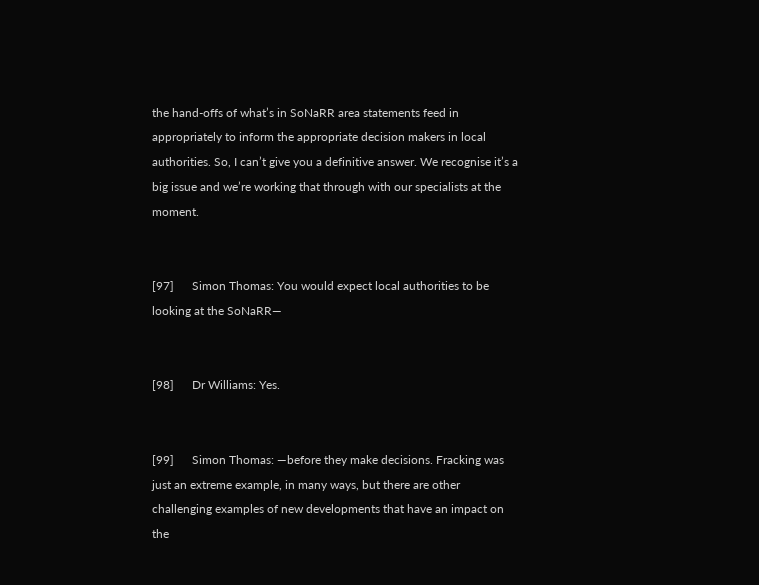the hand-offs of what’s in SoNaRR area statements feed in appropriately to inform the appropriate decision makers in local authorities. So, I can’t give you a definitive answer. We recognise it’s a big issue and we’re working that through with our specialists at the moment.


[97]      Simon Thomas: You would expect local authorities to be looking at the SoNaRR—


[98]      Dr Williams: Yes.


[99]      Simon Thomas: —before they make decisions. Fracking was just an extreme example, in many ways, but there are other challenging examples of new developments that have an impact on the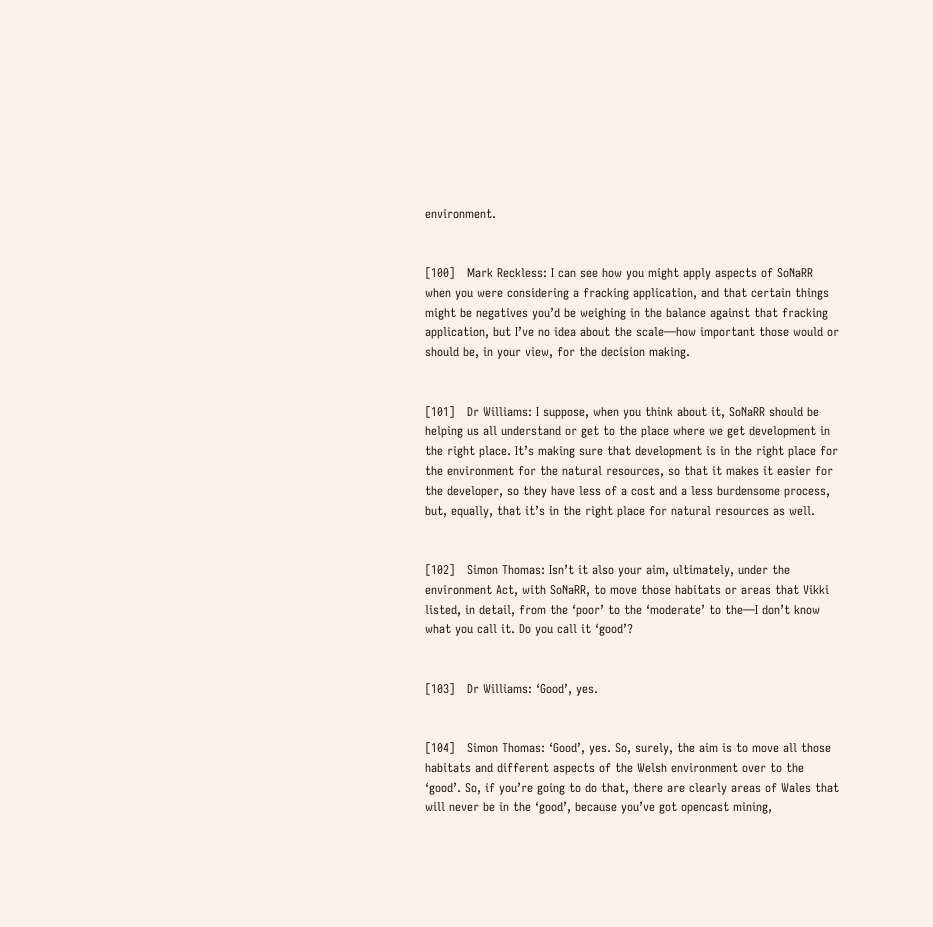environment.


[100]   Mark Reckless: I can see how you might apply aspects of SoNaRR when you were considering a fracking application, and that certain things might be negatives you’d be weighing in the balance against that fracking application, but I’ve no idea about the scale—how important those would or should be, in your view, for the decision making.


[101]   Dr Williams: I suppose, when you think about it, SoNaRR should be helping us all understand or get to the place where we get development in the right place. It’s making sure that development is in the right place for the environment for the natural resources, so that it makes it easier for the developer, so they have less of a cost and a less burdensome process, but, equally, that it’s in the right place for natural resources as well.


[102]   Simon Thomas: Isn’t it also your aim, ultimately, under the environment Act, with SoNaRR, to move those habitats or areas that Vikki listed, in detail, from the ‘poor’ to the ‘moderate’ to the—I don’t know what you call it. Do you call it ‘good’?


[103]   Dr Williams: ‘Good’, yes.


[104]   Simon Thomas: ‘Good’, yes. So, surely, the aim is to move all those habitats and different aspects of the Welsh environment over to the ‘good’. So, if you’re going to do that, there are clearly areas of Wales that will never be in the ‘good’, because you’ve got opencast mining,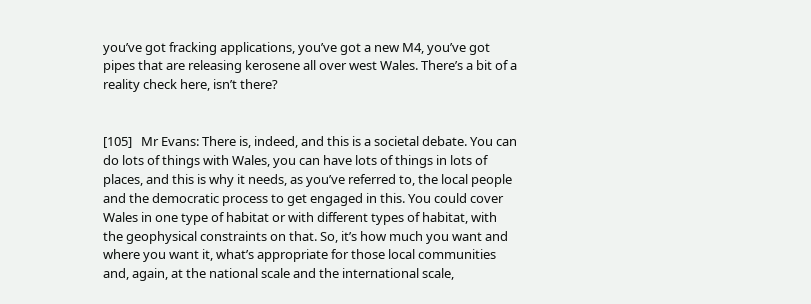you’ve got fracking applications, you’ve got a new M4, you’ve got pipes that are releasing kerosene all over west Wales. There’s a bit of a reality check here, isn’t there?


[105]   Mr Evans: There is, indeed, and this is a societal debate. You can do lots of things with Wales, you can have lots of things in lots of places, and this is why it needs, as you’ve referred to, the local people and the democratic process to get engaged in this. You could cover Wales in one type of habitat or with different types of habitat, with the geophysical constraints on that. So, it’s how much you want and where you want it, what’s appropriate for those local communities and, again, at the national scale and the international scale,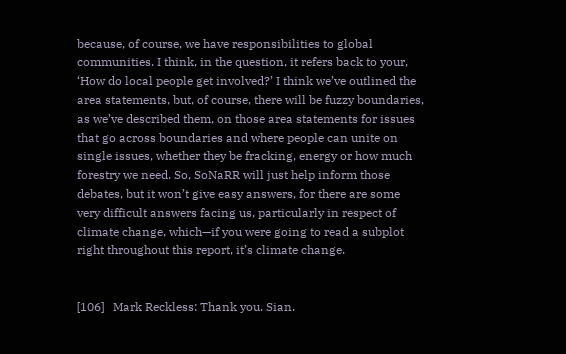because, of course, we have responsibilities to global communities. I think, in the question, it refers back to your, ‘How do local people get involved?’ I think we’ve outlined the area statements, but, of course, there will be fuzzy boundaries, as we’ve described them, on those area statements for issues that go across boundaries and where people can unite on single issues, whether they be fracking, energy or how much forestry we need. So, SoNaRR will just help inform those debates, but it won’t give easy answers, for there are some very difficult answers facing us, particularly in respect of climate change, which—if you were going to read a subplot right throughout this report, it’s climate change.


[106]   Mark Reckless: Thank you. Sian.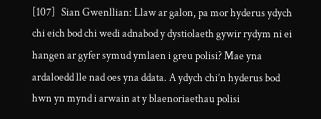[107]   Sian Gwenllian: Llaw ar galon, pa mor hyderus ydych chi eich bod chi wedi adnabod y dystiolaeth gywir rydym ni ei hangen ar gyfer symud ymlaen i greu polisi? Mae yna ardaloedd lle nad oes yna ddata. A ydych chi’n hyderus bod hwn yn mynd i arwain at y blaenoriaethau polisi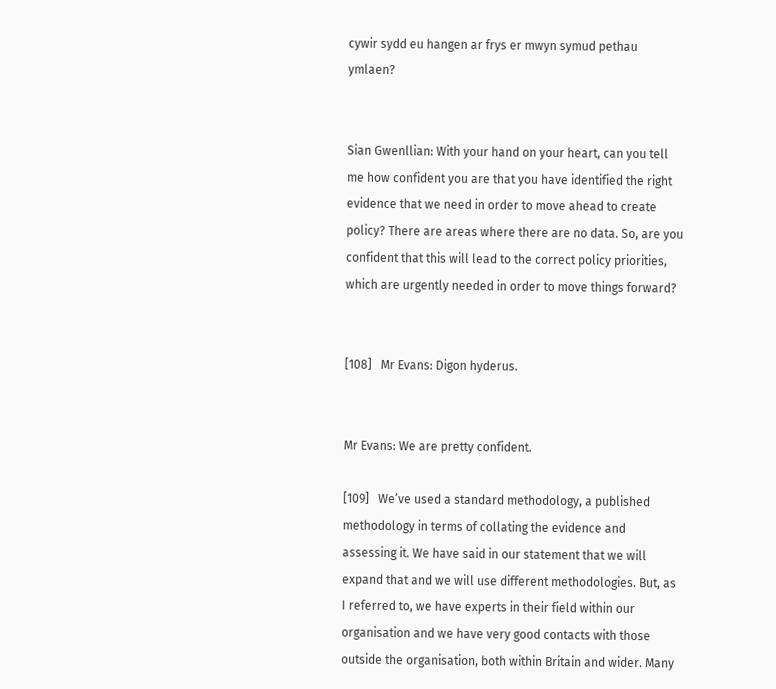cywir sydd eu hangen ar frys er mwyn symud pethau ymlaen?


Sian Gwenllian: With your hand on your heart, can you tell me how confident you are that you have identified the right evidence that we need in order to move ahead to create policy? There are areas where there are no data. So, are you confident that this will lead to the correct policy priorities, which are urgently needed in order to move things forward?


[108]   Mr Evans: Digon hyderus.


Mr Evans: We are pretty confident.

[109]   We’ve used a standard methodology, a published methodology in terms of collating the evidence and assessing it. We have said in our statement that we will expand that and we will use different methodologies. But, as I referred to, we have experts in their field within our organisation and we have very good contacts with those outside the organisation, both within Britain and wider. Many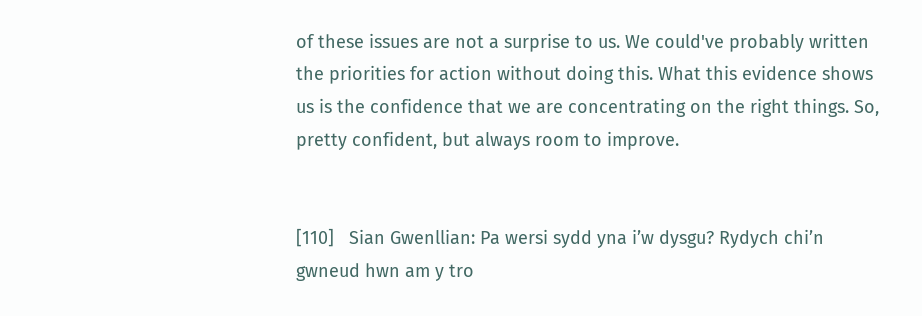of these issues are not a surprise to us. We could've probably written the priorities for action without doing this. What this evidence shows us is the confidence that we are concentrating on the right things. So, pretty confident, but always room to improve.


[110]   Sian Gwenllian: Pa wersi sydd yna i’w dysgu? Rydych chi’n gwneud hwn am y tro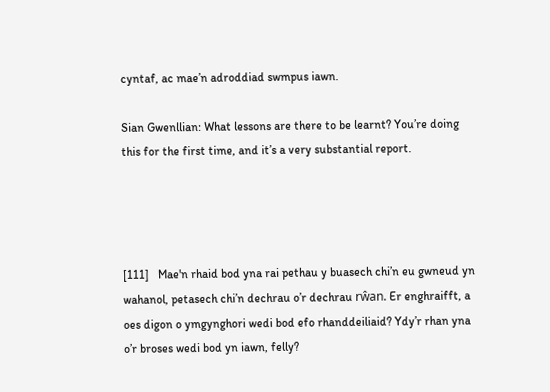cyntaf, ac mae’n adroddiad swmpus iawn.

Sian Gwenllian: What lessons are there to be learnt? You’re doing this for the first time, and it’s a very substantial report.




[111]   Mae'n rhaid bod yna rai pethau y buasech chi’n eu gwneud yn wahanol, petasech chi’n dechrau o’r dechrau rŵan. Er enghraifft, a oes digon o ymgynghori wedi bod efo rhanddeiliaid? Ydy’r rhan yna o’r broses wedi bod yn iawn, felly?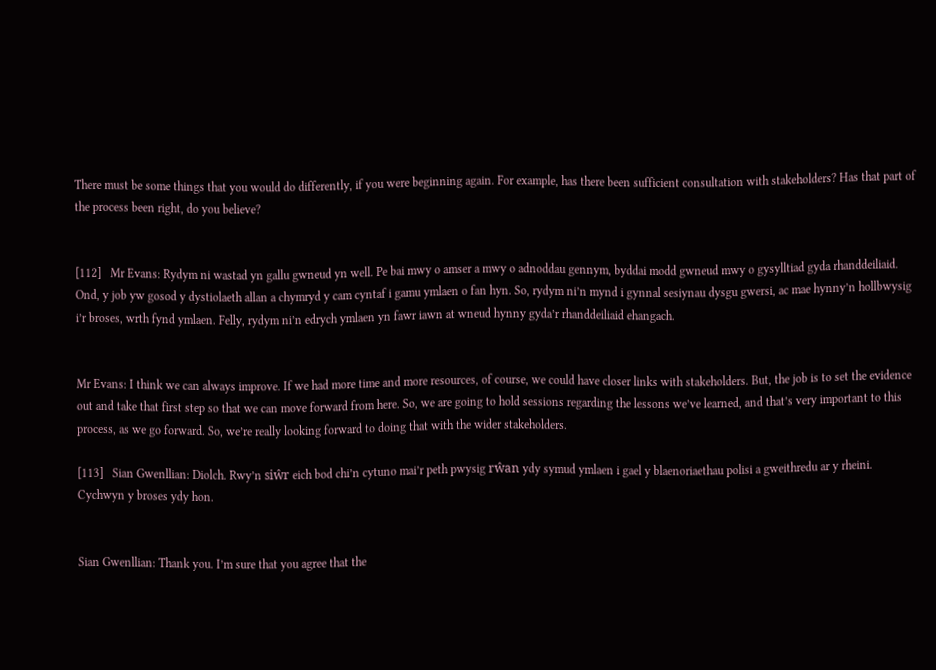There must be some things that you would do differently, if you were beginning again. For example, has there been sufficient consultation with stakeholders? Has that part of the process been right, do you believe?


[112]   Mr Evans: Rydym ni wastad yn gallu gwneud yn well. Pe bai mwy o amser a mwy o adnoddau gennym, byddai modd gwneud mwy o gysylltiad gyda rhanddeiliaid. Ond, y job yw gosod y dystiolaeth allan a chymryd y cam cyntaf i gamu ymlaen o fan hyn. So, rydym ni’n mynd i gynnal sesiynau dysgu gwersi, ac mae hynny’n hollbwysig i’r broses, wrth fynd ymlaen. Felly, rydym ni’n edrych ymlaen yn fawr iawn at wneud hynny gyda’r rhanddeiliaid ehangach.


Mr Evans: I think we can always improve. If we had more time and more resources, of course, we could have closer links with stakeholders. But, the job is to set the evidence out and take that first step so that we can move forward from here. So, we are going to hold sessions regarding the lessons we’ve learned, and that’s very important to this process, as we go forward. So, we’re really looking forward to doing that with the wider stakeholders.

[113]   Sian Gwenllian: Diolch. Rwy’n siŵr eich bod chi’n cytuno mai’r peth pwysig rŵan ydy symud ymlaen i gael y blaenoriaethau polisi a gweithredu ar y rheini. Cychwyn y broses ydy hon.


Sian Gwenllian: Thank you. I’m sure that you agree that the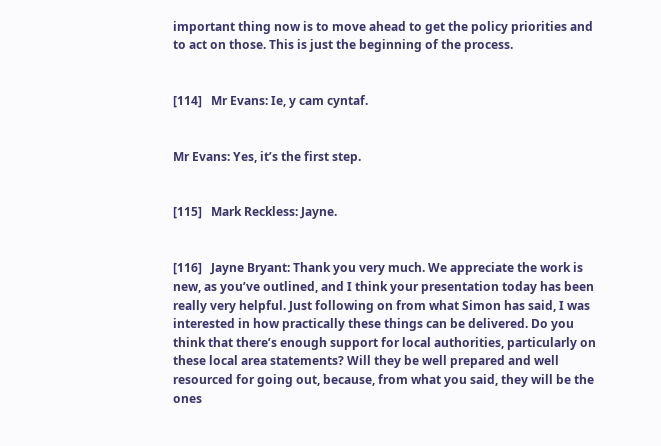important thing now is to move ahead to get the policy priorities and to act on those. This is just the beginning of the process.


[114]   Mr Evans: Ie, y cam cyntaf.


Mr Evans: Yes, it’s the first step.


[115]   Mark Reckless: Jayne.


[116]   Jayne Bryant: Thank you very much. We appreciate the work is new, as you’ve outlined, and I think your presentation today has been really very helpful. Just following on from what Simon has said, I was interested in how practically these things can be delivered. Do you think that there’s enough support for local authorities, particularly on these local area statements? Will they be well prepared and well resourced for going out, because, from what you said, they will be the ones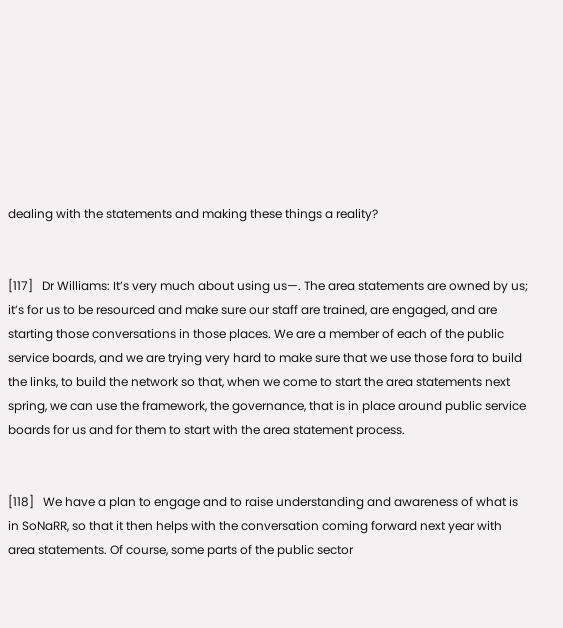dealing with the statements and making these things a reality?


[117]   Dr Williams: It’s very much about using us—. The area statements are owned by us; it’s for us to be resourced and make sure our staff are trained, are engaged, and are starting those conversations in those places. We are a member of each of the public service boards, and we are trying very hard to make sure that we use those fora to build the links, to build the network so that, when we come to start the area statements next spring, we can use the framework, the governance, that is in place around public service boards for us and for them to start with the area statement process.


[118]   We have a plan to engage and to raise understanding and awareness of what is in SoNaRR, so that it then helps with the conversation coming forward next year with area statements. Of course, some parts of the public sector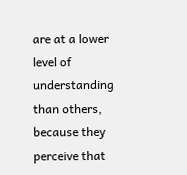are at a lower level of understanding than others, because they perceive that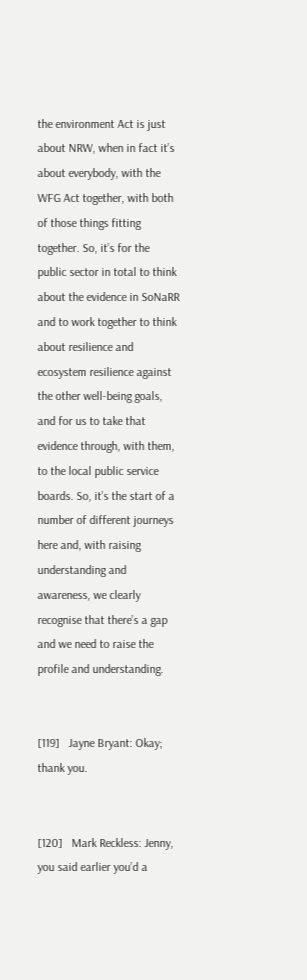the environment Act is just about NRW, when in fact it’s about everybody, with the WFG Act together, with both of those things fitting together. So, it’s for the public sector in total to think about the evidence in SoNaRR and to work together to think about resilience and ecosystem resilience against the other well-being goals, and for us to take that evidence through, with them, to the local public service boards. So, it’s the start of a number of different journeys here and, with raising understanding and awareness, we clearly recognise that there’s a gap and we need to raise the profile and understanding.


[119]   Jayne Bryant: Okay; thank you.


[120]   Mark Reckless: Jenny, you said earlier you’d a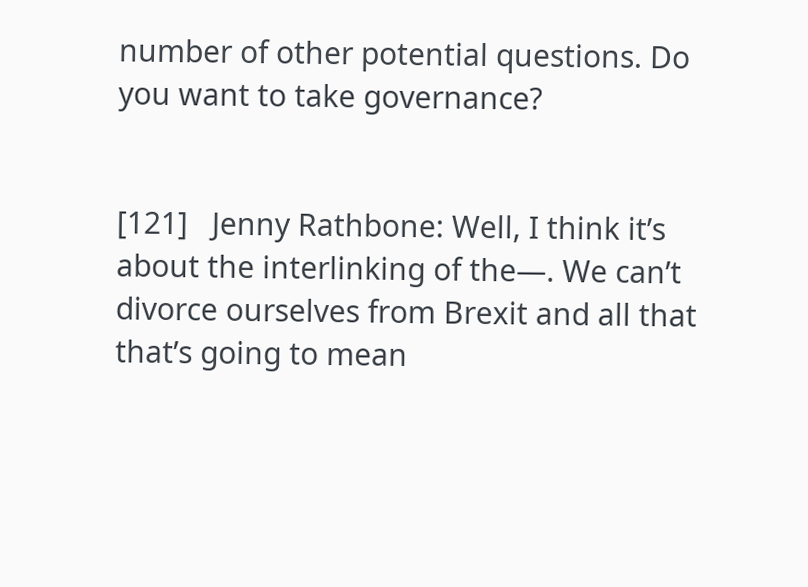number of other potential questions. Do you want to take governance?


[121]   Jenny Rathbone: Well, I think it’s about the interlinking of the—. We can’t divorce ourselves from Brexit and all that that’s going to mean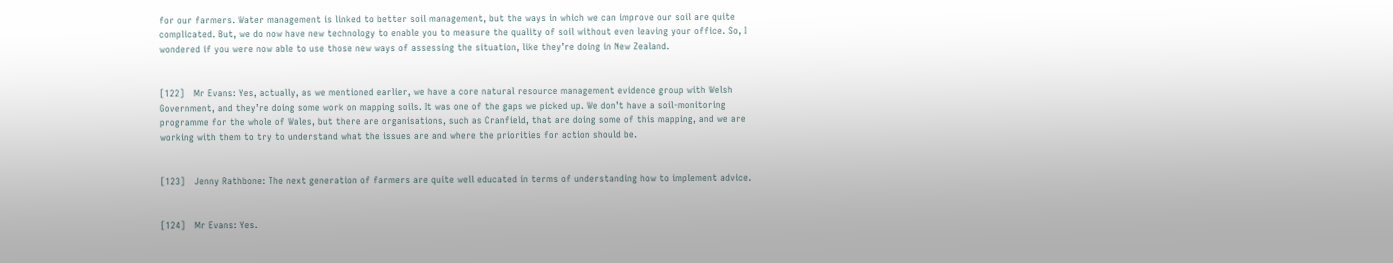for our farmers. Water management is linked to better soil management, but the ways in which we can improve our soil are quite complicated. But, we do now have new technology to enable you to measure the quality of soil without even leaving your office. So, I wondered if you were now able to use those new ways of assessing the situation, like they’re doing in New Zealand.


[122]   Mr Evans: Yes, actually, as we mentioned earlier, we have a core natural resource management evidence group with Welsh Government, and they’re doing some work on mapping soils. It was one of the gaps we picked up. We don’t have a soil-monitoring programme for the whole of Wales, but there are organisations, such as Cranfield, that are doing some of this mapping, and we are working with them to try to understand what the issues are and where the priorities for action should be.


[123]   Jenny Rathbone: The next generation of farmers are quite well educated in terms of understanding how to implement advice.


[124]   Mr Evans: Yes.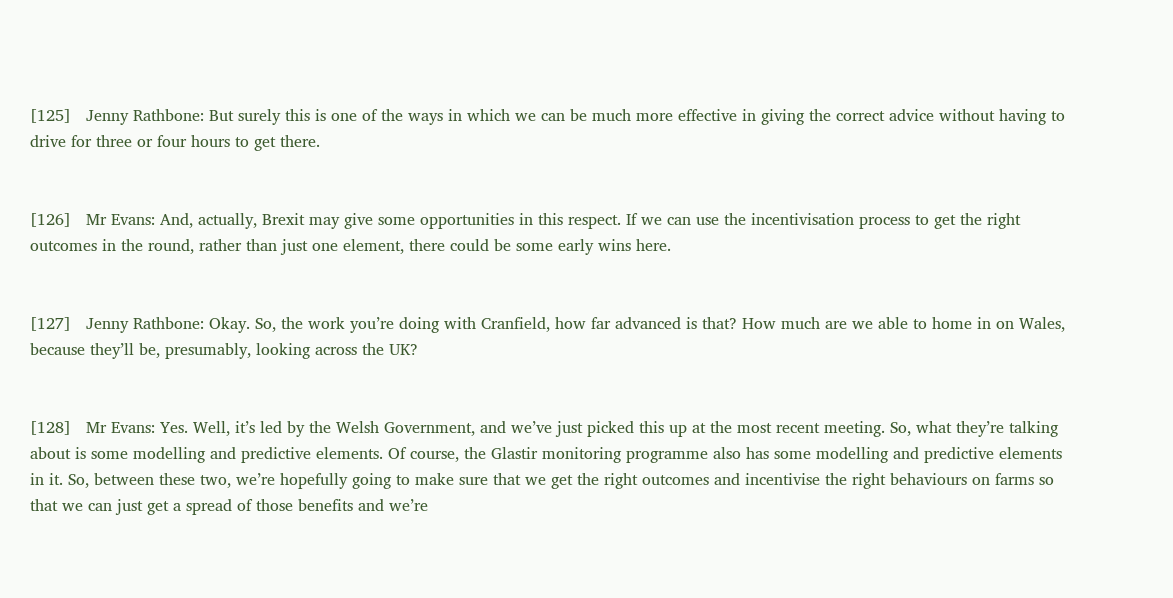[125]   Jenny Rathbone: But surely this is one of the ways in which we can be much more effective in giving the correct advice without having to drive for three or four hours to get there.


[126]   Mr Evans: And, actually, Brexit may give some opportunities in this respect. If we can use the incentivisation process to get the right outcomes in the round, rather than just one element, there could be some early wins here.


[127]   Jenny Rathbone: Okay. So, the work you’re doing with Cranfield, how far advanced is that? How much are we able to home in on Wales, because they’ll be, presumably, looking across the UK?


[128]   Mr Evans: Yes. Well, it’s led by the Welsh Government, and we’ve just picked this up at the most recent meeting. So, what they’re talking about is some modelling and predictive elements. Of course, the Glastir monitoring programme also has some modelling and predictive elements in it. So, between these two, we’re hopefully going to make sure that we get the right outcomes and incentivise the right behaviours on farms so that we can just get a spread of those benefits and we’re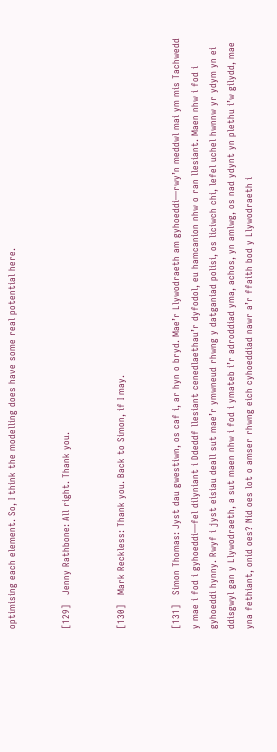optimising each element. So, I think the modelling does have some real potential here.


[129]   Jenny Rathbone: All right. Thank you.


[130]   Mark Reckless: Thank you. Back to Simon, if I may.


[131]   Simon Thomas: Jyst dau gwestiwn, os caf i, ar hyn o bryd. Mae’r Llywodraeth am gyhoeddi—rwy’n meddwl mai ym mis Tachwedd y mae i fod i gyhoeddi—fel dilyniant i Ddeddf llesiant cenedlaethau’r dyfodol, eu hamcanion nhw o ran llesiant. Maen nhw i fod i gyhoeddi hynny. Rwyf i jyst eisiau deall sut mae’r ymwneud rhwng y datganiad polisi, os liciwch chi, lefel uchel hwnnw yr ydym yn ei ddisgwyl gan y Llywodraeth, a sut maen nhw i fod i ymateb i’r adroddiad yma, achos, yn amlwg, os nad ydynt yn plethu i’w gilydd, mae yna fethiant, onid oes? Nid oes lot o amser rhwng eich cyhoeddiad nawr a’r ffaith bod y Llywodraeth i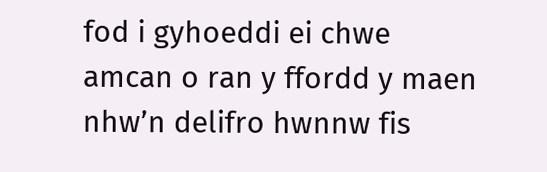fod i gyhoeddi ei chwe amcan o ran y ffordd y maen nhw’n delifro hwnnw fis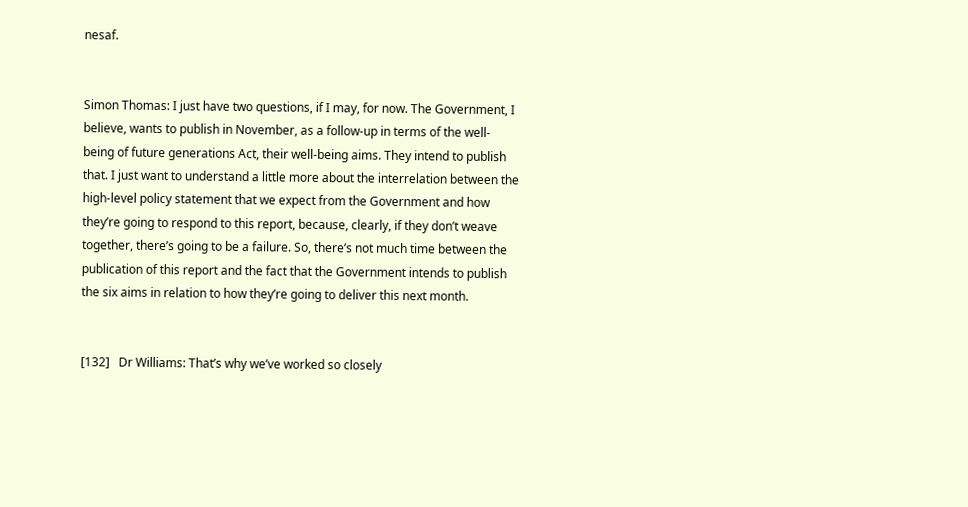nesaf.


Simon Thomas: I just have two questions, if I may, for now. The Government, I believe, wants to publish in November, as a follow-up in terms of the well-being of future generations Act, their well-being aims. They intend to publish that. I just want to understand a little more about the interrelation between the high-level policy statement that we expect from the Government and how they’re going to respond to this report, because, clearly, if they don’t weave together, there’s going to be a failure. So, there’s not much time between the publication of this report and the fact that the Government intends to publish the six aims in relation to how they’re going to deliver this next month.


[132]   Dr Williams: That’s why we’ve worked so closely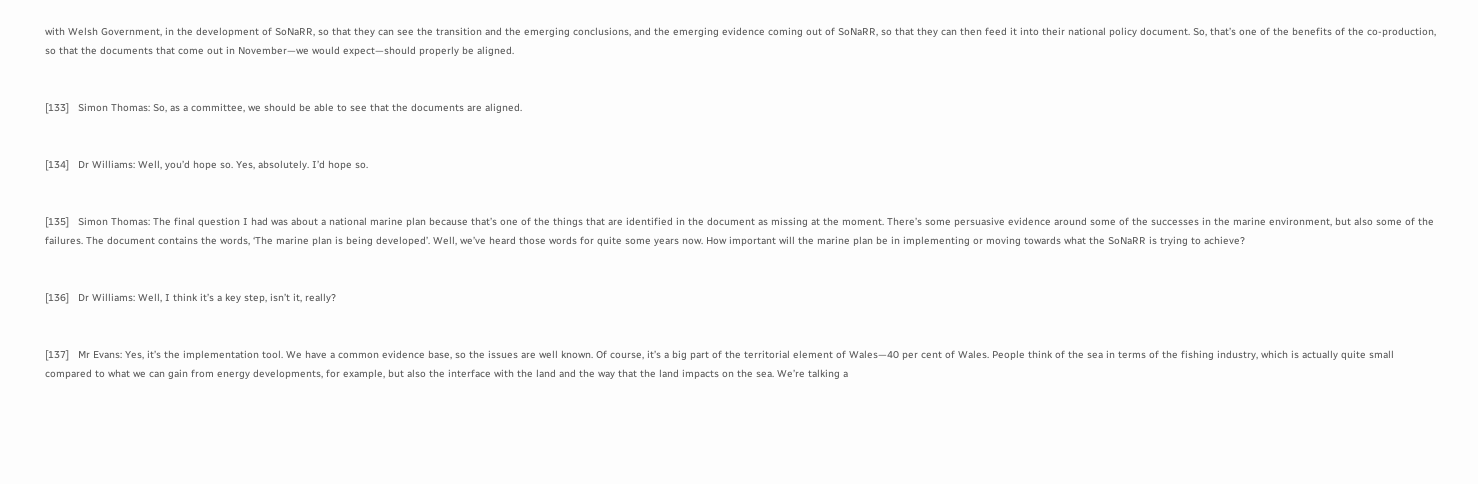with Welsh Government, in the development of SoNaRR, so that they can see the transition and the emerging conclusions, and the emerging evidence coming out of SoNaRR, so that they can then feed it into their national policy document. So, that’s one of the benefits of the co-production, so that the documents that come out in November—we would expect—should properly be aligned.


[133]   Simon Thomas: So, as a committee, we should be able to see that the documents are aligned.


[134]   Dr Williams: Well, you’d hope so. Yes, absolutely. I’d hope so.


[135]   Simon Thomas: The final question I had was about a national marine plan because that’s one of the things that are identified in the document as missing at the moment. There’s some persuasive evidence around some of the successes in the marine environment, but also some of the failures. The document contains the words, ‘The marine plan is being developed’. Well, we’ve heard those words for quite some years now. How important will the marine plan be in implementing or moving towards what the SoNaRR is trying to achieve?


[136]   Dr Williams: Well, I think it’s a key step, isn’t it, really?


[137]   Mr Evans: Yes, it’s the implementation tool. We have a common evidence base, so the issues are well known. Of course, it’s a big part of the territorial element of Wales—40 per cent of Wales. People think of the sea in terms of the fishing industry, which is actually quite small compared to what we can gain from energy developments, for example, but also the interface with the land and the way that the land impacts on the sea. We’re talking a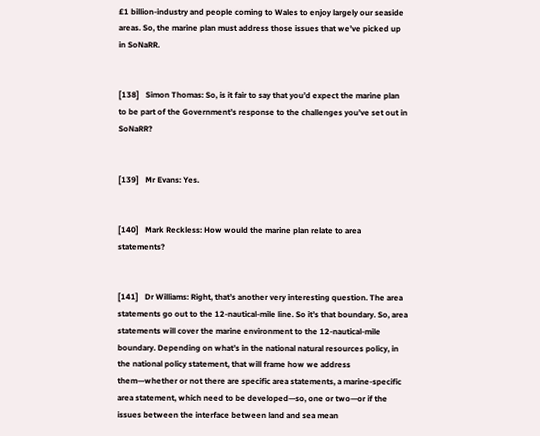£1 billion-industry and people coming to Wales to enjoy largely our seaside areas. So, the marine plan must address those issues that we’ve picked up in SoNaRR.


[138]   Simon Thomas: So, is it fair to say that you’d expect the marine plan to be part of the Government’s response to the challenges you’ve set out in SoNaRR?


[139]   Mr Evans: Yes.


[140]   Mark Reckless: How would the marine plan relate to area statements?


[141]   Dr Williams: Right, that’s another very interesting question. The area statements go out to the 12-nautical-mile line. So it’s that boundary. So, area statements will cover the marine environment to the 12-nautical-mile boundary. Depending on what’s in the national natural resources policy, in the national policy statement, that will frame how we address them—whether or not there are specific area statements, a marine-specific area statement, which need to be developed—so, one or two—or if the issues between the interface between land and sea mean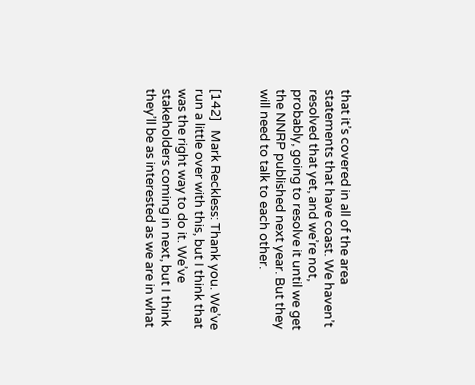that it’s covered in all of the area statements that have coast. We haven’t resolved that yet, and we’re not, probably, going to resolve it until we get the NNRP published next year. But they will need to talk to each other.


[142]   Mark Reckless: Thank you. We’ve run a little over with this, but I think that was the right way to do it. We’ve stakeholders coming in next, but I think they’ll be as interested as we are in what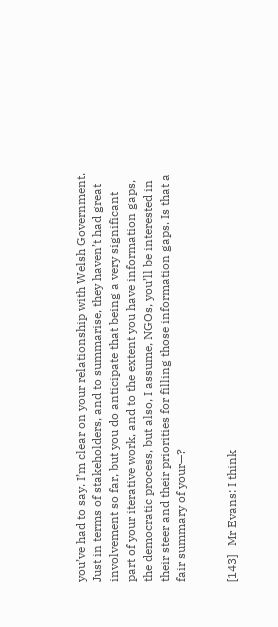you’ve had to say. I’m clear on your relationship with Welsh Government. Just in terms of stakeholders, and to summarise, they haven’t had great involvement so far, but you do anticipate that being a very significant part of your iterative work, and to the extent you have information gaps, the democratic process, but also, I assume, NGOs, you’ll be interested in their steer and their priorities for filling those information gaps. Is that a fair summary of your—?


[143]   Mr Evans: I think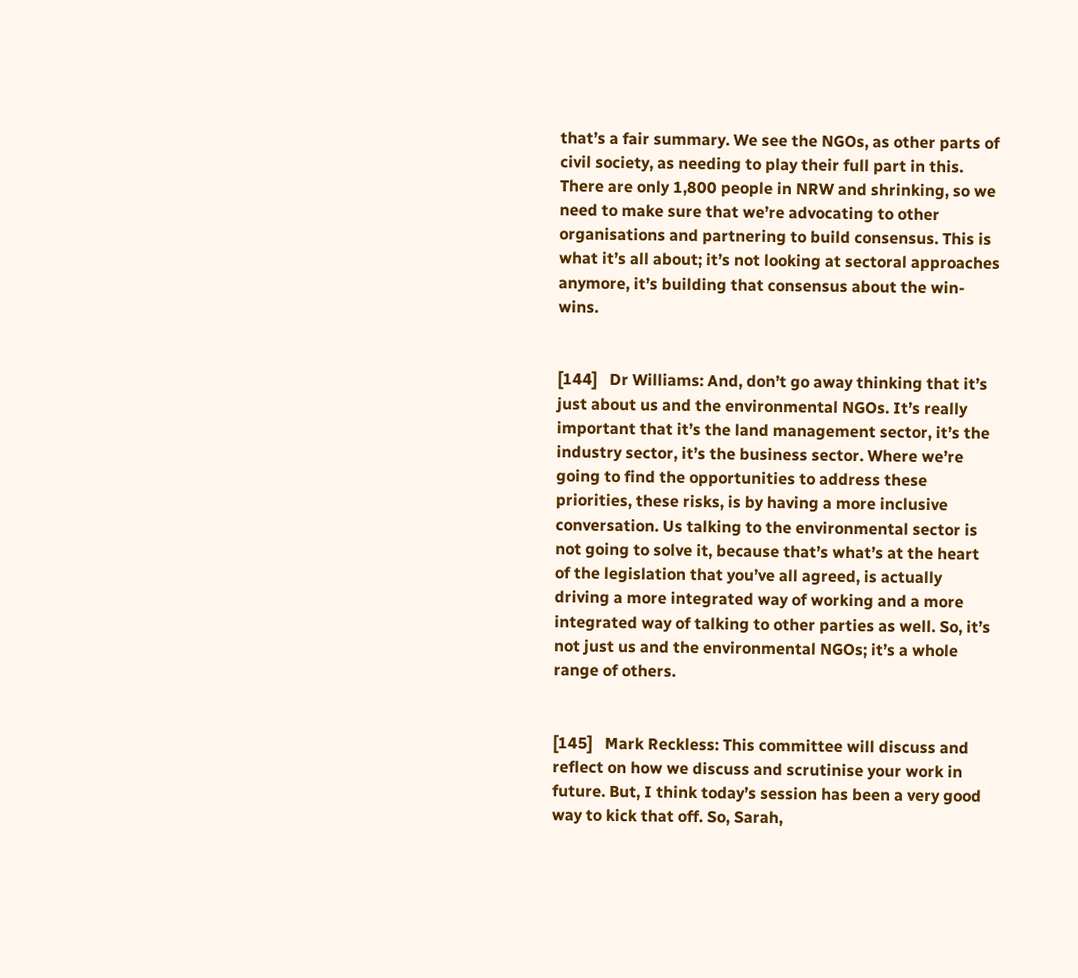that’s a fair summary. We see the NGOs, as other parts of civil society, as needing to play their full part in this. There are only 1,800 people in NRW and shrinking, so we need to make sure that we’re advocating to other organisations and partnering to build consensus. This is what it’s all about; it’s not looking at sectoral approaches anymore, it’s building that consensus about the win-wins.


[144]   Dr Williams: And, don’t go away thinking that it’s just about us and the environmental NGOs. It’s really important that it’s the land management sector, it’s the industry sector, it’s the business sector. Where we’re going to find the opportunities to address these priorities, these risks, is by having a more inclusive conversation. Us talking to the environmental sector is not going to solve it, because that’s what’s at the heart of the legislation that you’ve all agreed, is actually driving a more integrated way of working and a more integrated way of talking to other parties as well. So, it’s not just us and the environmental NGOs; it’s a whole range of others.


[145]   Mark Reckless: This committee will discuss and reflect on how we discuss and scrutinise your work in future. But, I think today’s session has been a very good way to kick that off. So, Sarah,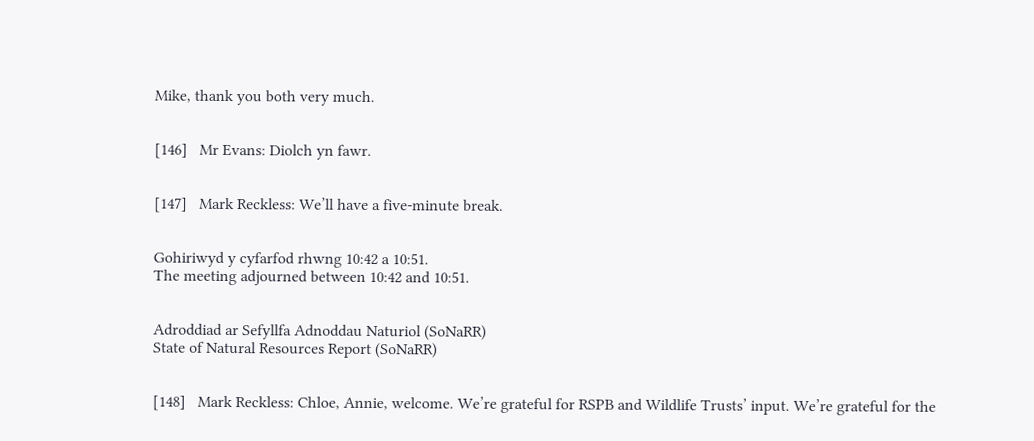Mike, thank you both very much.


[146]   Mr Evans: Diolch yn fawr.


[147]   Mark Reckless: We’ll have a five-minute break.


Gohiriwyd y cyfarfod rhwng 10:42 a 10:51.
The meeting adjourned between 10:42 and 10:51.


Adroddiad ar Sefyllfa Adnoddau Naturiol (SoNaRR)
State of Natural Resources Report (SoNaRR)


[148]   Mark Reckless: Chloe, Annie, welcome. We’re grateful for RSPB and Wildlife Trusts’ input. We’re grateful for the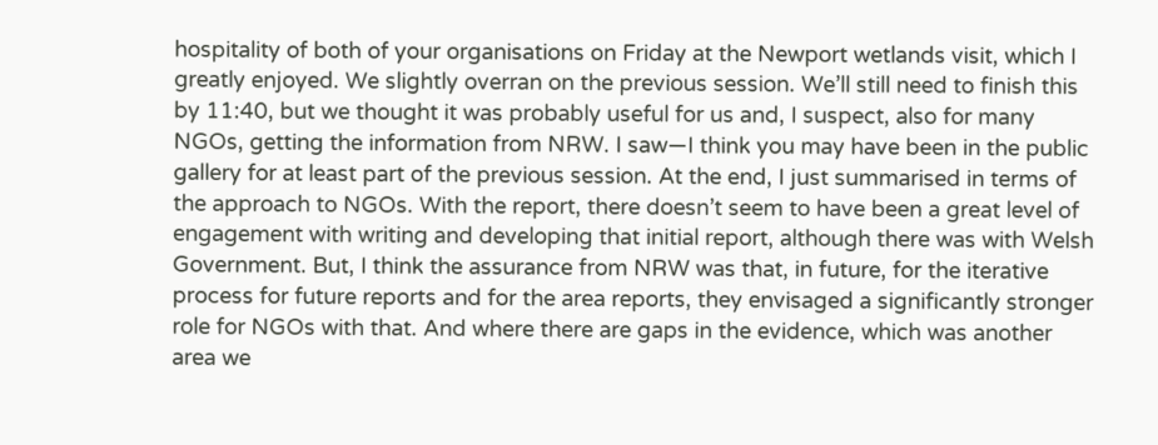hospitality of both of your organisations on Friday at the Newport wetlands visit, which I greatly enjoyed. We slightly overran on the previous session. We’ll still need to finish this by 11:40, but we thought it was probably useful for us and, I suspect, also for many NGOs, getting the information from NRW. I saw—I think you may have been in the public gallery for at least part of the previous session. At the end, I just summarised in terms of the approach to NGOs. With the report, there doesn’t seem to have been a great level of engagement with writing and developing that initial report, although there was with Welsh Government. But, I think the assurance from NRW was that, in future, for the iterative process for future reports and for the area reports, they envisaged a significantly stronger role for NGOs with that. And where there are gaps in the evidence, which was another area we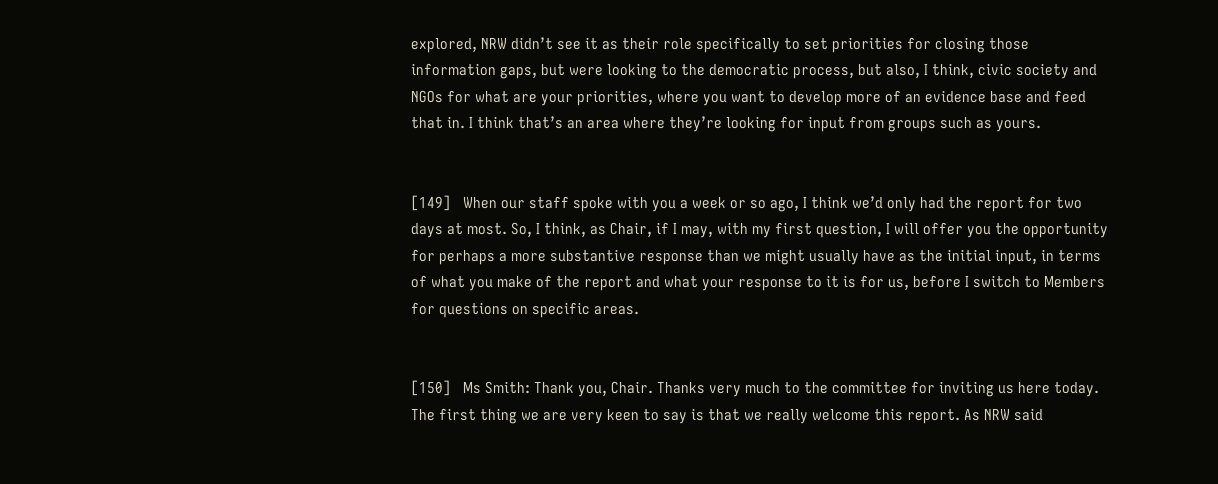explored, NRW didn’t see it as their role specifically to set priorities for closing those information gaps, but were looking to the democratic process, but also, I think, civic society and NGOs for what are your priorities, where you want to develop more of an evidence base and feed that in. I think that’s an area where they’re looking for input from groups such as yours.


[149]   When our staff spoke with you a week or so ago, I think we’d only had the report for two days at most. So, I think, as Chair, if I may, with my first question, I will offer you the opportunity for perhaps a more substantive response than we might usually have as the initial input, in terms of what you make of the report and what your response to it is for us, before I switch to Members for questions on specific areas.


[150]   Ms Smith: Thank you, Chair. Thanks very much to the committee for inviting us here today. The first thing we are very keen to say is that we really welcome this report. As NRW said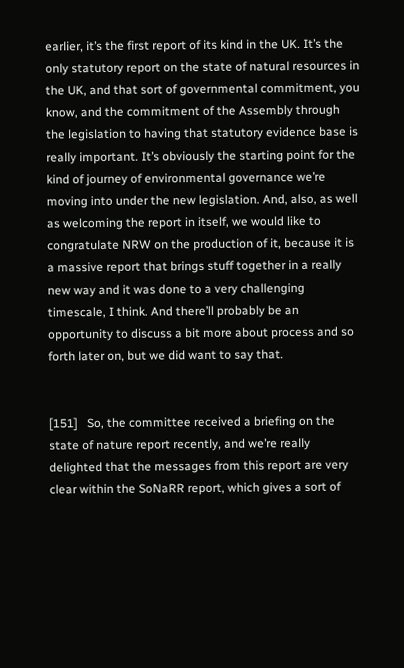earlier, it’s the first report of its kind in the UK. It’s the only statutory report on the state of natural resources in the UK, and that sort of governmental commitment, you know, and the commitment of the Assembly through the legislation to having that statutory evidence base is really important. It’s obviously the starting point for the kind of journey of environmental governance we’re moving into under the new legislation. And, also, as well as welcoming the report in itself, we would like to congratulate NRW on the production of it, because it is a massive report that brings stuff together in a really new way and it was done to a very challenging timescale, I think. And there’ll probably be an opportunity to discuss a bit more about process and so forth later on, but we did want to say that.


[151]   So, the committee received a briefing on the state of nature report recently, and we’re really delighted that the messages from this report are very clear within the SoNaRR report, which gives a sort of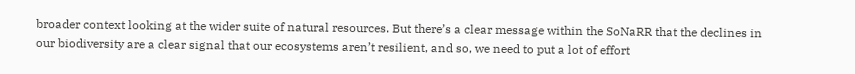broader context looking at the wider suite of natural resources. But there’s a clear message within the SoNaRR that the declines in our biodiversity are a clear signal that our ecosystems aren’t resilient, and so, we need to put a lot of effort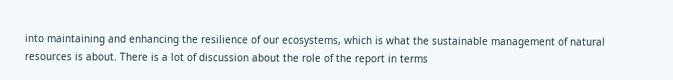into maintaining and enhancing the resilience of our ecosystems, which is what the sustainable management of natural resources is about. There is a lot of discussion about the role of the report in terms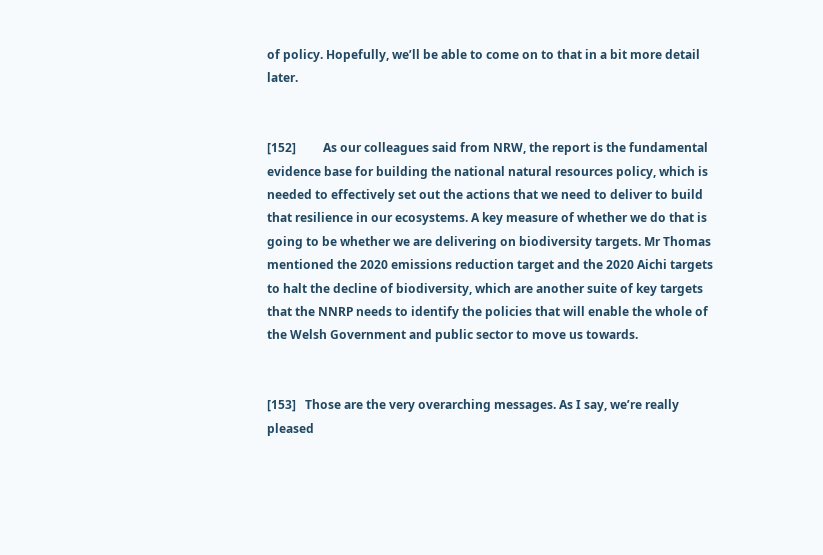of policy. Hopefully, we’ll be able to come on to that in a bit more detail later.


[152]         As our colleagues said from NRW, the report is the fundamental evidence base for building the national natural resources policy, which is needed to effectively set out the actions that we need to deliver to build that resilience in our ecosystems. A key measure of whether we do that is going to be whether we are delivering on biodiversity targets. Mr Thomas mentioned the 2020 emissions reduction target and the 2020 Aichi targets to halt the decline of biodiversity, which are another suite of key targets that the NNRP needs to identify the policies that will enable the whole of the Welsh Government and public sector to move us towards.


[153]   Those are the very overarching messages. As I say, we’re really pleased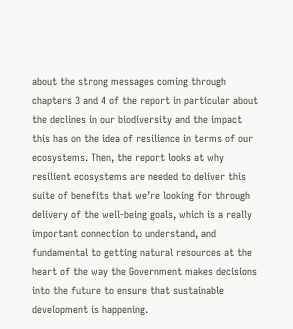about the strong messages coming through chapters 3 and 4 of the report in particular about the declines in our biodiversity and the impact this has on the idea of resilience in terms of our ecosystems. Then, the report looks at why resilient ecosystems are needed to deliver this suite of benefits that we’re looking for through delivery of the well-being goals, which is a really important connection to understand, and fundamental to getting natural resources at the heart of the way the Government makes decisions into the future to ensure that sustainable development is happening.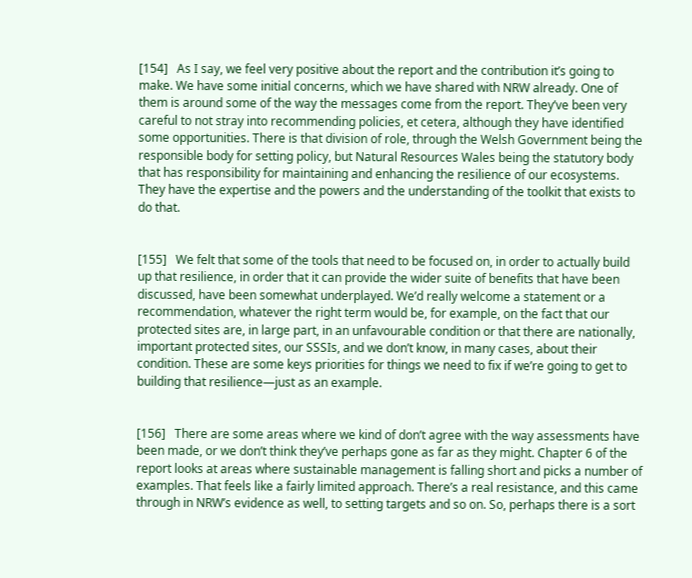[154]   As I say, we feel very positive about the report and the contribution it’s going to make. We have some initial concerns, which we have shared with NRW already. One of them is around some of the way the messages come from the report. They’ve been very careful to not stray into recommending policies, et cetera, although they have identified some opportunities. There is that division of role, through the Welsh Government being the responsible body for setting policy, but Natural Resources Wales being the statutory body that has responsibility for maintaining and enhancing the resilience of our ecosystems. They have the expertise and the powers and the understanding of the toolkit that exists to do that.


[155]   We felt that some of the tools that need to be focused on, in order to actually build up that resilience, in order that it can provide the wider suite of benefits that have been discussed, have been somewhat underplayed. We’d really welcome a statement or a recommendation, whatever the right term would be, for example, on the fact that our protected sites are, in large part, in an unfavourable condition or that there are nationally, important protected sites, our SSSIs, and we don’t know, in many cases, about their condition. These are some keys priorities for things we need to fix if we’re going to get to building that resilience—just as an example.


[156]   There are some areas where we kind of don’t agree with the way assessments have been made, or we don’t think they’ve perhaps gone as far as they might. Chapter 6 of the report looks at areas where sustainable management is falling short and picks a number of examples. That feels like a fairly limited approach. There’s a real resistance, and this came through in NRW’s evidence as well, to setting targets and so on. So, perhaps there is a sort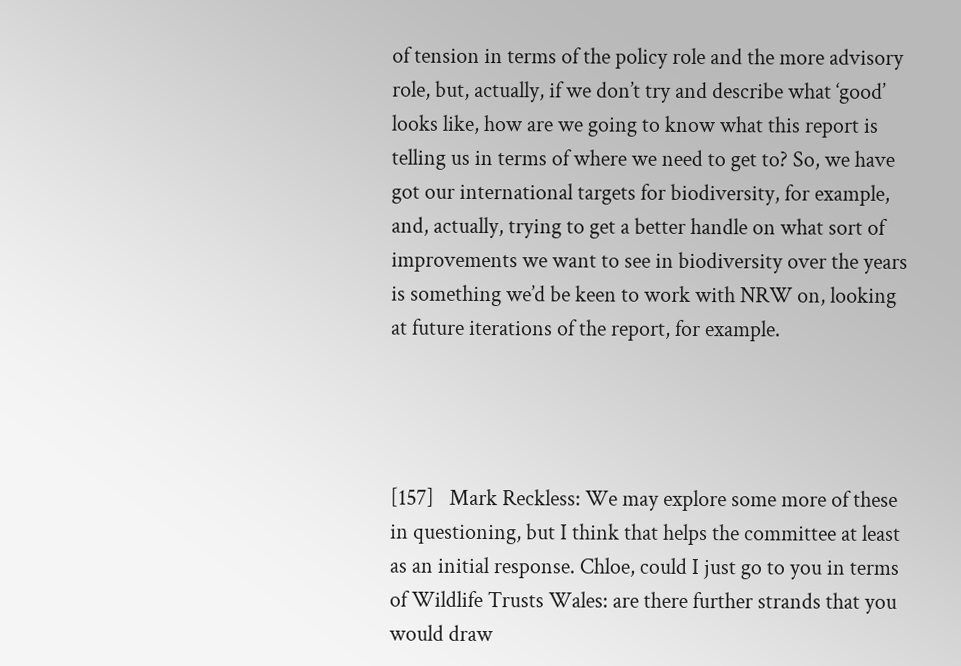of tension in terms of the policy role and the more advisory role, but, actually, if we don’t try and describe what ‘good’ looks like, how are we going to know what this report is telling us in terms of where we need to get to? So, we have got our international targets for biodiversity, for example, and, actually, trying to get a better handle on what sort of improvements we want to see in biodiversity over the years is something we’d be keen to work with NRW on, looking at future iterations of the report, for example.




[157]   Mark Reckless: We may explore some more of these in questioning, but I think that helps the committee at least as an initial response. Chloe, could I just go to you in terms of Wildlife Trusts Wales: are there further strands that you would draw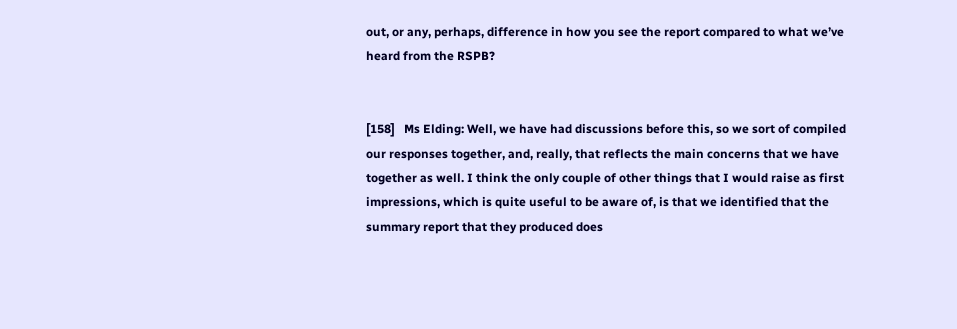out, or any, perhaps, difference in how you see the report compared to what we’ve heard from the RSPB?


[158]   Ms Elding: Well, we have had discussions before this, so we sort of compiled our responses together, and, really, that reflects the main concerns that we have together as well. I think the only couple of other things that I would raise as first impressions, which is quite useful to be aware of, is that we identified that the summary report that they produced does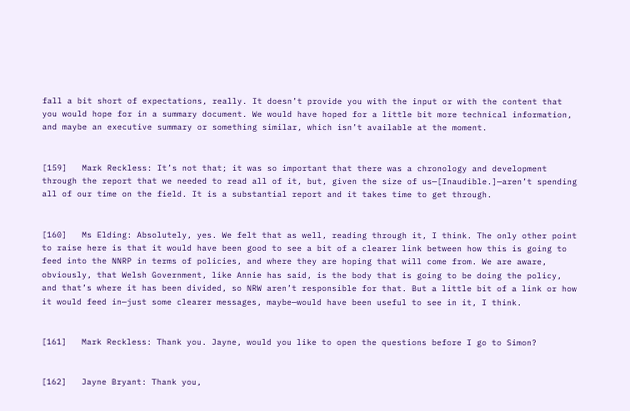fall a bit short of expectations, really. It doesn’t provide you with the input or with the content that you would hope for in a summary document. We would have hoped for a little bit more technical information, and maybe an executive summary or something similar, which isn’t available at the moment.


[159]   Mark Reckless: It’s not that; it was so important that there was a chronology and development through the report that we needed to read all of it, but, given the size of us—[Inaudible.]—aren’t spending all of our time on the field. It is a substantial report and it takes time to get through.


[160]   Ms Elding: Absolutely, yes. We felt that as well, reading through it, I think. The only other point to raise here is that it would have been good to see a bit of a clearer link between how this is going to feed into the NNRP in terms of policies, and where they are hoping that will come from. We are aware, obviously, that Welsh Government, like Annie has said, is the body that is going to be doing the policy, and that’s where it has been divided, so NRW aren’t responsible for that. But a little bit of a link or how it would feed in—just some clearer messages, maybe—would have been useful to see in it, I think.


[161]   Mark Reckless: Thank you. Jayne, would you like to open the questions before I go to Simon?


[162]   Jayne Bryant: Thank you,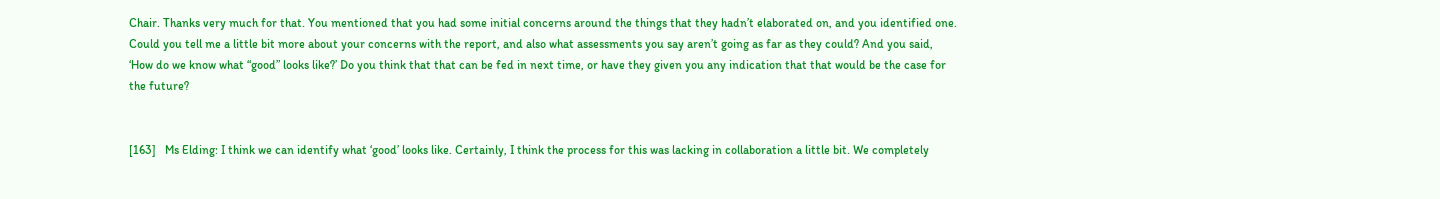Chair. Thanks very much for that. You mentioned that you had some initial concerns around the things that they hadn’t elaborated on, and you identified one. Could you tell me a little bit more about your concerns with the report, and also what assessments you say aren’t going as far as they could? And you said, ‘How do we know what “good” looks like?’ Do you think that that can be fed in next time, or have they given you any indication that that would be the case for the future?


[163]   Ms Elding: I think we can identify what ‘good’ looks like. Certainly, I think the process for this was lacking in collaboration a little bit. We completely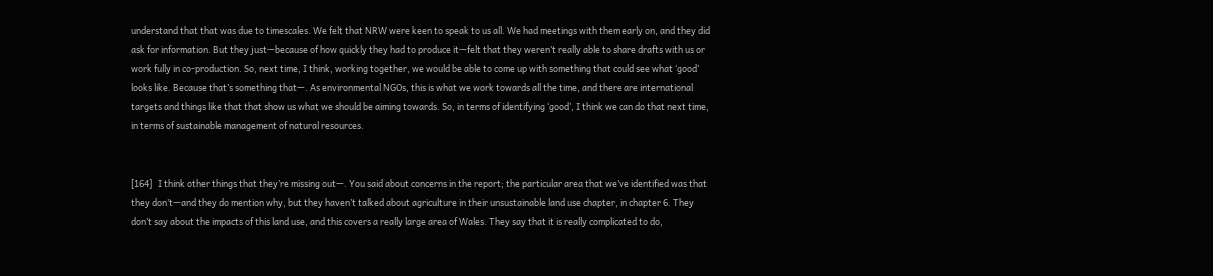understand that that was due to timescales. We felt that NRW were keen to speak to us all. We had meetings with them early on, and they did ask for information. But they just—because of how quickly they had to produce it—felt that they weren’t really able to share drafts with us or work fully in co-production. So, next time, I think, working together, we would be able to come up with something that could see what ‘good’ looks like. Because that’s something that—. As environmental NGOs, this is what we work towards all the time, and there are international targets and things like that that show us what we should be aiming towards. So, in terms of identifying ‘good’, I think we can do that next time, in terms of sustainable management of natural resources.


[164]   I think other things that they’re missing out—. You said about concerns in the report; the particular area that we’ve identified was that they don’t—and they do mention why, but they haven’t talked about agriculture in their unsustainable land use chapter, in chapter 6. They don’t say about the impacts of this land use, and this covers a really large area of Wales. They say that it is really complicated to do,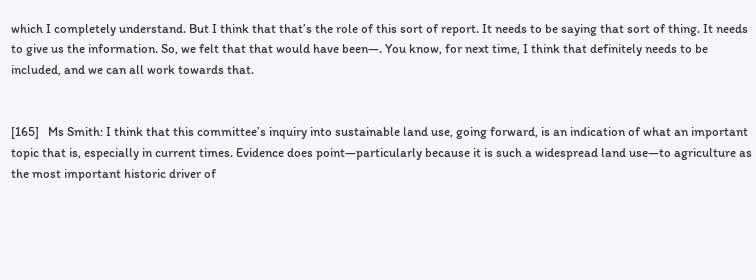which I completely understand. But I think that that’s the role of this sort of report. It needs to be saying that sort of thing. It needs to give us the information. So, we felt that that would have been—. You know, for next time, I think that definitely needs to be included, and we can all work towards that.


[165]   Ms Smith: I think that this committee’s inquiry into sustainable land use, going forward, is an indication of what an important topic that is, especially in current times. Evidence does point—particularly because it is such a widespread land use—to agriculture as the most important historic driver of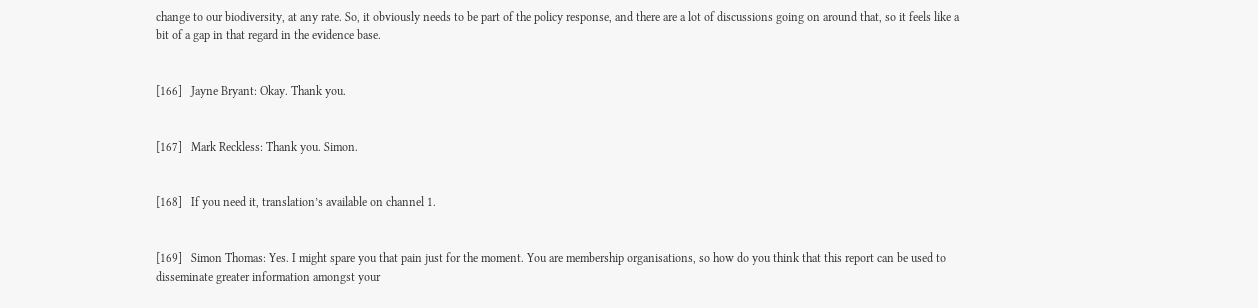change to our biodiversity, at any rate. So, it obviously needs to be part of the policy response, and there are a lot of discussions going on around that, so it feels like a bit of a gap in that regard in the evidence base.


[166]   Jayne Bryant: Okay. Thank you.


[167]   Mark Reckless: Thank you. Simon.


[168]   If you need it, translation’s available on channel 1.


[169]   Simon Thomas: Yes. I might spare you that pain just for the moment. You are membership organisations, so how do you think that this report can be used to disseminate greater information amongst your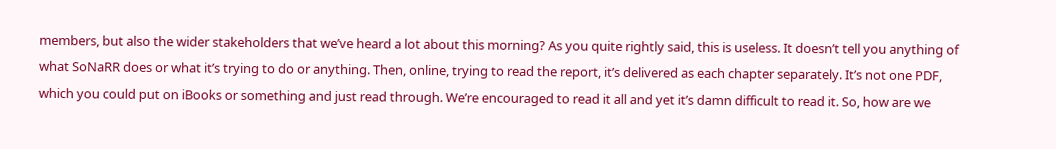members, but also the wider stakeholders that we’ve heard a lot about this morning? As you quite rightly said, this is useless. It doesn’t tell you anything of what SoNaRR does or what it’s trying to do or anything. Then, online, trying to read the report, it’s delivered as each chapter separately. It’s not one PDF, which you could put on iBooks or something and just read through. We’re encouraged to read it all and yet it’s damn difficult to read it. So, how are we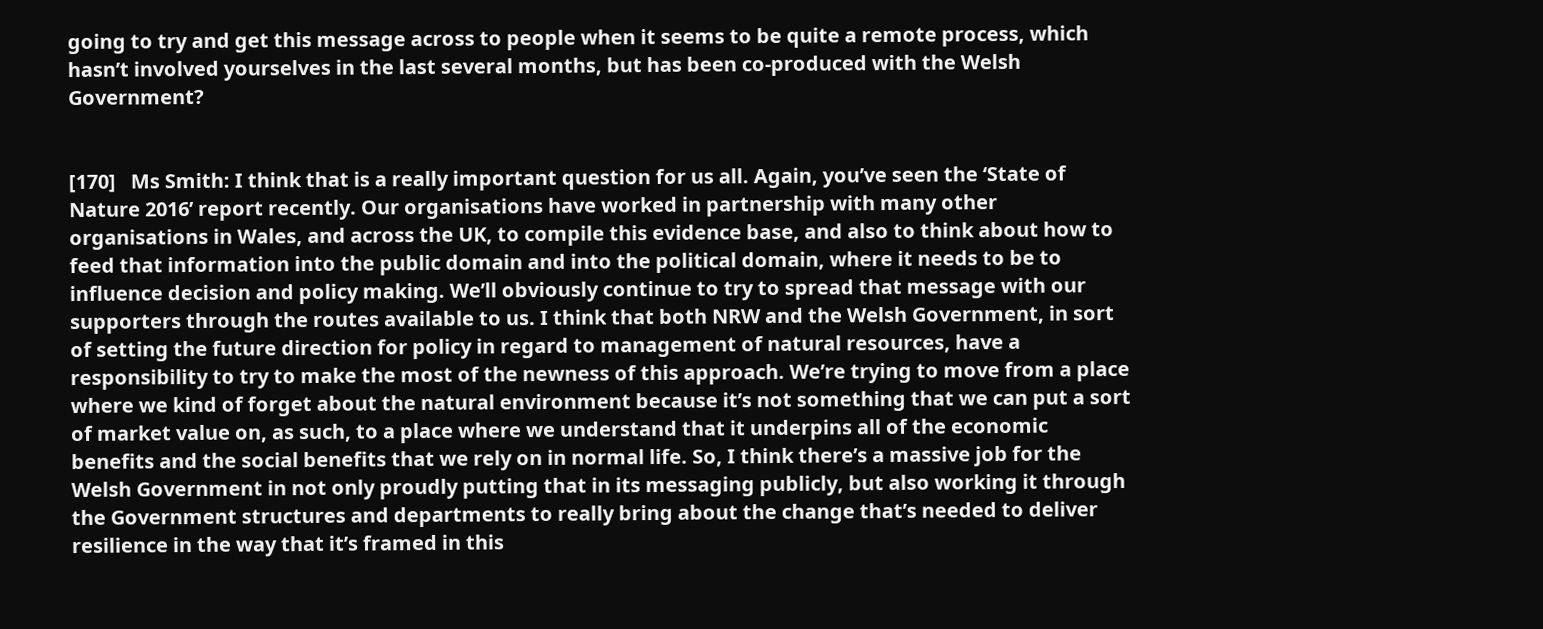going to try and get this message across to people when it seems to be quite a remote process, which hasn’t involved yourselves in the last several months, but has been co-produced with the Welsh Government?


[170]   Ms Smith: I think that is a really important question for us all. Again, you’ve seen the ‘State of Nature 2016’ report recently. Our organisations have worked in partnership with many other organisations in Wales, and across the UK, to compile this evidence base, and also to think about how to feed that information into the public domain and into the political domain, where it needs to be to influence decision and policy making. We’ll obviously continue to try to spread that message with our supporters through the routes available to us. I think that both NRW and the Welsh Government, in sort of setting the future direction for policy in regard to management of natural resources, have a responsibility to try to make the most of the newness of this approach. We’re trying to move from a place where we kind of forget about the natural environment because it’s not something that we can put a sort of market value on, as such, to a place where we understand that it underpins all of the economic benefits and the social benefits that we rely on in normal life. So, I think there’s a massive job for the Welsh Government in not only proudly putting that in its messaging publicly, but also working it through the Government structures and departments to really bring about the change that’s needed to deliver resilience in the way that it’s framed in this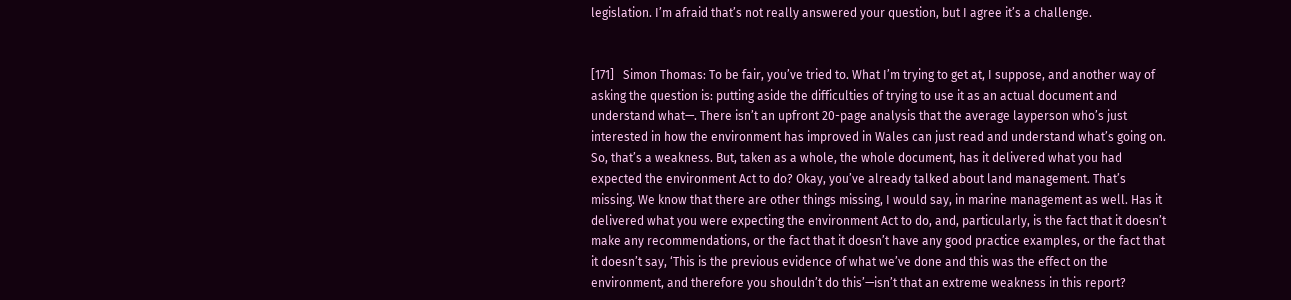legislation. I’m afraid that’s not really answered your question, but I agree it’s a challenge.


[171]   Simon Thomas: To be fair, you’ve tried to. What I’m trying to get at, I suppose, and another way of asking the question is: putting aside the difficulties of trying to use it as an actual document and understand what—. There isn’t an upfront 20-page analysis that the average layperson who’s just interested in how the environment has improved in Wales can just read and understand what’s going on. So, that’s a weakness. But, taken as a whole, the whole document, has it delivered what you had expected the environment Act to do? Okay, you’ve already talked about land management. That’s missing. We know that there are other things missing, I would say, in marine management as well. Has it delivered what you were expecting the environment Act to do, and, particularly, is the fact that it doesn’t make any recommendations, or the fact that it doesn’t have any good practice examples, or the fact that it doesn’t say, ‘This is the previous evidence of what we’ve done and this was the effect on the environment, and therefore you shouldn’t do this’—isn’t that an extreme weakness in this report?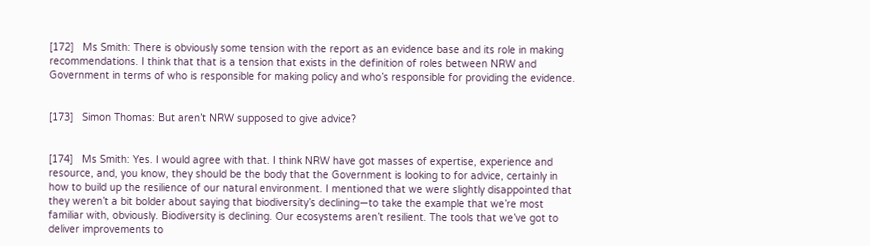[172]   Ms Smith: There is obviously some tension with the report as an evidence base and its role in making recommendations. I think that that is a tension that exists in the definition of roles between NRW and Government in terms of who is responsible for making policy and who’s responsible for providing the evidence.


[173]   Simon Thomas: But aren’t NRW supposed to give advice?


[174]   Ms Smith: Yes. I would agree with that. I think NRW have got masses of expertise, experience and resource, and, you know, they should be the body that the Government is looking to for advice, certainly in how to build up the resilience of our natural environment. I mentioned that we were slightly disappointed that they weren’t a bit bolder about saying that biodiversity’s declining—to take the example that we’re most familiar with, obviously. Biodiversity is declining. Our ecosystems aren’t resilient. The tools that we’ve got to deliver improvements to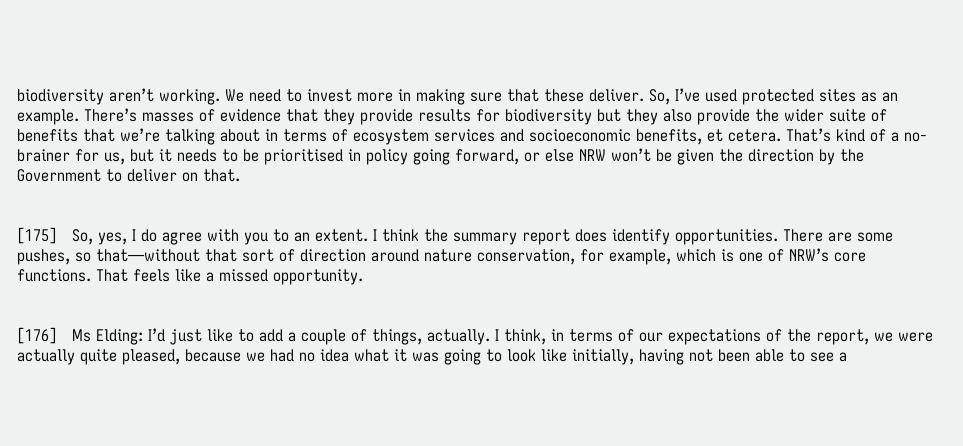biodiversity aren’t working. We need to invest more in making sure that these deliver. So, I’ve used protected sites as an example. There’s masses of evidence that they provide results for biodiversity but they also provide the wider suite of benefits that we’re talking about in terms of ecosystem services and socioeconomic benefits, et cetera. That’s kind of a no-brainer for us, but it needs to be prioritised in policy going forward, or else NRW won’t be given the direction by the Government to deliver on that.


[175]   So, yes, I do agree with you to an extent. I think the summary report does identify opportunities. There are some pushes, so that—without that sort of direction around nature conservation, for example, which is one of NRW’s core functions. That feels like a missed opportunity.


[176]   Ms Elding: I’d just like to add a couple of things, actually. I think, in terms of our expectations of the report, we were actually quite pleased, because we had no idea what it was going to look like initially, having not been able to see a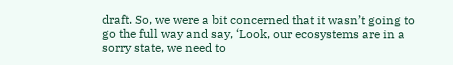draft. So, we were a bit concerned that it wasn’t going to go the full way and say, ‘Look, our ecosystems are in a sorry state, we need to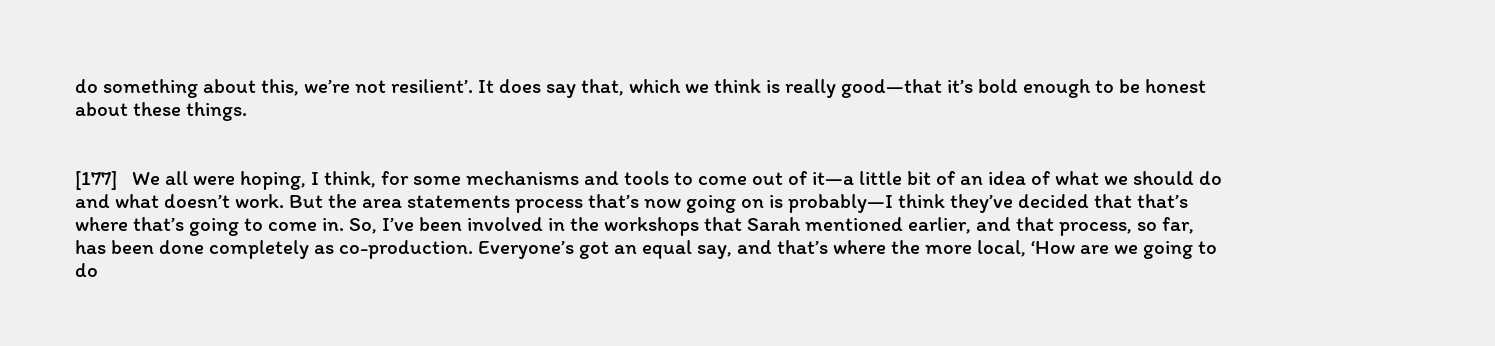do something about this, we’re not resilient’. It does say that, which we think is really good—that it’s bold enough to be honest about these things.


[177]   We all were hoping, I think, for some mechanisms and tools to come out of it—a little bit of an idea of what we should do and what doesn’t work. But the area statements process that’s now going on is probably—I think they’ve decided that that’s where that’s going to come in. So, I’ve been involved in the workshops that Sarah mentioned earlier, and that process, so far, has been done completely as co-production. Everyone’s got an equal say, and that’s where the more local, ‘How are we going to do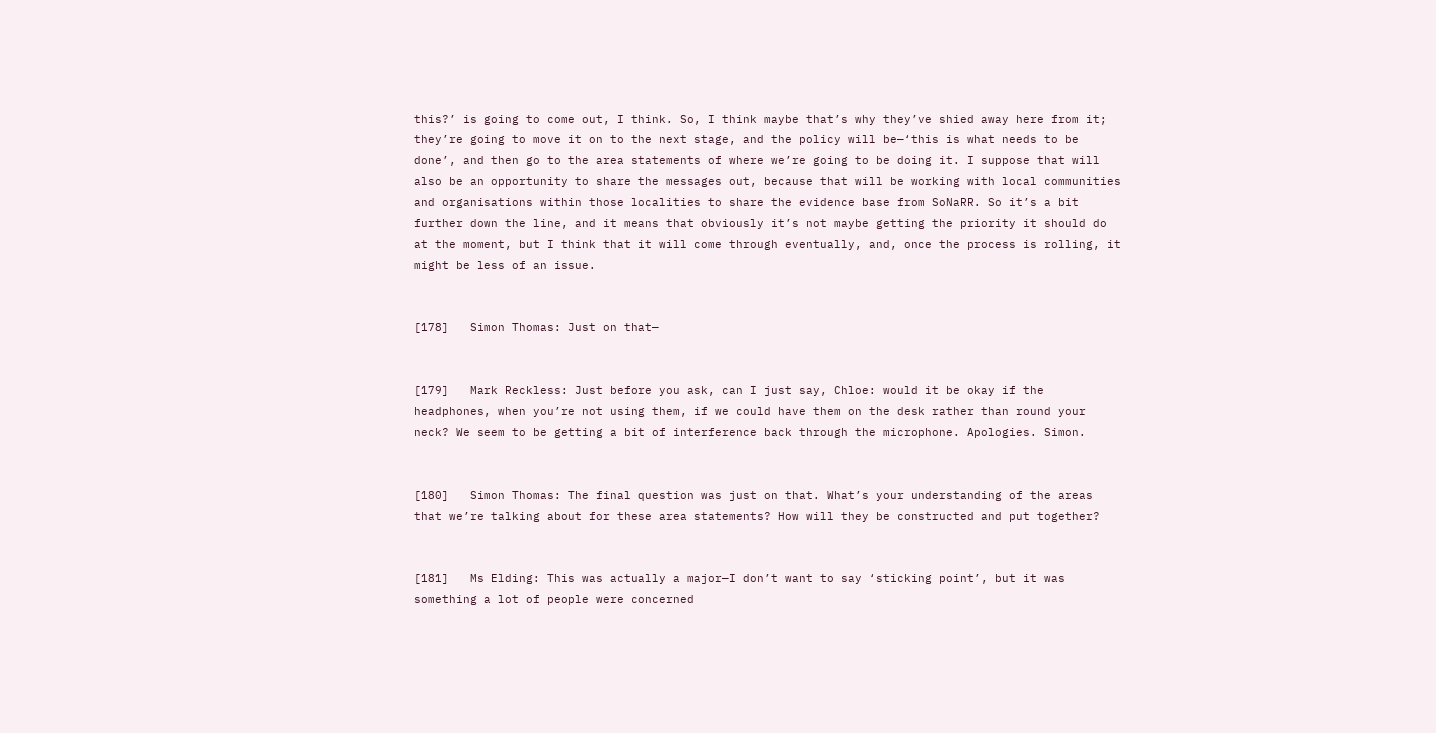this?’ is going to come out, I think. So, I think maybe that’s why they’ve shied away here from it; they’re going to move it on to the next stage, and the policy will be—‘this is what needs to be done’, and then go to the area statements of where we’re going to be doing it. I suppose that will also be an opportunity to share the messages out, because that will be working with local communities and organisations within those localities to share the evidence base from SoNaRR. So it’s a bit further down the line, and it means that obviously it’s not maybe getting the priority it should do at the moment, but I think that it will come through eventually, and, once the process is rolling, it might be less of an issue.


[178]   Simon Thomas: Just on that—


[179]   Mark Reckless: Just before you ask, can I just say, Chloe: would it be okay if the headphones, when you’re not using them, if we could have them on the desk rather than round your neck? We seem to be getting a bit of interference back through the microphone. Apologies. Simon.


[180]   Simon Thomas: The final question was just on that. What’s your understanding of the areas that we’re talking about for these area statements? How will they be constructed and put together?


[181]   Ms Elding: This was actually a major—I don’t want to say ‘sticking point’, but it was something a lot of people were concerned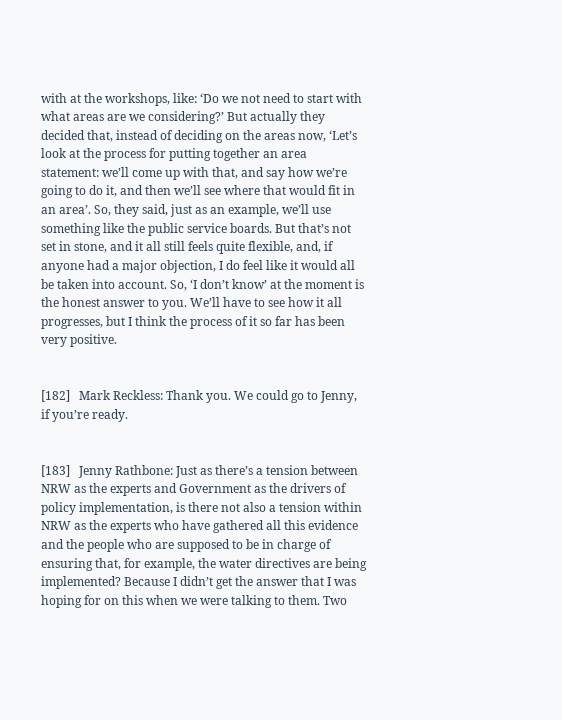with at the workshops, like: ‘Do we not need to start with what areas are we considering?’ But actually they decided that, instead of deciding on the areas now, ‘Let’s look at the process for putting together an area statement: we’ll come up with that, and say how we’re going to do it, and then we’ll see where that would fit in an area’. So, they said, just as an example, we’ll use something like the public service boards. But that’s not set in stone, and it all still feels quite flexible, and, if anyone had a major objection, I do feel like it would all be taken into account. So, ‘I don’t know’ at the moment is the honest answer to you. We’ll have to see how it all progresses, but I think the process of it so far has been very positive.


[182]   Mark Reckless: Thank you. We could go to Jenny, if you’re ready.


[183]   Jenny Rathbone: Just as there’s a tension between NRW as the experts and Government as the drivers of policy implementation, is there not also a tension within NRW as the experts who have gathered all this evidence and the people who are supposed to be in charge of ensuring that, for example, the water directives are being implemented? Because I didn’t get the answer that I was hoping for on this when we were talking to them. Two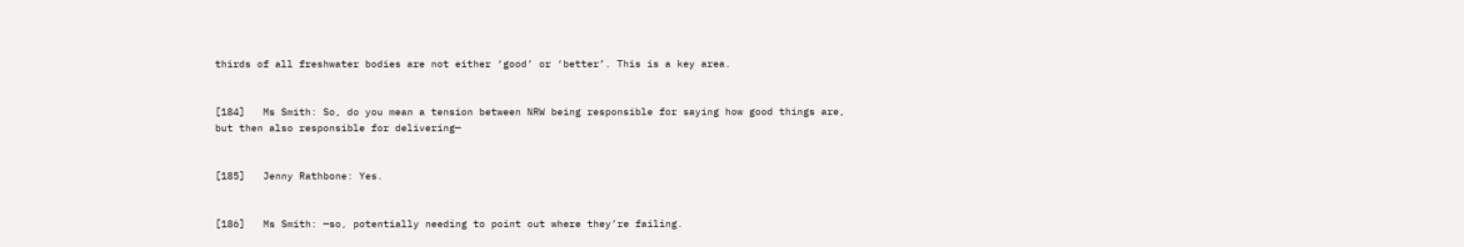thirds of all freshwater bodies are not either ‘good’ or ‘better’. This is a key area.


[184]   Ms Smith: So, do you mean a tension between NRW being responsible for saying how good things are, but then also responsible for delivering—


[185]   Jenny Rathbone: Yes.


[186]   Ms Smith: —so, potentially needing to point out where they’re failing.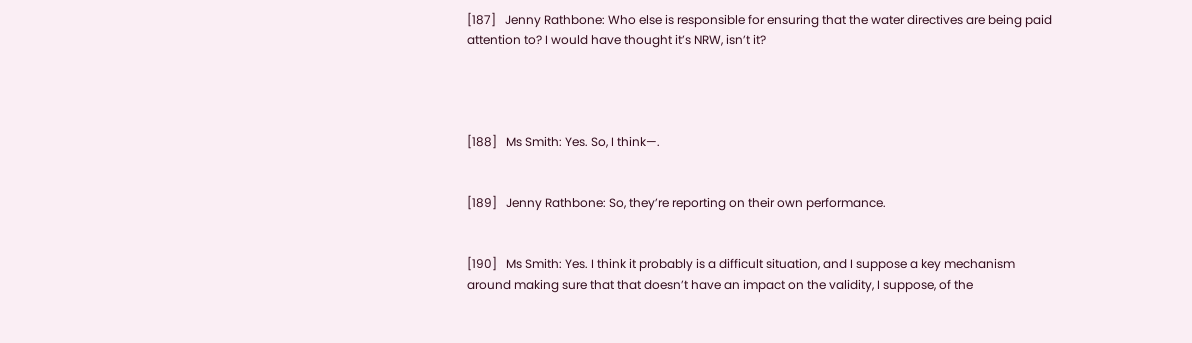[187]   Jenny Rathbone: Who else is responsible for ensuring that the water directives are being paid attention to? I would have thought it’s NRW, isn’t it?




[188]   Ms Smith: Yes. So, I think—.


[189]   Jenny Rathbone: So, they’re reporting on their own performance.


[190]   Ms Smith: Yes. I think it probably is a difficult situation, and I suppose a key mechanism around making sure that that doesn’t have an impact on the validity, I suppose, of the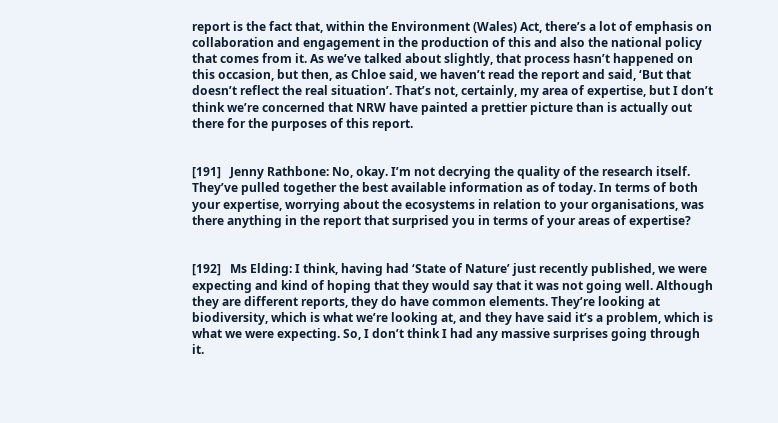report is the fact that, within the Environment (Wales) Act, there’s a lot of emphasis on collaboration and engagement in the production of this and also the national policy that comes from it. As we’ve talked about slightly, that process hasn’t happened on this occasion, but then, as Chloe said, we haven’t read the report and said, ‘But that doesn’t reflect the real situation’. That’s not, certainly, my area of expertise, but I don’t think we’re concerned that NRW have painted a prettier picture than is actually out there for the purposes of this report.


[191]   Jenny Rathbone: No, okay. I’m not decrying the quality of the research itself. They’ve pulled together the best available information as of today. In terms of both your expertise, worrying about the ecosystems in relation to your organisations, was there anything in the report that surprised you in terms of your areas of expertise?


[192]   Ms Elding: I think, having had ‘State of Nature’ just recently published, we were expecting and kind of hoping that they would say that it was not going well. Although they are different reports, they do have common elements. They’re looking at biodiversity, which is what we’re looking at, and they have said it’s a problem, which is what we were expecting. So, I don’t think I had any massive surprises going through it.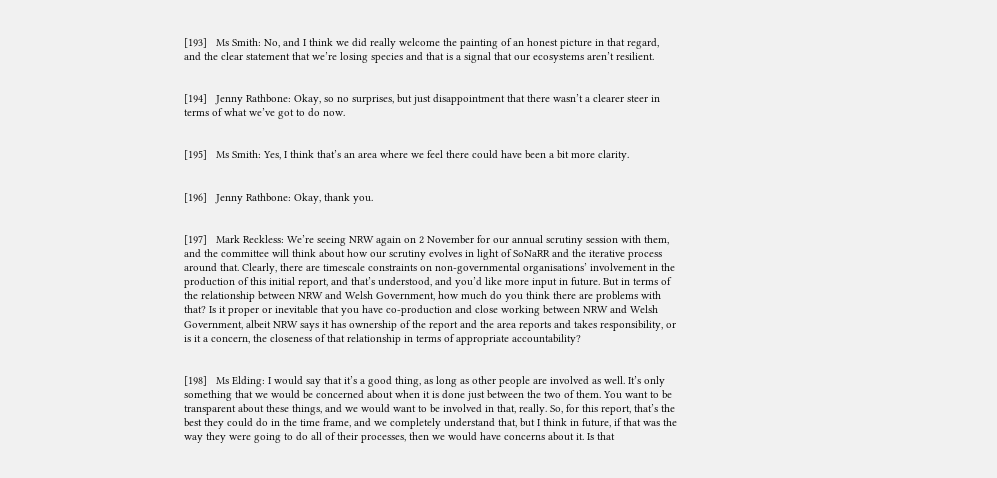[193]   Ms Smith: No, and I think we did really welcome the painting of an honest picture in that regard, and the clear statement that we’re losing species and that is a signal that our ecosystems aren’t resilient.


[194]   Jenny Rathbone: Okay, so no surprises, but just disappointment that there wasn’t a clearer steer in terms of what we’ve got to do now.


[195]   Ms Smith: Yes, I think that’s an area where we feel there could have been a bit more clarity.


[196]   Jenny Rathbone: Okay, thank you.


[197]   Mark Reckless: We’re seeing NRW again on 2 November for our annual scrutiny session with them, and the committee will think about how our scrutiny evolves in light of SoNaRR and the iterative process around that. Clearly, there are timescale constraints on non-governmental organisations’ involvement in the production of this initial report, and that’s understood, and you’d like more input in future. But in terms of the relationship between NRW and Welsh Government, how much do you think there are problems with that? Is it proper or inevitable that you have co-production and close working between NRW and Welsh Government, albeit NRW says it has ownership of the report and the area reports and takes responsibility, or is it a concern, the closeness of that relationship in terms of appropriate accountability?


[198]   Ms Elding: I would say that it’s a good thing, as long as other people are involved as well. It’s only something that we would be concerned about when it is done just between the two of them. You want to be transparent about these things, and we would want to be involved in that, really. So, for this report, that’s the best they could do in the time frame, and we completely understand that, but I think in future, if that was the way they were going to do all of their processes, then we would have concerns about it. Is that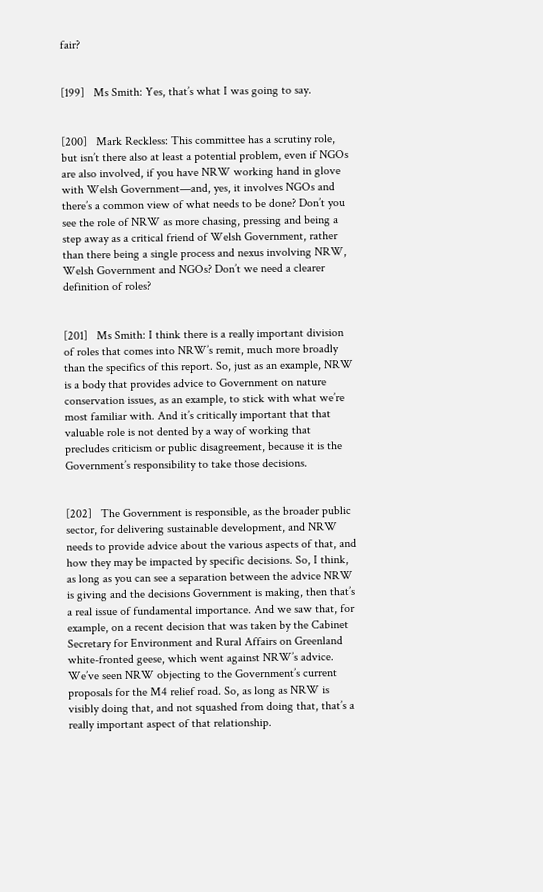fair?


[199]   Ms Smith: Yes, that’s what I was going to say.


[200]   Mark Reckless: This committee has a scrutiny role, but isn’t there also at least a potential problem, even if NGOs are also involved, if you have NRW working hand in glove with Welsh Government—and, yes, it involves NGOs and there’s a common view of what needs to be done? Don’t you see the role of NRW as more chasing, pressing and being a step away as a critical friend of Welsh Government, rather than there being a single process and nexus involving NRW, Welsh Government and NGOs? Don’t we need a clearer definition of roles?


[201]   Ms Smith: I think there is a really important division of roles that comes into NRW’s remit, much more broadly than the specifics of this report. So, just as an example, NRW is a body that provides advice to Government on nature conservation issues, as an example, to stick with what we’re most familiar with. And it’s critically important that that valuable role is not dented by a way of working that precludes criticism or public disagreement, because it is the Government’s responsibility to take those decisions.


[202]   The Government is responsible, as the broader public sector, for delivering sustainable development, and NRW needs to provide advice about the various aspects of that, and how they may be impacted by specific decisions. So, I think, as long as you can see a separation between the advice NRW is giving and the decisions Government is making, then that’s a real issue of fundamental importance. And we saw that, for example, on a recent decision that was taken by the Cabinet Secretary for Environment and Rural Affairs on Greenland white-fronted geese, which went against NRW’s advice. We’ve seen NRW objecting to the Government’s current proposals for the M4 relief road. So, as long as NRW is visibly doing that, and not squashed from doing that, that’s a really important aspect of that relationship.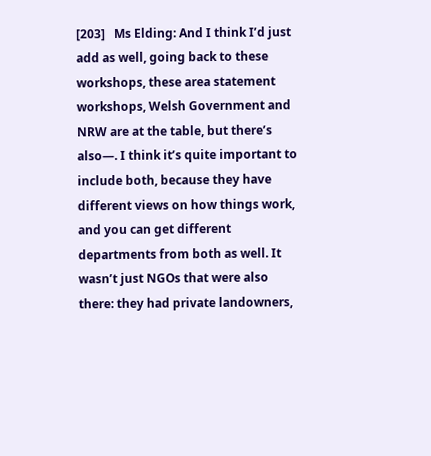[203]   Ms Elding: And I think I’d just add as well, going back to these workshops, these area statement workshops, Welsh Government and NRW are at the table, but there’s also—. I think it’s quite important to include both, because they have different views on how things work, and you can get different departments from both as well. It wasn’t just NGOs that were also there: they had private landowners,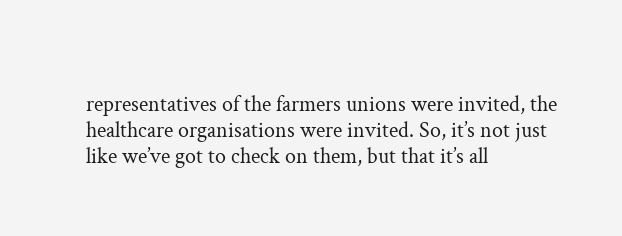representatives of the farmers unions were invited, the healthcare organisations were invited. So, it’s not just like we’ve got to check on them, but that it’s all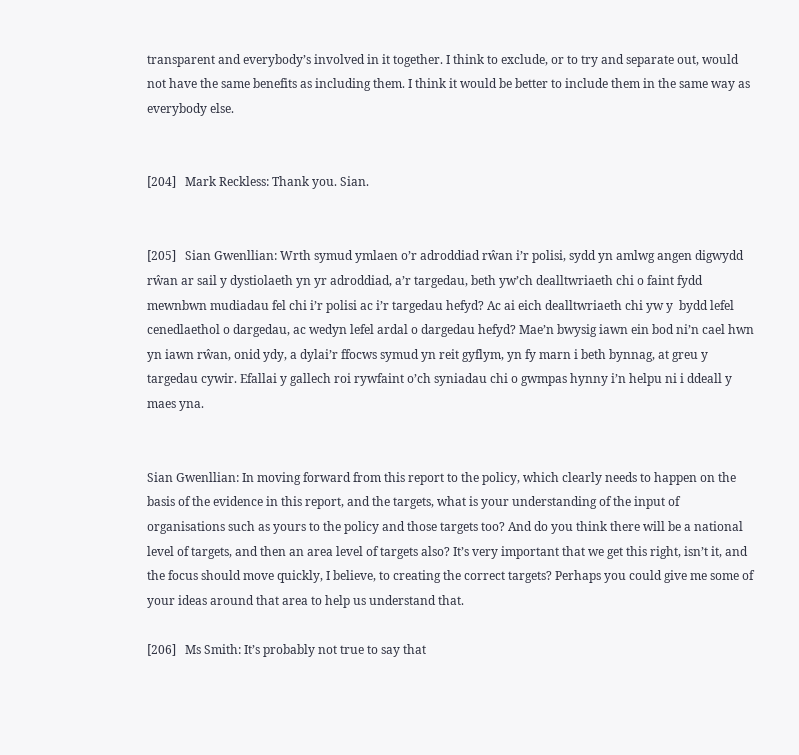transparent and everybody’s involved in it together. I think to exclude, or to try and separate out, would not have the same benefits as including them. I think it would be better to include them in the same way as everybody else.


[204]   Mark Reckless: Thank you. Sian.


[205]   Sian Gwenllian: Wrth symud ymlaen o’r adroddiad rŵan i’r polisi, sydd yn amlwg angen digwydd rŵan ar sail y dystiolaeth yn yr adroddiad, a’r targedau, beth yw’ch dealltwriaeth chi o faint fydd mewnbwn mudiadau fel chi i’r polisi ac i’r targedau hefyd? Ac ai eich dealltwriaeth chi yw y  bydd lefel cenedlaethol o dargedau, ac wedyn lefel ardal o dargedau hefyd? Mae’n bwysig iawn ein bod ni’n cael hwn yn iawn rŵan, onid ydy, a dylai’r ffocws symud yn reit gyflym, yn fy marn i beth bynnag, at greu y targedau cywir. Efallai y gallech roi rywfaint o’ch syniadau chi o gwmpas hynny i’n helpu ni i ddeall y maes yna.


Sian Gwenllian: In moving forward from this report to the policy, which clearly needs to happen on the basis of the evidence in this report, and the targets, what is your understanding of the input of organisations such as yours to the policy and those targets too? And do you think there will be a national level of targets, and then an area level of targets also? It’s very important that we get this right, isn’t it, and the focus should move quickly, I believe, to creating the correct targets? Perhaps you could give me some of your ideas around that area to help us understand that.

[206]   Ms Smith: It’s probably not true to say that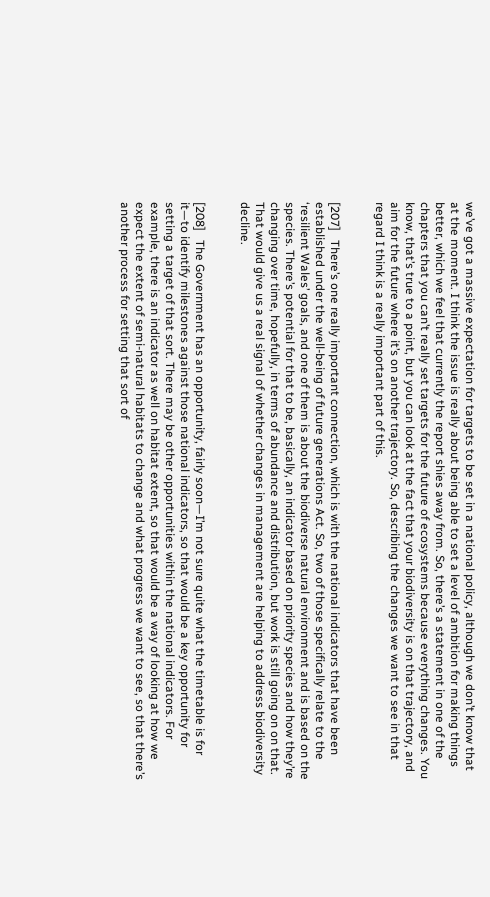we’ve got a massive expectation for targets to be set in a national policy, although we don’t know that at the moment. I think the issue is really about being able to set a level of ambition for making things better, which we feel that currently the report shies away from. So, there’s a statement in one of the chapters that you can’t really set targets for the future of ecosystems because everything changes. You know, that’s true to a point, but you can look at the fact that your biodiversity is on that trajectory, and aim for the future where it’s on another trajectory. So, describing the changes we want to see in that regard I think is a really important part of this.


[207]   There’s one really important connection, which is with the national indicators that have been established under the well-being of future generations Act. So, two of those specifically relate to the ‘resilient Wales’ goals, and one of them is about the biodiverse natural environment and is based on the species. There’s potential for that to be, basically, an indicator based on priority species and how they’re changing over time, hopefully, in terms of abundance and distribution, but work is still going on on that. That would give us a real signal of whether changes in management are helping to address biodiversity decline.


[208]   The Government has an opportunity, fairly soon—I’m not sure quite what the timetable is for it—to identify milestones against those national indicators, so that would be a key opportunity for setting a target of that sort. There may be other opportunities within the national indicators. For example, there is an indicator as well on habitat extent, so that would be a way of looking at how we expect the extent of semi-natural habitats to change and what progress we want to see, so that there’s another process for setting that sort of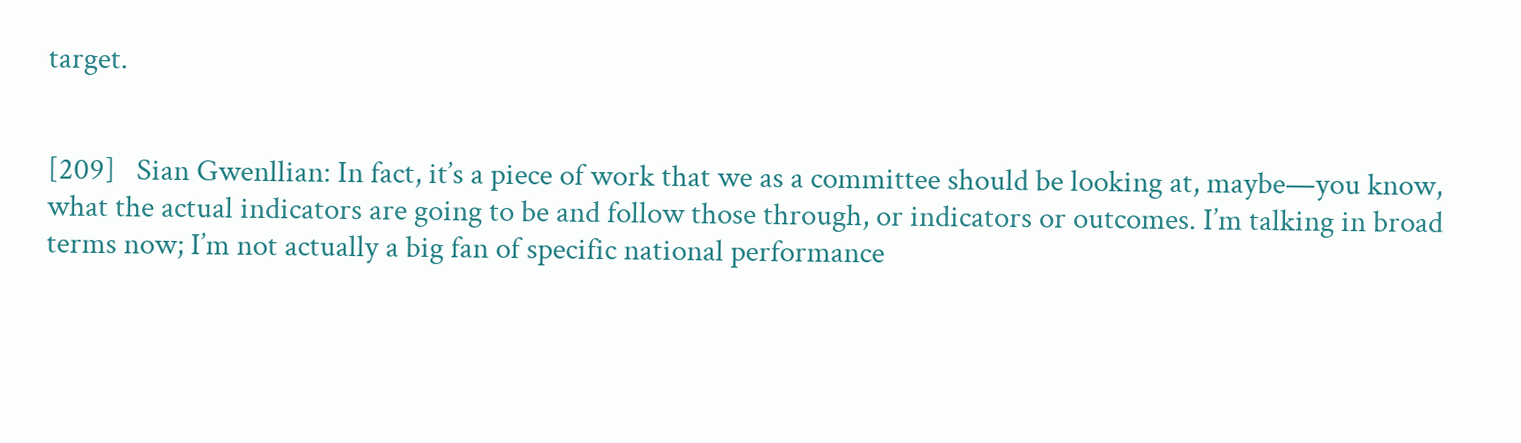target.


[209]   Sian Gwenllian: In fact, it’s a piece of work that we as a committee should be looking at, maybe—you know, what the actual indicators are going to be and follow those through, or indicators or outcomes. I’m talking in broad terms now; I’m not actually a big fan of specific national performance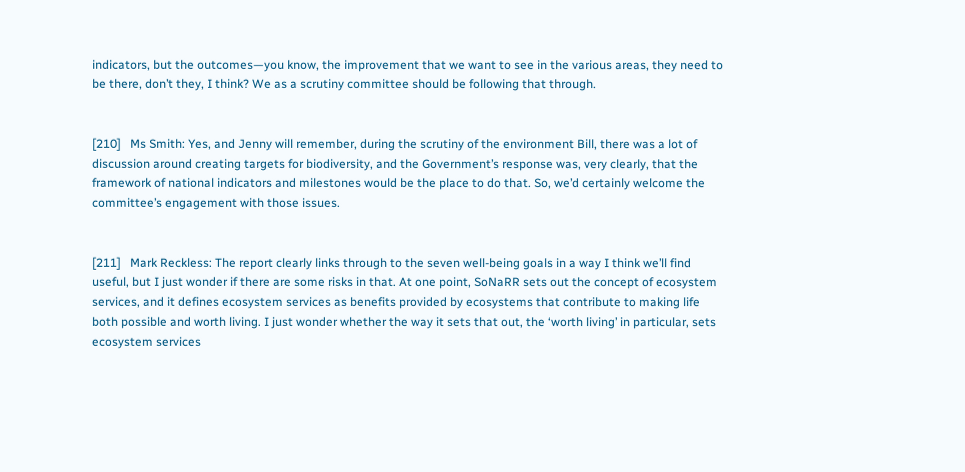indicators, but the outcomes—you know, the improvement that we want to see in the various areas, they need to be there, don’t they, I think? We as a scrutiny committee should be following that through.


[210]   Ms Smith: Yes, and Jenny will remember, during the scrutiny of the environment Bill, there was a lot of discussion around creating targets for biodiversity, and the Government’s response was, very clearly, that the framework of national indicators and milestones would be the place to do that. So, we’d certainly welcome the committee’s engagement with those issues.


[211]   Mark Reckless: The report clearly links through to the seven well-being goals in a way I think we’ll find useful, but I just wonder if there are some risks in that. At one point, SoNaRR sets out the concept of ecosystem services, and it defines ecosystem services as benefits provided by ecosystems that contribute to making life both possible and worth living. I just wonder whether the way it sets that out, the ‘worth living’ in particular, sets ecosystem services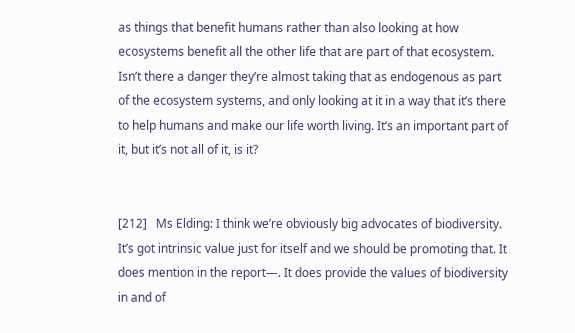as things that benefit humans rather than also looking at how ecosystems benefit all the other life that are part of that ecosystem. Isn’t there a danger they’re almost taking that as endogenous as part of the ecosystem systems, and only looking at it in a way that it’s there to help humans and make our life worth living. It’s an important part of it, but it’s not all of it, is it?


[212]   Ms Elding: I think we’re obviously big advocates of biodiversity. It’s got intrinsic value just for itself and we should be promoting that. It does mention in the report—. It does provide the values of biodiversity in and of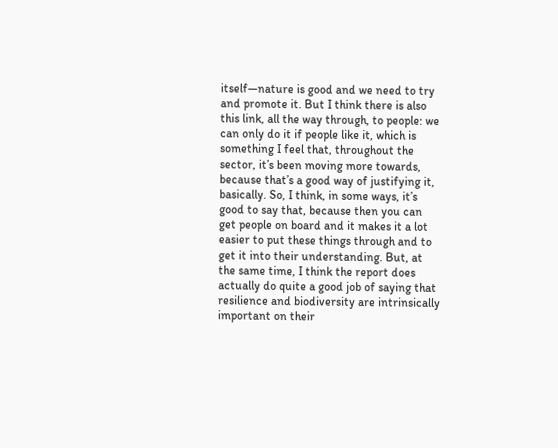itself—nature is good and we need to try and promote it. But I think there is also this link, all the way through, to people: we can only do it if people like it, which is something I feel that, throughout the sector, it’s been moving more towards, because that’s a good way of justifying it, basically. So, I think, in some ways, it’s good to say that, because then you can get people on board and it makes it a lot easier to put these things through and to get it into their understanding. But, at the same time, I think the report does actually do quite a good job of saying that resilience and biodiversity are intrinsically important on their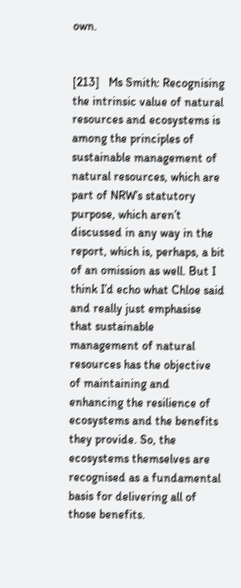own.


[213]   Ms Smith: Recognising the intrinsic value of natural resources and ecosystems is among the principles of sustainable management of natural resources, which are part of NRW’s statutory purpose, which aren’t discussed in any way in the report, which is, perhaps, a bit of an omission as well. But I think I’d echo what Chloe said and really just emphasise that sustainable management of natural resources has the objective of maintaining and enhancing the resilience of ecosystems and the benefits they provide. So, the ecosystems themselves are recognised as a fundamental basis for delivering all of those benefits.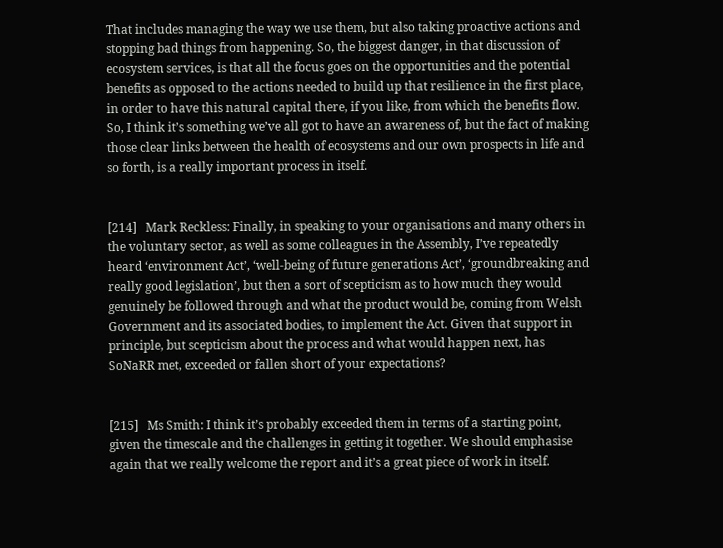That includes managing the way we use them, but also taking proactive actions and stopping bad things from happening. So, the biggest danger, in that discussion of ecosystem services, is that all the focus goes on the opportunities and the potential benefits as opposed to the actions needed to build up that resilience in the first place, in order to have this natural capital there, if you like, from which the benefits flow. So, I think it’s something we’ve all got to have an awareness of, but the fact of making those clear links between the health of ecosystems and our own prospects in life and so forth, is a really important process in itself.


[214]   Mark Reckless: Finally, in speaking to your organisations and many others in the voluntary sector, as well as some colleagues in the Assembly, I’ve repeatedly heard ‘environment Act’, ‘well-being of future generations Act’, ‘groundbreaking and really good legislation’, but then a sort of scepticism as to how much they would genuinely be followed through and what the product would be, coming from Welsh Government and its associated bodies, to implement the Act. Given that support in principle, but scepticism about the process and what would happen next, has SoNaRR met, exceeded or fallen short of your expectations?


[215]   Ms Smith: I think it’s probably exceeded them in terms of a starting point, given the timescale and the challenges in getting it together. We should emphasise again that we really welcome the report and it’s a great piece of work in itself.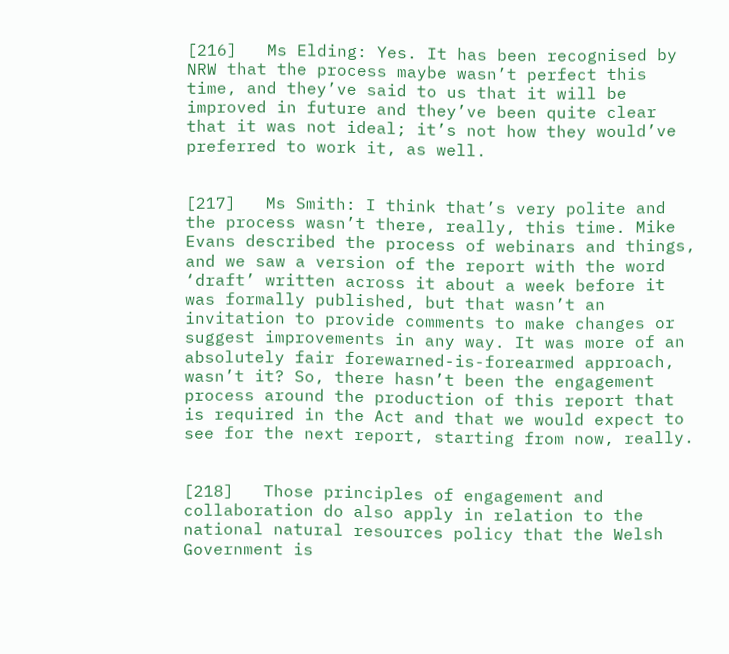[216]   Ms Elding: Yes. It has been recognised by NRW that the process maybe wasn’t perfect this time, and they’ve said to us that it will be improved in future and they’ve been quite clear that it was not ideal; it’s not how they would’ve preferred to work it, as well.


[217]   Ms Smith: I think that’s very polite and the process wasn’t there, really, this time. Mike Evans described the process of webinars and things, and we saw a version of the report with the word ‘draft’ written across it about a week before it was formally published, but that wasn’t an invitation to provide comments to make changes or suggest improvements in any way. It was more of an absolutely fair forewarned-is-forearmed approach, wasn’t it? So, there hasn’t been the engagement process around the production of this report that is required in the Act and that we would expect to see for the next report, starting from now, really.


[218]   Those principles of engagement and collaboration do also apply in relation to the national natural resources policy that the Welsh Government is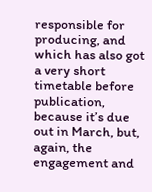responsible for producing, and which has also got a very short timetable before publication, because it’s due out in March, but, again, the engagement and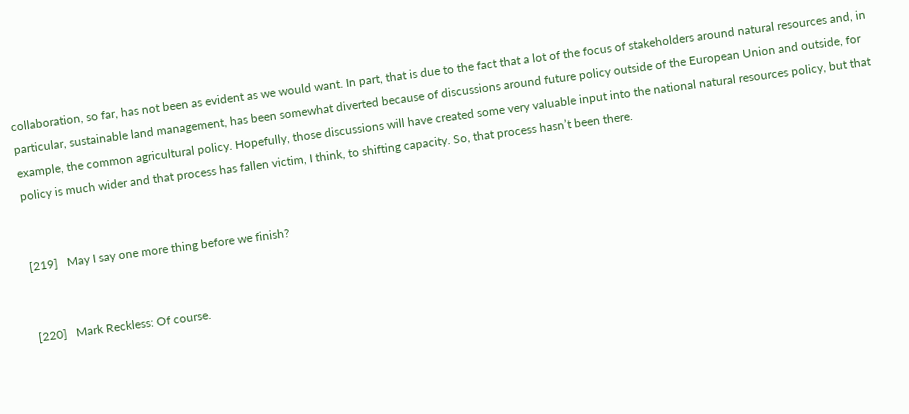collaboration, so far, has not been as evident as we would want. In part, that is due to the fact that a lot of the focus of stakeholders around natural resources and, in particular, sustainable land management, has been somewhat diverted because of discussions around future policy outside of the European Union and outside, for example, the common agricultural policy. Hopefully, those discussions will have created some very valuable input into the national natural resources policy, but that policy is much wider and that process has fallen victim, I think, to shifting capacity. So, that process hasn’t been there.


[219]   May I say one more thing before we finish?


[220]   Mark Reckless: Of course.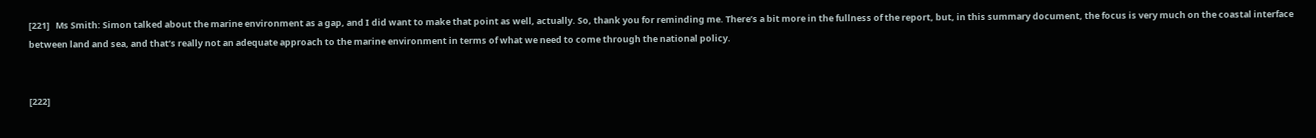[221]   Ms Smith: Simon talked about the marine environment as a gap, and I did want to make that point as well, actually. So, thank you for reminding me. There’s a bit more in the fullness of the report, but, in this summary document, the focus is very much on the coastal interface between land and sea, and that’s really not an adequate approach to the marine environment in terms of what we need to come through the national policy.


[222]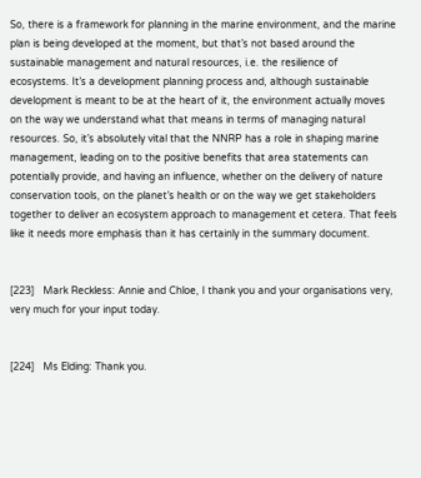So, there is a framework for planning in the marine environment, and the marine plan is being developed at the moment, but that’s not based around the sustainable management and natural resources, i.e. the resilience of ecosystems. It’s a development planning process and, although sustainable development is meant to be at the heart of it, the environment actually moves on the way we understand what that means in terms of managing natural resources. So, it’s absolutely vital that the NNRP has a role in shaping marine management, leading on to the positive benefits that area statements can potentially provide, and having an influence, whether on the delivery of nature conservation tools, on the planet’s health or on the way we get stakeholders together to deliver an ecosystem approach to management et cetera. That feels like it needs more emphasis than it has certainly in the summary document.


[223]   Mark Reckless: Annie and Chloe, I thank you and your organisations very, very much for your input today.


[224]   Ms Elding: Thank you.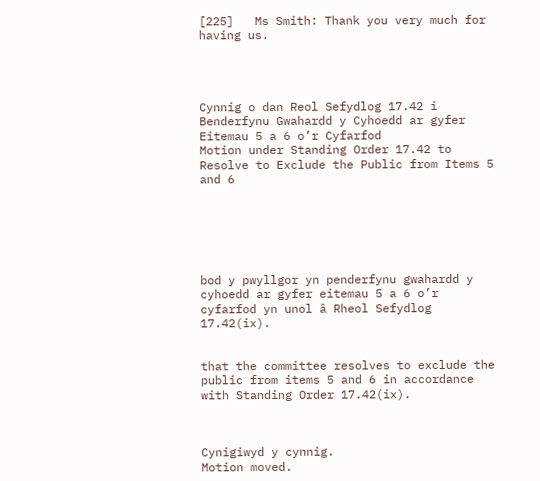[225]   Ms Smith: Thank you very much for having us.




Cynnig o dan Reol Sefydlog 17.42 i Benderfynu Gwahardd y Cyhoedd ar gyfer Eitemau 5 a 6 o’r Cyfarfod
Motion under Standing Order 17.42 to Resolve to Exclude the Public from Items 5 and 6






bod y pwyllgor yn penderfynu gwahardd y cyhoedd ar gyfer eitemau 5 a 6 o’r cyfarfod yn unol â Rheol Sefydlog 17.42(ix).


that the committee resolves to exclude the public from items 5 and 6 in accordance with Standing Order 17.42(ix).



Cynigiwyd y cynnig.
Motion moved.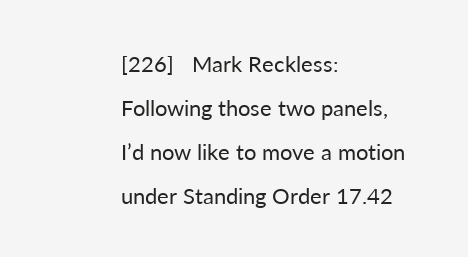[226]   Mark Reckless: Following those two panels, I’d now like to move a motion under Standing Order 17.42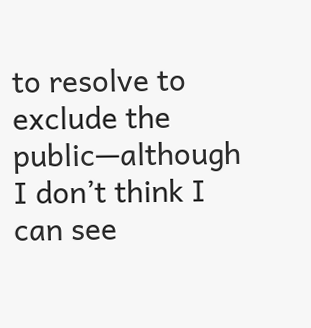to resolve to exclude the public—although I don’t think I can see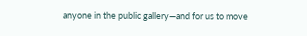anyone in the public gallery—and for us to move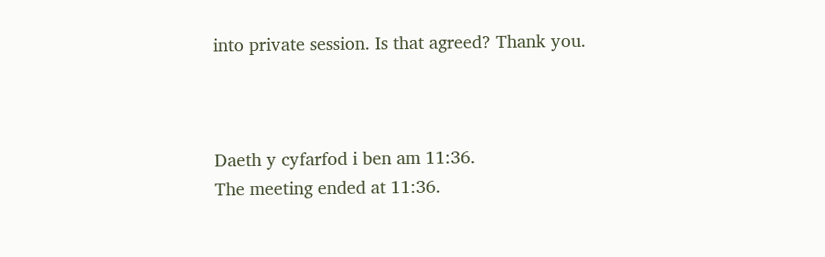into private session. Is that agreed? Thank you.



Daeth y cyfarfod i ben am 11:36.
The meeting ended at 11:36.